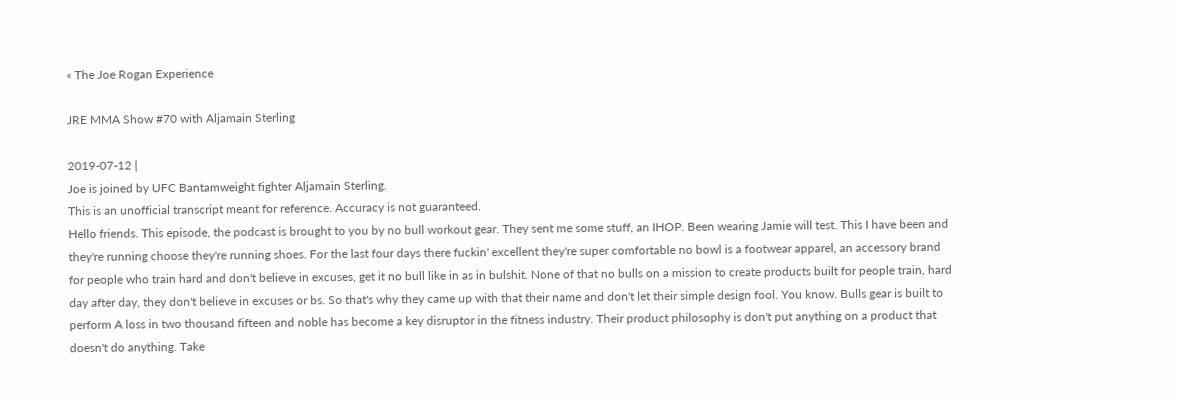« The Joe Rogan Experience

JRE MMA Show #70 with Aljamain Sterling

2019-07-12 |
Joe is joined by UFC Bantamweight fighter Aljamain Sterling.
This is an unofficial transcript meant for reference. Accuracy is not guaranteed.
Hello friends. This episode, the podcast is brought to you by no bull workout gear. They sent me some stuff, an IHOP. Been wearing Jamie will test. This I have been and they're running choose they're running shoes. For the last four days there fuckin' excellent they're super comfortable no bowl is a footwear apparel, an accessory brand for people who train hard and don't believe in excuses, get it no bull like in as in bulshit. None of that no bulls on a mission to create products built for people train, hard day after day, they don't believe in excuses or bs. So that's why they came up with that their name and don't let their simple design fool. You know. Bulls gear is built to perform A loss in two thousand fifteen and noble has become a key disruptor in the fitness industry. Their product philosophy is don't put anything on a product that doesn't do anything. Take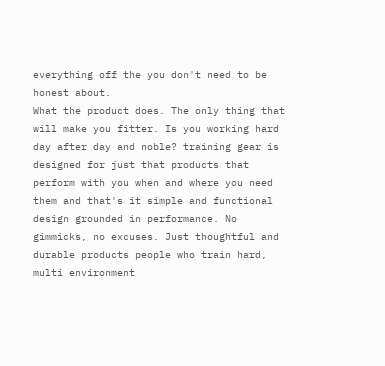everything off the you don't need to be honest about.
What the product does. The only thing that will make you fitter. Is you working hard day after day and noble? training gear is designed for just that products that perform with you when and where you need them and that's it simple and functional design grounded in performance. No gimmicks, no excuses. Just thoughtful and durable products people who train hard, multi environment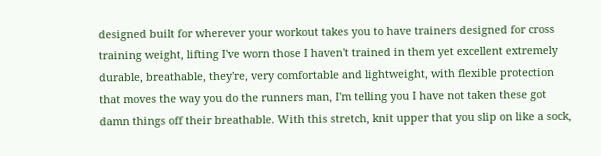designed built for wherever your workout takes you to have trainers designed for cross training weight, lifting I've worn those I haven't trained in them yet excellent extremely durable, breathable, they're, very comfortable and lightweight, with flexible protection that moves the way you do the runners man, I'm telling you I have not taken these got damn things off their breathable. With this stretch, knit upper that you slip on like a sock,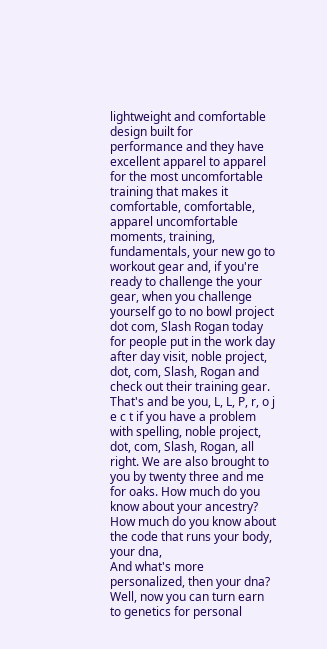lightweight and comfortable design built for
performance and they have excellent apparel to apparel for the most uncomfortable training that makes it comfortable, comfortable, apparel uncomfortable moments, training, fundamentals, your new go to workout gear and, if you're ready to challenge the your gear, when you challenge yourself go to no bowl project dot com, Slash Rogan today for people put in the work day after day visit, noble project, dot, com, Slash, Rogan and check out their training gear. That's and be you, L, L, P, r, o j e c t if you have a problem with spelling, noble project, dot, com, Slash, Rogan, all right. We are also brought to you by twenty three and me for oaks. How much do you know about your ancestry? How much do you know about the code that runs your body, your dna,
And what's more personalized, then your dna? Well, now you can turn earn to genetics for personal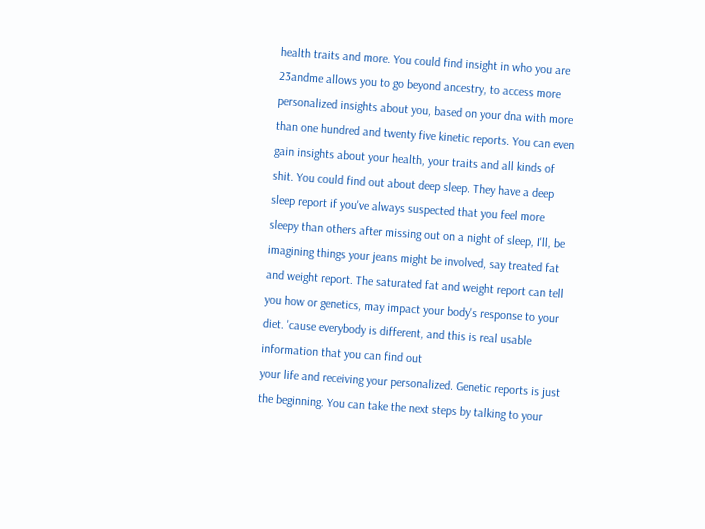health traits and more. You could find insight in who you are 23andme allows you to go beyond ancestry, to access more personalized insights about you, based on your dna with more than one hundred and twenty five kinetic reports. You can even gain insights about your health, your traits and all kinds of shit. You could find out about deep sleep. They have a deep sleep report if you've always suspected that you feel more sleepy than others after missing out on a night of sleep, I'll, be imagining things your jeans might be involved, say treated fat and weight report. The saturated fat and weight report can tell you how or genetics, may impact your body's response to your diet. 'cause everybody is different, and this is real usable information that you can find out
your life and receiving your personalized. Genetic reports is just the beginning. You can take the next steps by talking to your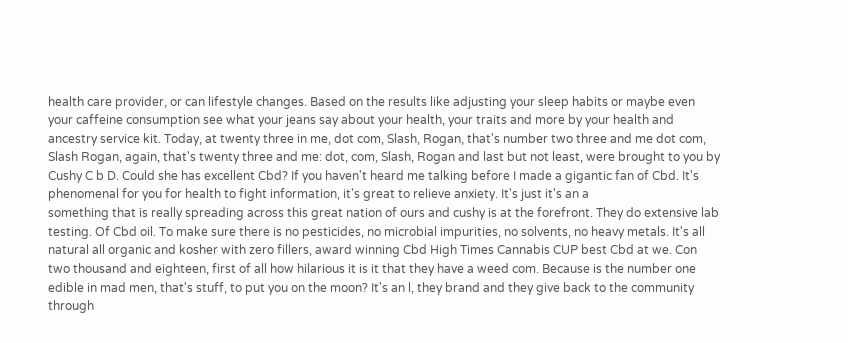health care provider, or can lifestyle changes. Based on the results like adjusting your sleep habits or maybe even your caffeine consumption see what your jeans say about your health, your traits and more by your health and ancestry service kit. Today, at twenty three in me, dot com, Slash, Rogan, that's number two three and me dot com, Slash Rogan, again, that's twenty three and me: dot, com, Slash, Rogan and last but not least, were brought to you by Cushy C b D. Could she has excellent Cbd? If you haven't heard me talking before I made a gigantic fan of Cbd. It's phenomenal for you for health to fight information, it's great to relieve anxiety. It's just it's an a
something that is really spreading across this great nation of ours and cushy is at the forefront. They do extensive lab testing. Of Cbd oil. To make sure there is no pesticides, no microbial impurities, no solvents, no heavy metals. It's all natural all organic and kosher with zero fillers, award winning Cbd High Times Cannabis CUP best Cbd at we. Con two thousand and eighteen, first of all how hilarious it is it that they have a weed com. Because is the number one edible in mad men, that's stuff, to put you on the moon? It's an l, they brand and they give back to the community through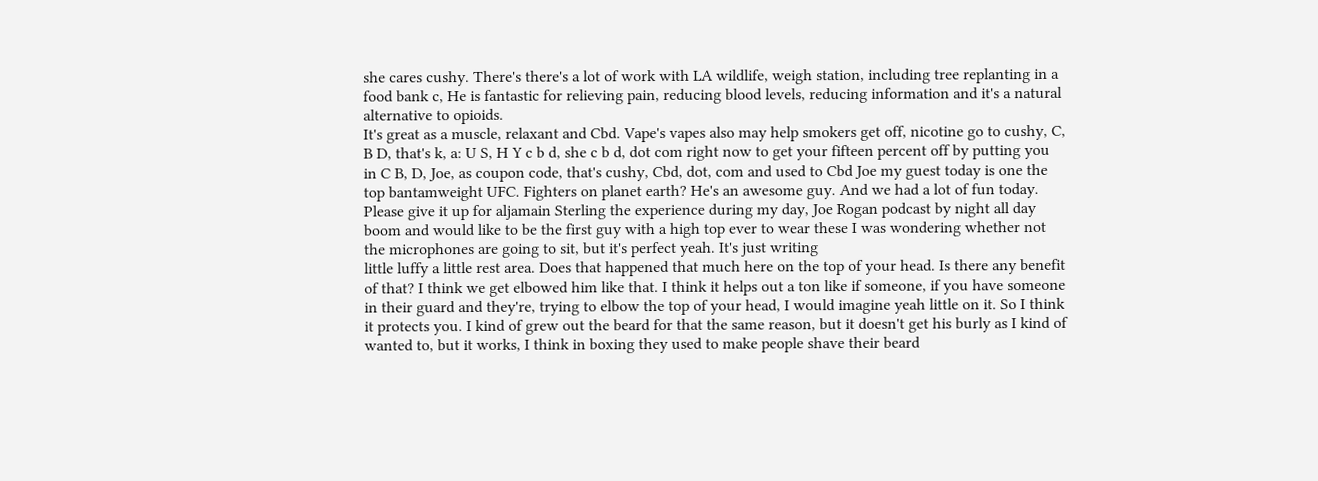she cares cushy. There's there's a lot of work with LA wildlife, weigh station, including tree replanting in a food bank c, He is fantastic for relieving pain, reducing blood levels, reducing information and it's a natural alternative to opioids.
It's great as a muscle, relaxant and Cbd. Vape's vapes also may help smokers get off, nicotine go to cushy, C, B D, that's k, a: U S, H Y c b d, she c b d, dot com right now to get your fifteen percent off by putting you in C B, D, Joe, as coupon code, that's cushy, Cbd, dot, com and used to Cbd Joe my guest today is one the top bantamweight UFC. Fighters on planet earth? He's an awesome guy. And we had a lot of fun today. Please give it up for aljamain Sterling the experience during my day, Joe Rogan podcast by night all day boom and would like to be the first guy with a high top ever to wear these I was wondering whether not the microphones are going to sit, but it's perfect yeah. It's just writing
little luffy a little rest area. Does that happened that much here on the top of your head. Is there any benefit of that? I think we get elbowed him like that. I think it helps out a ton like if someone, if you have someone in their guard and they're, trying to elbow the top of your head, I would imagine yeah little on it. So I think it protects you. I kind of grew out the beard for that the same reason, but it doesn't get his burly as I kind of wanted to, but it works, I think in boxing they used to make people shave their beard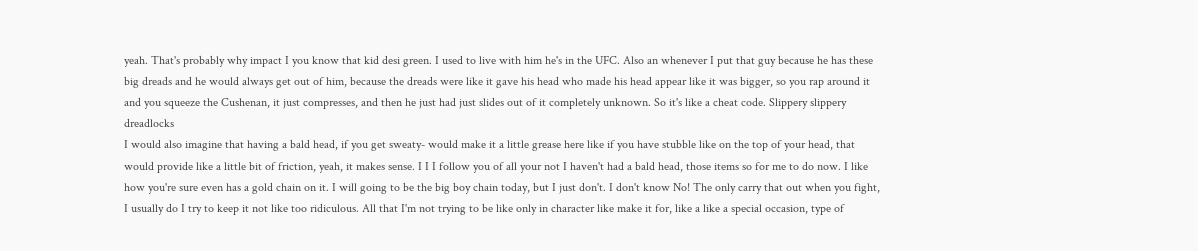yeah. That's probably why impact I you know that kid desi green. I used to live with him he's in the UFC. Also an whenever I put that guy because he has these big dreads and he would always get out of him, because the dreads were like it gave his head who made his head appear like it was bigger, so you rap around it and you squeeze the Cushenan, it just compresses, and then he just had just slides out of it completely unknown. So it's like a cheat code. Slippery slippery dreadlocks
I would also imagine that having a bald head, if you get sweaty- would make it a little grease here like if you have stubble like on the top of your head, that would provide like a little bit of friction, yeah, it makes sense. I I I follow you of all your not I haven't had a bald head, those items so for me to do now. I like how you're sure even has a gold chain on it. I will going to be the big boy chain today, but I just don't. I don't know No! The only carry that out when you fight, I usually do I try to keep it not like too ridiculous. All that I'm not trying to be like only in character like make it for, like a like a special occasion, type of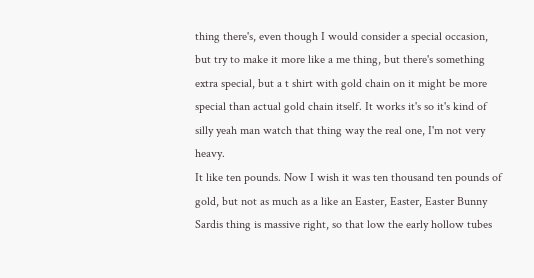thing there's, even though I would consider a special occasion, but try to make it more like a me thing, but there's something extra special, but a t shirt with gold chain on it might be more special than actual gold chain itself. It works it's so it's kind of silly yeah man watch that thing way the real one, I'm not very heavy.
It like ten pounds. Now I wish it was ten thousand ten pounds of gold, but not as much as a like an Easter, Easter, Easter Bunny Sardis thing is massive right, so that low the early hollow tubes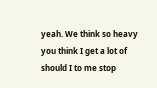yeah. We think so heavy you think I get a lot of should I to me stop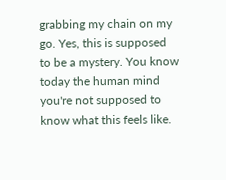grabbing my chain on my go. Yes, this is supposed to be a mystery. You know today the human mind you're not supposed to know what this feels like.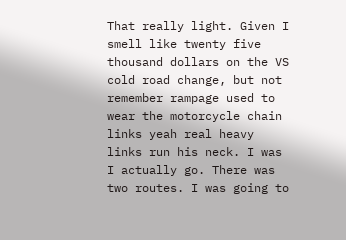That really light. Given I smell like twenty five thousand dollars on the VS cold road change, but not remember rampage used to wear the motorcycle chain links yeah real heavy links run his neck. I was I actually go. There was two routes. I was going to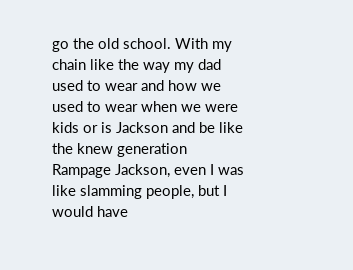go the old school. With my chain like the way my dad used to wear and how we used to wear when we were kids or is Jackson and be like the knew generation
Rampage Jackson, even I was like slamming people, but I would have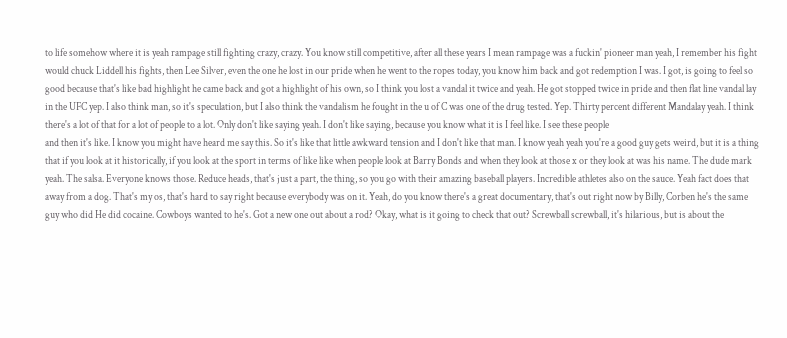to life somehow where it is yeah rampage still fighting crazy, crazy. You know still competitive, after all these years I mean rampage was a fuckin' pioneer man yeah, I remember his fight would chuck Liddell his fights, then Lee Silver, even the one he lost in our pride when he went to the ropes today, you know him back and got redemption I was. I got, is going to feel so good because that's like bad highlight he came back and got a highlight of his own, so I think you lost a vandal it twice and yeah. He got stopped twice in pride and then flat line vandal lay in the UFC yep. I also think man, so it's speculation, but I also think the vandalism he fought in the u of C was one of the drug tested. Yep. Thirty percent different Mandalay yeah. I think there's a lot of that for a lot of people to a lot. Only don't like saying yeah. I don't like saying, because you know what it is I feel like. I see these people
and then it's like. I know you might have heard me say this. So it's like that little awkward tension and I don't like that man. I know yeah yeah you're a good guy gets weird, but it is a thing that if you look at it historically, if you look at the sport in terms of like like when people look at Barry Bonds and when they look at those x or they look at was his name. The dude mark yeah. The salsa. Everyone knows those. Reduce heads, that's just a part, the thing, so you go with their amazing baseball players. Incredible athletes also on the sauce. Yeah fact does that away from a dog. That's my os, that's hard to say right because everybody was on it. Yeah, do you know there's a great documentary, that's out right now by Billy, Corben he's the same guy who did He did cocaine. Cowboys wanted to he's. Got a new one out about a rod? Okay, what is it going to check that out? Screwball screwball, it's hilarious, but is about the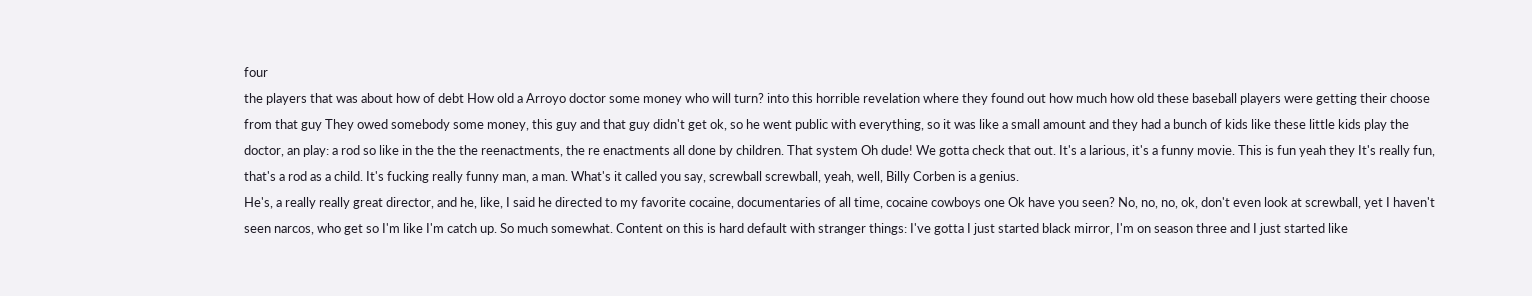four
the players that was about how of debt How old a Arroyo doctor some money who will turn? into this horrible revelation where they found out how much how old these baseball players were getting their choose from that guy They owed somebody some money, this guy and that guy didn't get ok, so he went public with everything, so it was like a small amount and they had a bunch of kids like these little kids play the doctor, an play: a rod so like in the the the reenactments, the re enactments all done by children. That system Oh dude! We gotta check that out. It's a larious, it's a funny movie. This is fun yeah they It's really fun, that's a rod as a child. It's fucking really funny man, a man. What's it called you say, screwball screwball, yeah, well, Billy Corben is a genius.
He's, a really really great director, and he, like, I said he directed to my favorite cocaine, documentaries of all time, cocaine cowboys one Ok have you seen? No, no, no, ok, don't even look at screwball, yet I haven't seen narcos, who get so I'm like I'm catch up. So much somewhat. Content on this is hard default with stranger things: I've gotta I just started black mirror, I'm on season three and I just started like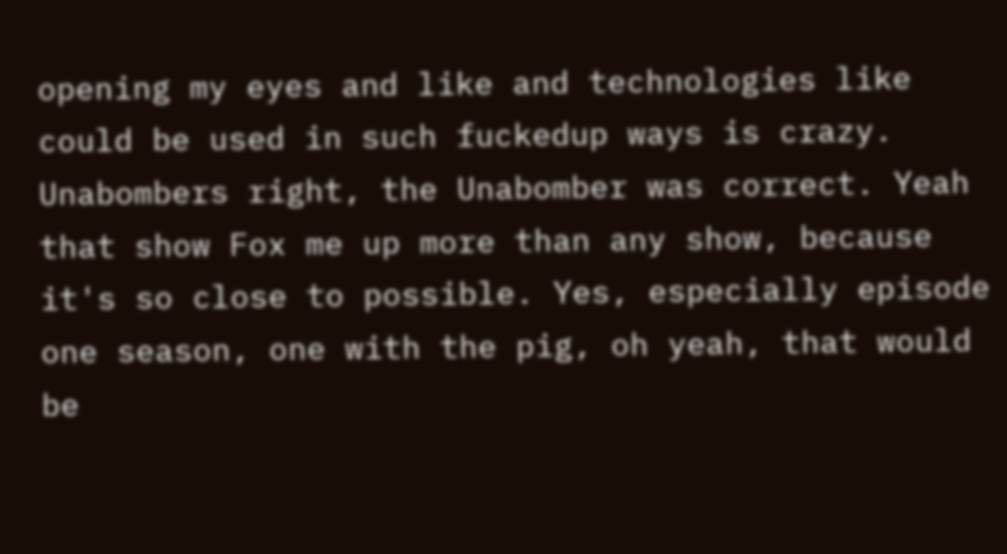opening my eyes and like and technologies like could be used in such fuckedup ways is crazy. Unabombers right, the Unabomber was correct. Yeah that show Fox me up more than any show, because it's so close to possible. Yes, especially episode one season, one with the pig, oh yeah, that would be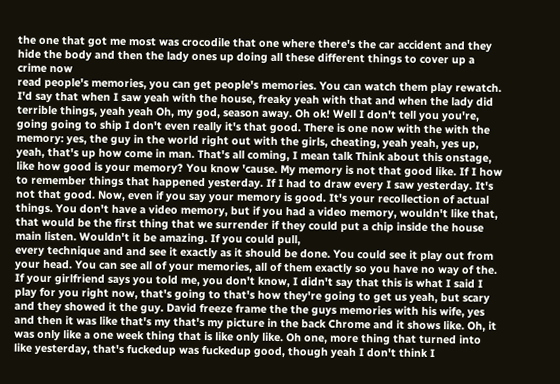the one that got me most was crocodile that one where there's the car accident and they hide the body and then the lady ones up doing all these different things to cover up a crime now
read people's memories, you can get people's memories. You can watch them play rewatch. I'd say that when I saw yeah with the house, freaky yeah with that and when the lady did terrible things, yeah yeah Oh, my god, season away. Oh ok! Well I don't tell you you're, going going to ship I don't even really it's that good. There is one now with the with the memory: yes, the guy in the world right out with the girls, cheating, yeah yeah, yes up, yeah, that's up how come in man. That's all coming, I mean talk Think about this onstage, like how good is your memory? You know 'cause. My memory is not that good like. If I how to remember things that happened yesterday. If I had to draw every I saw yesterday. It's not that good. Now, even if you say your memory is good. It's your recollection of actual things. You don't have a video memory, but if you had a video memory, wouldn't like that, that would be the first thing that we surrender if they could put a chip inside the house main listen. Wouldn't it be amazing. If you could pull,
every technique and and see it exactly as it should be done. You could see it play out from your head. You can see all of your memories, all of them exactly so you have no way of the. If your girlfriend says you told me, you don't know, I didn't say that this is what I said I play for you right now, that's going to that's how they're going to get us yeah, but scary and they showed it the guy. David freeze frame the the guys memories with his wife, yes and then it was like that's my that's my picture in the back Chrome and it shows like. Oh, it was only like a one week thing that is like only like. Oh one, more thing that turned into like yesterday, that's fuckedup was fuckedup good, though yeah I don't think I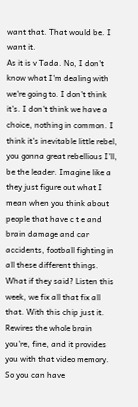want that. That would be. I want it.
As it is v Tada. No, I don't know what I'm dealing with we're going to. I don't think it's. I don't think we have a choice, nothing in common. I think it's inevitable little rebel, you gonna great rebellious I'll, be the leader. Imagine like a they just figure out what I mean when you think about people that have c t e and brain damage and car accidents, football fighting in all these different things. What if they said? Listen this week, we fix all that fix all that. With this chip just it. Rewires the whole brain you're, fine, and it provides you with that video memory. So you can have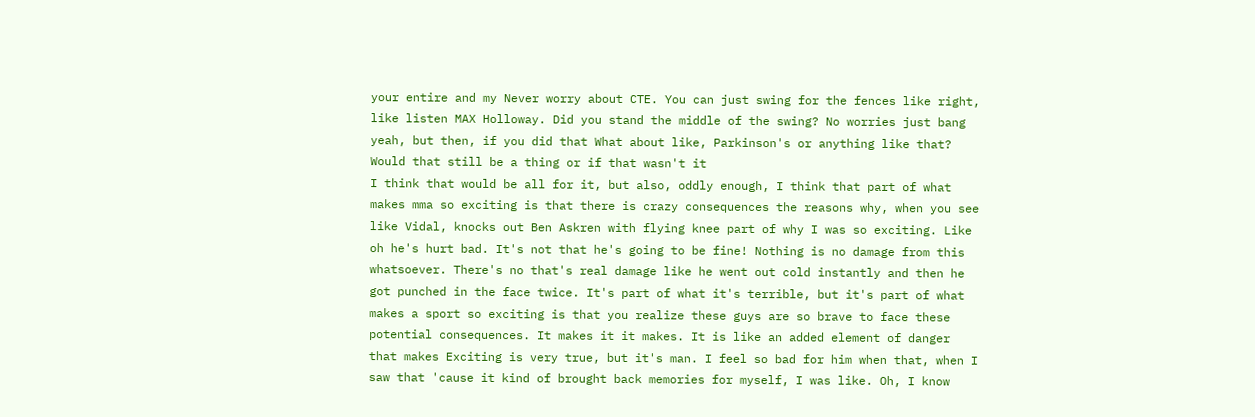your entire and my Never worry about CTE. You can just swing for the fences like right, like listen MAX Holloway. Did you stand the middle of the swing? No worries just bang yeah, but then, if you did that What about like, Parkinson's or anything like that? Would that still be a thing or if that wasn't it
I think that would be all for it, but also, oddly enough, I think that part of what makes mma so exciting is that there is crazy consequences the reasons why, when you see like Vidal, knocks out Ben Askren with flying knee part of why I was so exciting. Like oh he's hurt bad. It's not that he's going to be fine! Nothing is no damage from this whatsoever. There's no that's real damage like he went out cold instantly and then he got punched in the face twice. It's part of what it's terrible, but it's part of what makes a sport so exciting is that you realize these guys are so brave to face these potential consequences. It makes it it makes. It is like an added element of danger that makes Exciting is very true, but it's man. I feel so bad for him when that, when I saw that 'cause it kind of brought back memories for myself, I was like. Oh, I know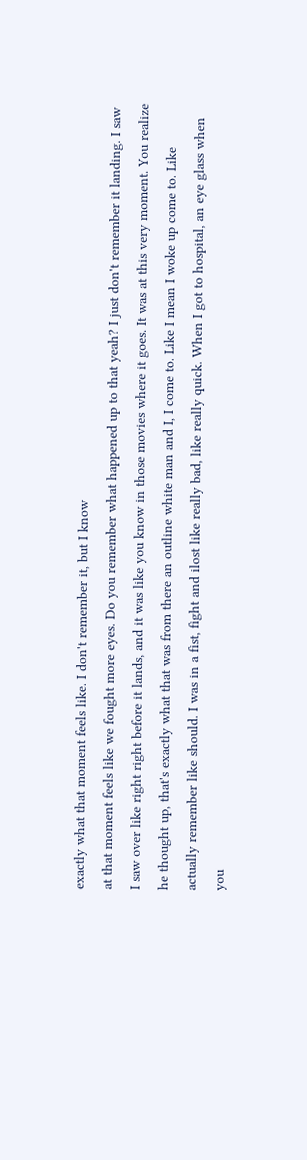exactly what that moment feels like. I don't remember it, but I know
at that moment feels like we fought more eyes. Do you remember what happened up to that yeah? I just don't remember it landing. I saw I saw over like right right before it lands, and it was like you know in those movies where it goes. It was at this very moment. You realize he thought up, that's exactly what that was from there an outline white man and I, I come to. Like I mean I woke up come to. Like actually remember like should. I was in a fist, fight and ilost like really bad, like really quick. When I got to hospital, an eye glass when you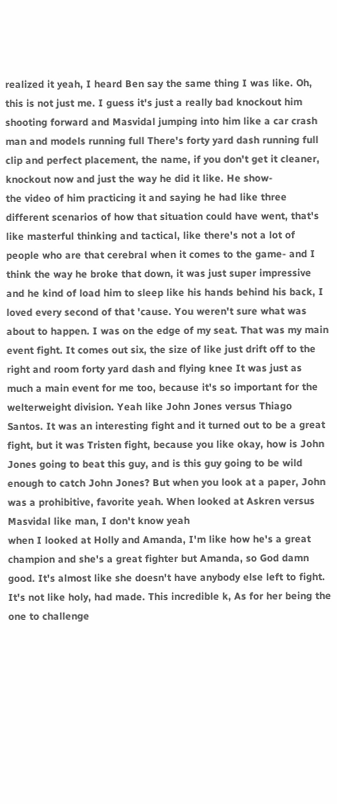realized it yeah, I heard Ben say the same thing I was like. Oh, this is not just me. I guess it's just a really bad knockout him shooting forward and Masvidal jumping into him like a car crash man and models running full There's forty yard dash running full clip and perfect placement, the name, if you don't get it cleaner, knockout now and just the way he did it like. He show-
the video of him practicing it and saying he had like three different scenarios of how that situation could have went, that's like masterful thinking and tactical, like there's not a lot of people who are that cerebral when it comes to the game- and I think the way he broke that down, it was just super impressive and he kind of load him to sleep like his hands behind his back, I loved every second of that 'cause. You weren't sure what was about to happen. I was on the edge of my seat. That was my main event fight. It comes out six, the size of like just drift off to the right and room forty yard dash and flying knee It was just as much a main event for me too, because it's so important for the welterweight division. Yeah like John Jones versus Thiago Santos. It was an interesting fight and it turned out to be a great fight, but it was Tristen fight, because you like okay, how is John Jones going to beat this guy, and is this guy going to be wild enough to catch John Jones? But when you look at a paper, John was a prohibitive, favorite yeah. When looked at Askren versus Masvidal like man, I don't know yeah
when I looked at Holly and Amanda, I'm like how he's a great champion and she's a great fighter but Amanda, so God damn good. It's almost like she doesn't have anybody else left to fight. It's not like holy, had made. This incredible k, As for her being the one to challenge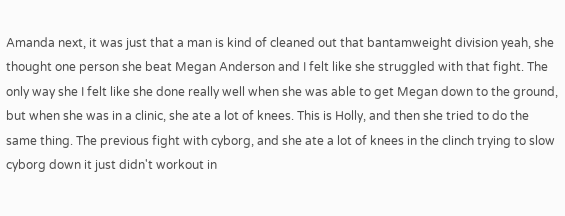Amanda next, it was just that a man is kind of cleaned out that bantamweight division yeah, she thought one person she beat Megan Anderson and I felt like she struggled with that fight. The only way she I felt like she done really well when she was able to get Megan down to the ground, but when she was in a clinic, she ate a lot of knees. This is Holly, and then she tried to do the same thing. The previous fight with cyborg, and she ate a lot of knees in the clinch trying to slow cyborg down it just didn't workout in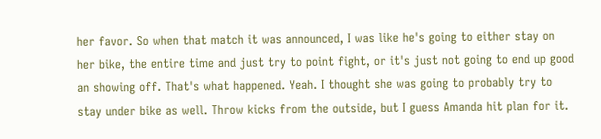her favor. So when that match it was announced, I was like he's going to either stay on her bike, the entire time and just try to point fight, or it's just not going to end up good an showing off. That's what happened. Yeah. I thought she was going to probably try to stay under bike as well. Throw kicks from the outside, but I guess Amanda hit plan for it.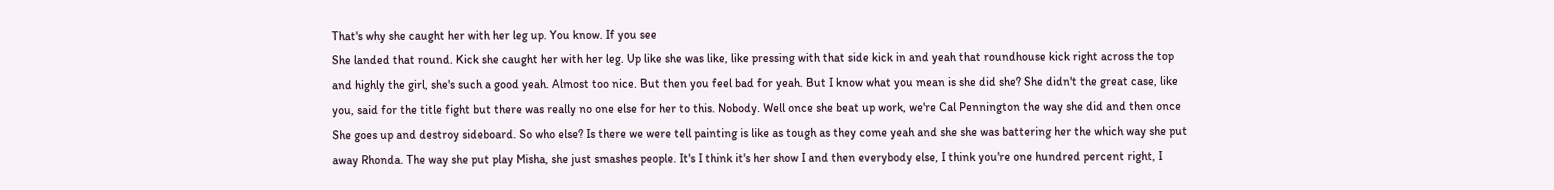That's why she caught her with her leg up. You know. If you see
She landed that round. Kick she caught her with her leg. Up like she was like, like pressing with that side kick in and yeah that roundhouse kick right across the top and highly the girl, she's such a good yeah. Almost too nice. But then you feel bad for yeah. But I know what you mean is she did she? She didn't the great case, like you, said for the title fight but there was really no one else for her to this. Nobody. Well once she beat up work, we're Cal Pennington the way she did and then once She goes up and destroy sideboard. So who else? Is there we were tell painting is like as tough as they come yeah and she she was battering her the which way she put away Rhonda. The way she put play Misha, she just smashes people. It's I think it's her show I and then everybody else, I think you're one hundred percent right, I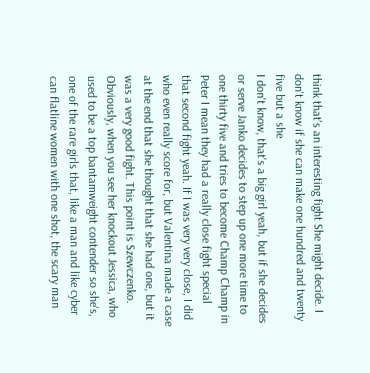think that's an interesting fight She might decide. I don't know if she can make one hundred and twenty five but a she
I don't know, that's a big girl yeah, but if she decides or serve Janko decides to step up one more time to one thirty five and tries to become Champ Champ in Peter I mean they had a really close fight special that second fight yeah. If I was very very close, I did who even really score for, but Valentina made a case at the end that she thought that she had one, but it was a very good fight. This point is Szewczenko. Obviously, when you see her knockout Jessica, who used to be a top bantamweight contender so she's, one of the rare girls that, like a man and like cyber can flatline women with one shot, the scary man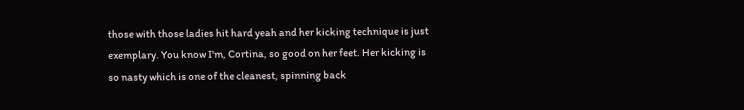those with those ladies hit hard yeah and her kicking technique is just exemplary. You know I'm, Cortina, so good on her feet. Her kicking is so nasty which is one of the cleanest, spinning back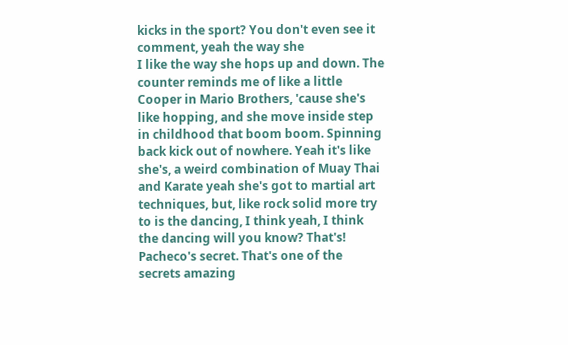kicks in the sport? You don't even see it comment, yeah the way she
I like the way she hops up and down. The counter reminds me of like a little Cooper in Mario Brothers, 'cause she's like hopping, and she move inside step in childhood that boom boom. Spinning back kick out of nowhere. Yeah it's like she's, a weird combination of Muay Thai and Karate yeah she's got to martial art techniques, but, like rock solid more try to is the dancing, I think yeah, I think the dancing will you know? That's! Pacheco's secret. That's one of the secrets amazing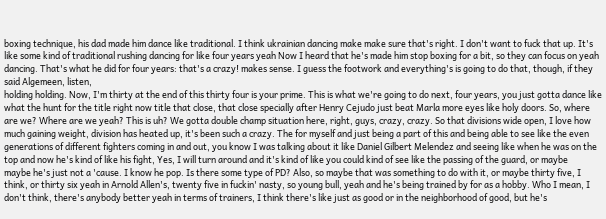boxing technique, his dad made him dance like traditional. I think ukrainian dancing make make sure that's right. I don't want to fuck that up. It's like some kind of traditional rushing dancing for like four years yeah Now I heard that he's made him stop boxing for a bit, so they can focus on yeah dancing. That's what he did for four years: that's a crazy! makes sense. I guess the footwork and everything's is going to do that, though, if they said Algemeen, listen,
holding holding. Now, I'm thirty at the end of this thirty four is your prime. This is what we're going to do next, four years, you just gotta dance like what the hunt for the title right now title that close, that close specially after Henry Cejudo just beat Marla more eyes like holy doors. So, where are we? Where are we yeah? This is uh? We gotta double champ situation here, right, guys, crazy, crazy. So that divisions wide open, I love how much gaining weight, division has heated up, it's been such a crazy. The for myself and just being a part of this and being able to see like the even generations of different fighters coming in and out, you know I was talking about it like Daniel Gilbert Melendez and seeing like when he was on the top and now he's kind of like his fight, Yes, I will turn around and it's kind of like you could kind of see like the passing of the guard, or maybe
maybe he's just not a 'cause. I know he pop. Is there some type of PD? Also, so maybe that was something to do with it, or maybe thirty five, I think, or thirty six yeah in Arnold Allen's, twenty five in fuckin' nasty, so young bull, yeah and he's being trained by for as a hobby. Who I mean, I don't think, there's anybody better yeah in terms of trainers, I think there's like just as good or in the neighborhood of good, but he's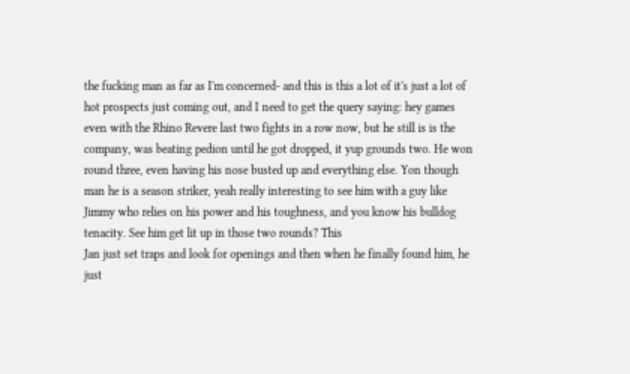the fucking man as far as I'm concerned- and this is this a lot of it's just a lot of hot prospects just coming out, and I need to get the query saying: hey games even with the Rhino Revere last two fights in a row now, but he still is is the company, was beating pedion until he got dropped, it yup grounds two. He won round three, even having his nose busted up and everything else. Yon though man he is a season striker, yeah really interesting to see him with a guy like Jimmy who relies on his power and his toughness, and you know his bulldog tenacity. See him get lit up in those two rounds? This
Jan just set traps and look for openings and then when he finally found him, he just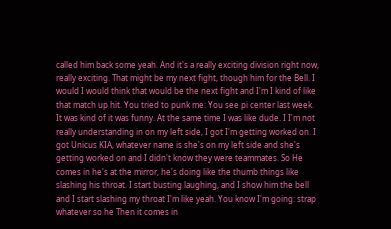called him back some yeah. And it's a really exciting division right now, really exciting. That might be my next fight, though him for the Bell. I would I would think that would be the next fight and I'm I kind of like that match up hit. You tried to punk me: You see pi center last week. It was kind of it was funny. At the same time I was like dude. I I'm not really understanding in on my left side, I got I'm getting worked on. I got Unicus KIA, whatever name is she's on my left side and she's getting worked on and I didn't know they were teammates. So He comes in he's at the mirror, he's doing like the thumb things like slashing his throat. I start busting laughing, and I show him the bell and I start slashing my throat I'm like yeah. You know I'm going: strap whatever so he Then it comes in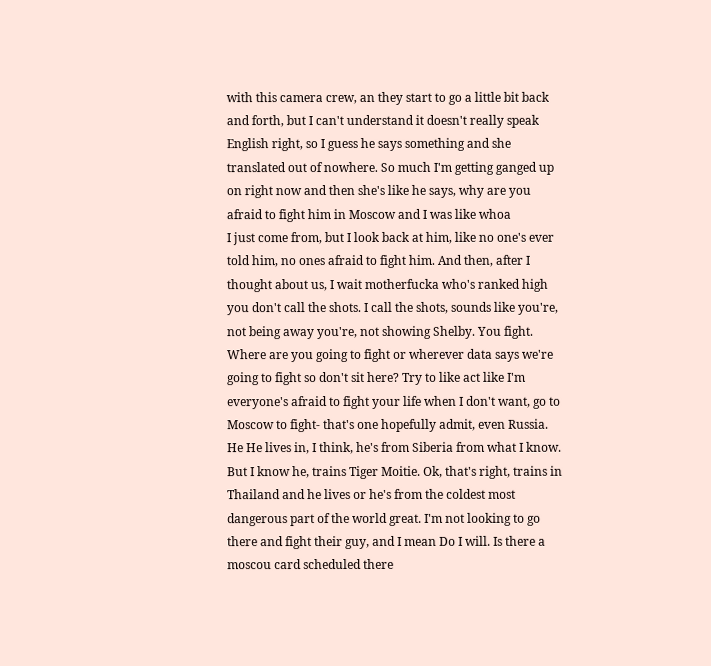with this camera crew, an they start to go a little bit back and forth, but I can't understand it doesn't really speak English right, so I guess he says something and she translated out of nowhere. So much I'm getting ganged up on right now and then she's like he says, why are you afraid to fight him in Moscow and I was like whoa
I just come from, but I look back at him, like no one's ever told him, no ones afraid to fight him. And then, after I thought about us, I wait motherfucka who's ranked high you don't call the shots. I call the shots, sounds like you're, not being away you're, not showing Shelby. You fight. Where are you going to fight or wherever data says we're going to fight so don't sit here? Try to like act like I'm everyone's afraid to fight your life when I don't want, go to Moscow to fight- that's one hopefully admit, even Russia. He He lives in, I think, he's from Siberia from what I know. But I know he, trains Tiger Moitie. Ok, that's right, trains in Thailand and he lives or he's from the coldest most dangerous part of the world great. I'm not looking to go there and fight their guy, and I mean Do I will. Is there a moscou card scheduled there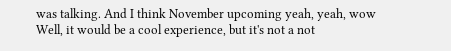was talking. And I think November upcoming yeah, yeah, wow Well, it would be a cool experience, but it's not a not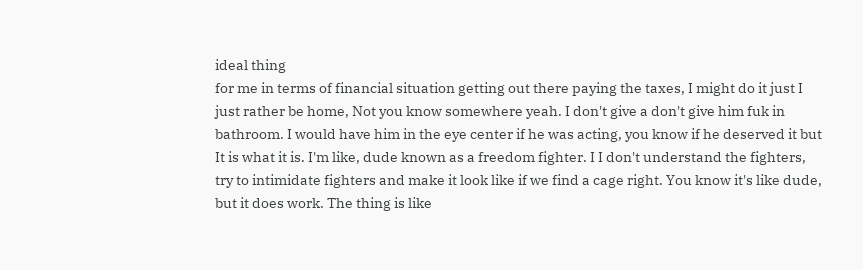ideal thing
for me in terms of financial situation getting out there paying the taxes, I might do it just I just rather be home, Not you know somewhere yeah. I don't give a don't give him fuk in bathroom. I would have him in the eye center if he was acting, you know if he deserved it but It is what it is. I'm like, dude known as a freedom fighter. I I don't understand the fighters, try to intimidate fighters and make it look like if we find a cage right. You know it's like dude, but it does work. The thing is like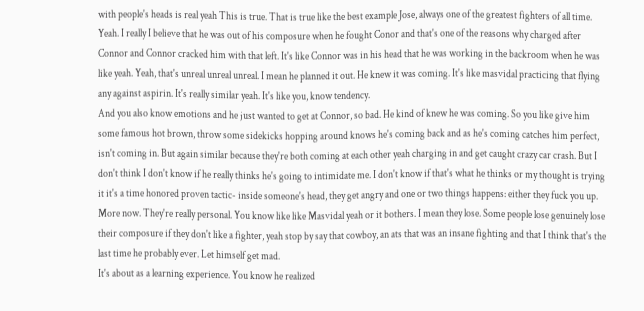with people's heads is real yeah This is true. That is true like the best example Jose, always one of the greatest fighters of all time. Yeah. I really I believe that he was out of his composure when he fought Conor and that's one of the reasons why charged after Connor and Connor cracked him with that left. It's like Connor was in his head that he was working in the backroom when he was like yeah. Yeah, that's unreal unreal unreal. I mean he planned it out. He knew it was coming. It's like masvidal practicing that flying any against aspirin. It's really similar yeah. It's like you, know tendency.
And you also know emotions and he just wanted to get at Connor, so bad. He kind of knew he was coming. So you like give him some famous hot brown, throw some sidekicks hopping around knows he's coming back and as he's coming catches him perfect, isn't coming in. But again similar because they're both coming at each other yeah charging in and get caught crazy car crash. But I don't think I don't know if he really thinks he's going to intimidate me. I don't know if that's what he thinks or my thought is trying it it's a time honored proven tactic- inside someone's head, they get angry and one or two things happens: either they fuck you up. More now. They're really personal. You know like like Masvidal yeah or it bothers. I mean they lose. Some people lose genuinely lose their composure if they don't like a fighter, yeah stop by say that cowboy, an ats that was an insane fighting and that I think that's the last time he probably ever. Let himself get mad.
It's about as a learning experience. You know he realized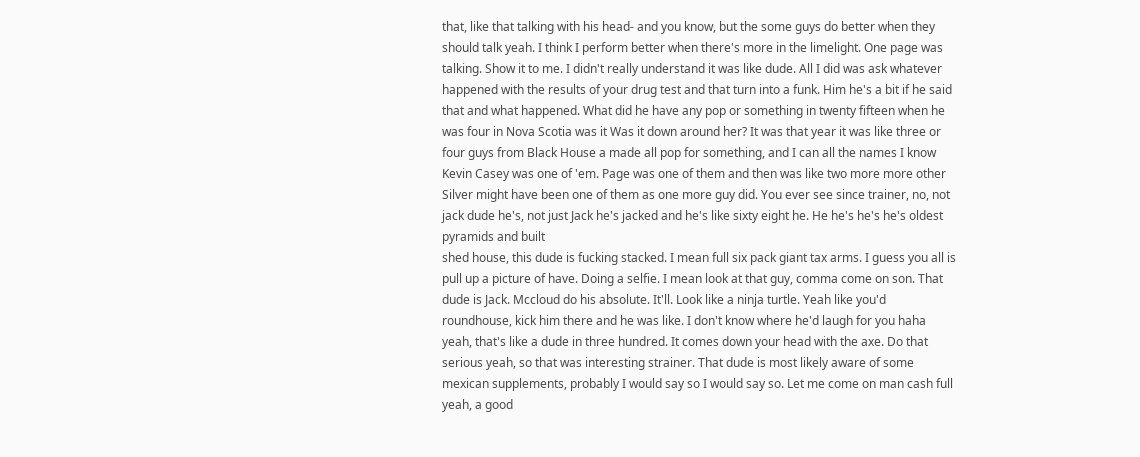that, like that talking with his head- and you know, but the some guys do better when they should talk yeah. I think I perform better when there's more in the limelight. One page was talking. Show it to me. I didn't really understand it was like dude. All I did was ask whatever happened with the results of your drug test and that turn into a funk. Him he's a bit if he said that and what happened. What did he have any pop or something in twenty fifteen when he was four in Nova Scotia was it Was it down around her? It was that year it was like three or four guys from Black House a made all pop for something, and I can all the names I know Kevin Casey was one of 'em. Page was one of them and then was like two more more other Silver might have been one of them as one more guy did. You ever see since trainer, no, not jack dude he's, not just Jack he's jacked and he's like sixty eight he. He he's he's he's oldest pyramids and built
shed house, this dude is fucking stacked. I mean full six pack giant tax arms. I guess you all is pull up a picture of have. Doing a selfie. I mean look at that guy, comma come on son. That dude is Jack. Mccloud do his absolute. It'll. Look like a ninja turtle. Yeah like you'd roundhouse, kick him there and he was like. I don't know where he'd laugh for you haha yeah, that's like a dude in three hundred. It comes down your head with the axe. Do that serious yeah, so that was interesting strainer. That dude is most likely aware of some mexican supplements, probably I would say so I would say so. Let me come on man cash full yeah, a good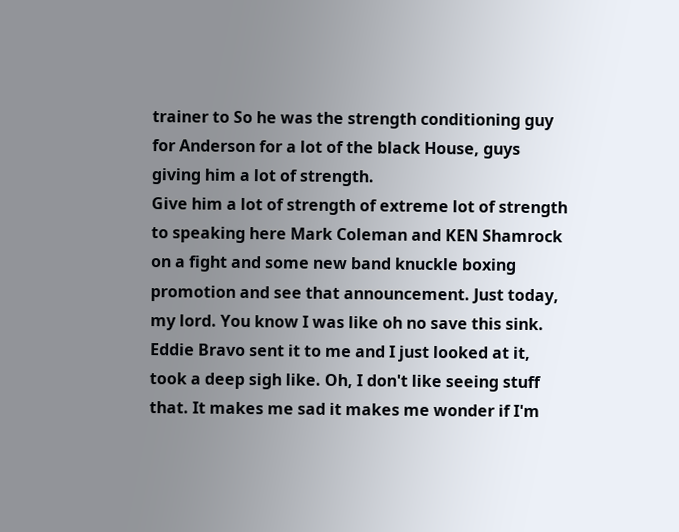trainer to So he was the strength conditioning guy for Anderson for a lot of the black House, guys giving him a lot of strength.
Give him a lot of strength of extreme lot of strength to speaking here Mark Coleman and KEN Shamrock on a fight and some new band knuckle boxing promotion and see that announcement. Just today, my lord. You know I was like oh no save this sink. Eddie Bravo sent it to me and I just looked at it, took a deep sigh like. Oh, I don't like seeing stuff that. It makes me sad it makes me wonder if I'm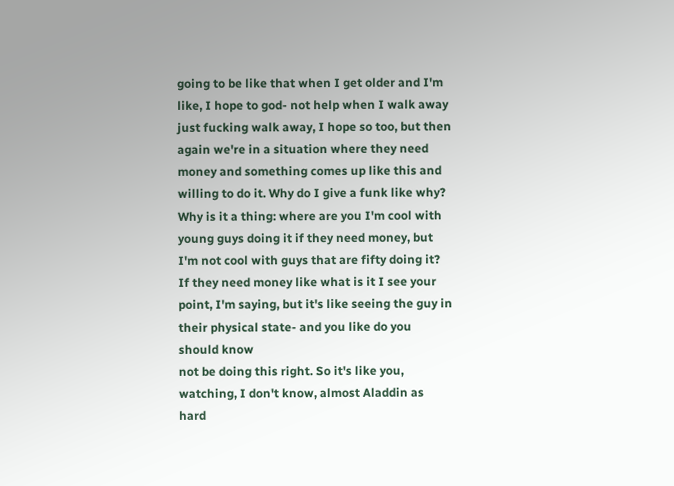going to be like that when I get older and I'm like, I hope to god- not help when I walk away just fucking walk away, I hope so too, but then again we're in a situation where they need money and something comes up like this and willing to do it. Why do I give a funk like why? Why is it a thing: where are you I'm cool with young guys doing it if they need money, but I'm not cool with guys that are fifty doing it? If they need money like what is it I see your point, I'm saying, but it's like seeing the guy in their physical state- and you like do you should know
not be doing this right. So it's like you, watching, I don't know, almost Aladdin as hard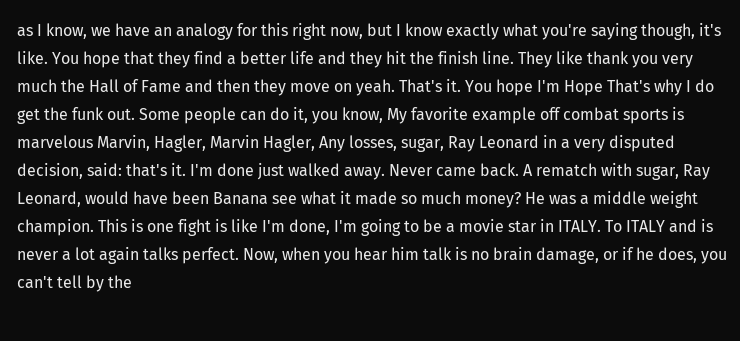as I know, we have an analogy for this right now, but I know exactly what you're saying though, it's like. You hope that they find a better life and they hit the finish line. They like thank you very much the Hall of Fame and then they move on yeah. That's it. You hope I'm Hope That's why I do get the funk out. Some people can do it, you know, My favorite example off combat sports is marvelous Marvin, Hagler, Marvin Hagler, Any losses, sugar, Ray Leonard in a very disputed decision, said: that's it. I'm done just walked away. Never came back. A rematch with sugar, Ray Leonard, would have been Banana see what it made so much money? He was a middle weight champion. This is one fight is like I'm done, I'm going to be a movie star in ITALY. To ITALY and is never a lot again talks perfect. Now, when you hear him talk is no brain damage, or if he does, you can't tell by the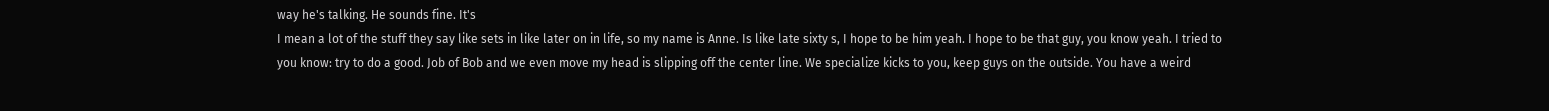way he's talking. He sounds fine. It's
I mean a lot of the stuff they say like sets in like later on in life, so my name is Anne. Is like late sixty s, I hope to be him yeah. I hope to be that guy, you know yeah. I tried to you know: try to do a good. Job of Bob and we even move my head is slipping off the center line. We specialize kicks to you, keep guys on the outside. You have a weird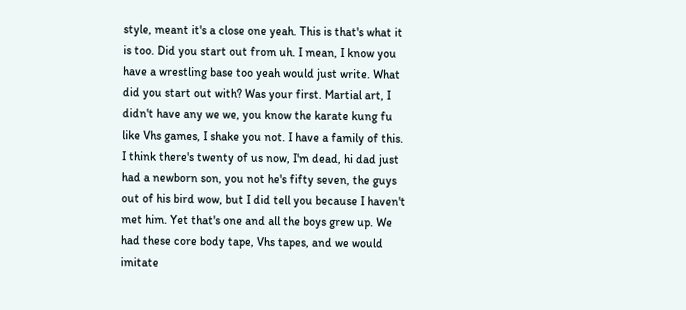style, meant it's a close one yeah. This is that's what it is too. Did you start out from uh. I mean, I know you have a wrestling base too yeah would just write. What did you start out with? Was your first. Martial art, I didn't have any we we, you know the karate kung fu like Vhs games, I shake you not. I have a family of this. I think there's twenty of us now, I'm dead, hi dad just had a newborn son, you not he's fifty seven, the guys out of his bird wow, but I did tell you because I haven't met him. Yet that's one and all the boys grew up. We had these core body tape, Vhs tapes, and we would imitate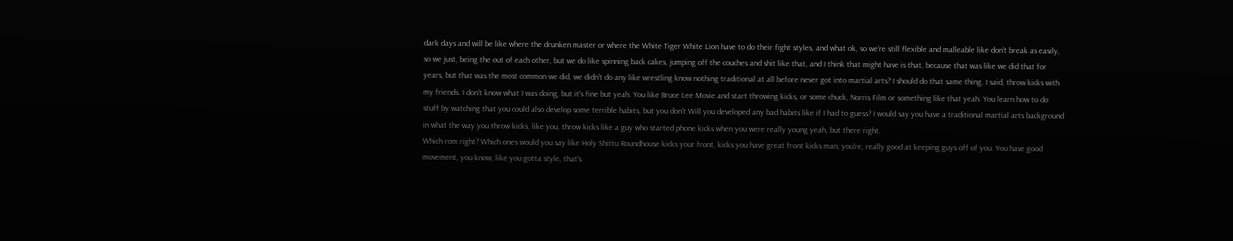dark days and will be like where the drunken master or where the White Tiger White Lion have to do their fight styles, and what ok, so we're still flexible and malleable like don't break as easily, so we just, being the out of each other, but we do like spinning back cakes, jumping off the couches and shit like that, and I think that might have is that, because that was like we did that for years, but that was the most common we did, we didn't do any like wrestling know nothing traditional at all before never got into martial arts? I should do that same thing. I said, throw kicks with my friends. I don't know what I was doing, but it's fine but yeah. You like Bruce Lee Movie and start throwing kicks, or some chuck, Norris Film or something like that yeah. You learn how to do stuff by watching that you could also develop some terrible habits, but you don't Will you developed any bad habits like if I had to guess? I would say you have a traditional martial arts background in what the way you throw kicks, like you, throw kicks like a guy who started phone kicks when you were really young yeah, but there right.
Which rom right? Which ones would you say like Holy Shittu Roundhouse kicks your front, kicks you have great front kicks man, you're, really good at keeping guys off of you. You have good movement, you know, like you gotta style, that's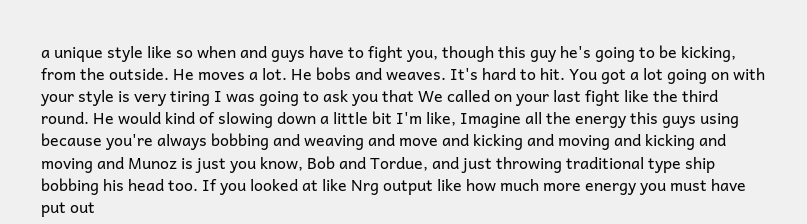a unique style like so when and guys have to fight you, though this guy he's going to be kicking, from the outside. He moves a lot. He bobs and weaves. It's hard to hit. You got a lot going on with your style is very tiring I was going to ask you that We called on your last fight like the third round. He would kind of slowing down a little bit I'm like, Imagine all the energy this guys using because you're always bobbing and weaving and move and kicking and moving and kicking and moving and Munoz is just you know, Bob and Tordue, and just throwing traditional type ship bobbing his head too. If you looked at like Nrg output like how much more energy you must have put out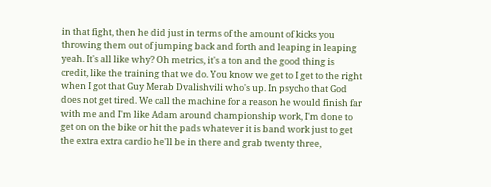in that fight, then he did just in terms of the amount of kicks you throwing them out of jumping back and forth and leaping in leaping
yeah. It's all like why? Oh metrics, it's a ton and the good thing is credit, like the training that we do. You know we get to I get to the right when I got that Guy Merab Dvalishvili who's up. In psycho that God does not get tired. We call the machine for a reason he would finish far with me and I'm like Adam around championship work, I'm done to get on on the bike or hit the pads whatever it is band work just to get the extra extra cardio he'll be in there and grab twenty three,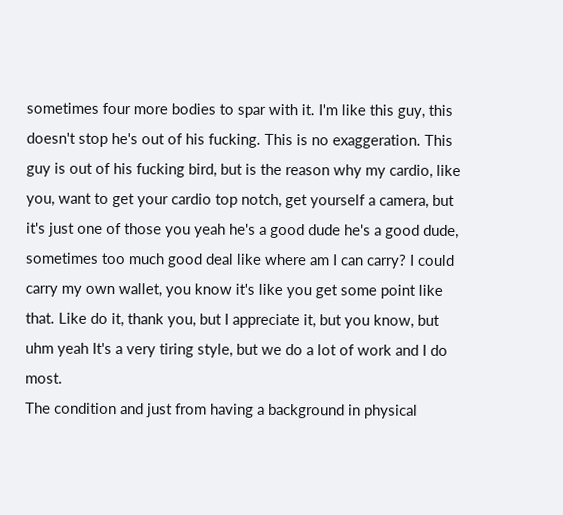sometimes four more bodies to spar with it. I'm like this guy, this doesn't stop he's out of his fucking. This is no exaggeration. This guy is out of his fucking bird, but is the reason why my cardio, like you, want to get your cardio top notch, get yourself a camera, but it's just one of those you yeah he's a good dude he's a good dude, sometimes too much good deal like where am I can carry? I could carry my own wallet, you know it's like you get some point like that. Like do it, thank you, but I appreciate it, but you know, but uhm yeah It's a very tiring style, but we do a lot of work and I do most.
The condition and just from having a background in physical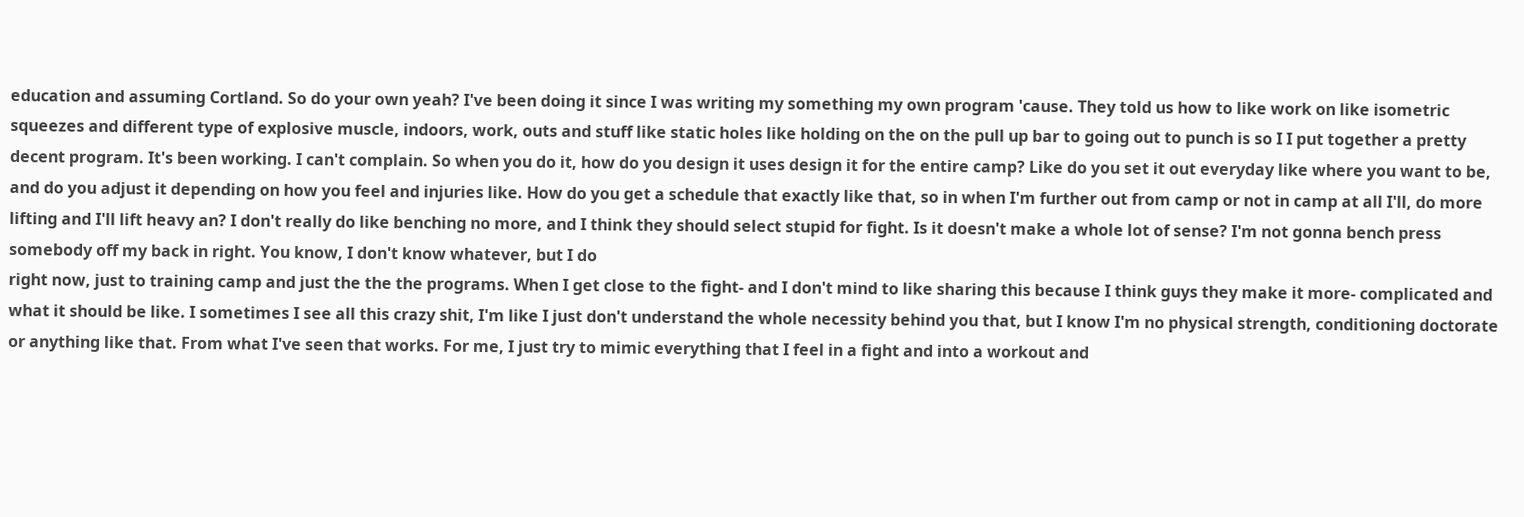education and assuming Cortland. So do your own yeah? I've been doing it since I was writing my something my own program 'cause. They told us how to like work on like isometric squeezes and different type of explosive muscle, indoors, work, outs and stuff like static holes like holding on the on the pull up bar to going out to punch is so I I put together a pretty decent program. It's been working. I can't complain. So when you do it, how do you design it uses design it for the entire camp? Like do you set it out everyday like where you want to be, and do you adjust it depending on how you feel and injuries like. How do you get a schedule that exactly like that, so in when I'm further out from camp or not in camp at all I'll, do more lifting and I'll lift heavy an? I don't really do like benching no more, and I think they should select stupid for fight. Is it doesn't make a whole lot of sense? I'm not gonna bench press somebody off my back in right. You know, I don't know whatever, but I do
right now, just to training camp and just the the the programs. When I get close to the fight- and I don't mind to like sharing this because I think guys they make it more- complicated and what it should be like. I sometimes I see all this crazy shit, I'm like I just don't understand the whole necessity behind you that, but I know I'm no physical strength, conditioning doctorate or anything like that. From what I've seen that works. For me, I just try to mimic everything that I feel in a fight and into a workout and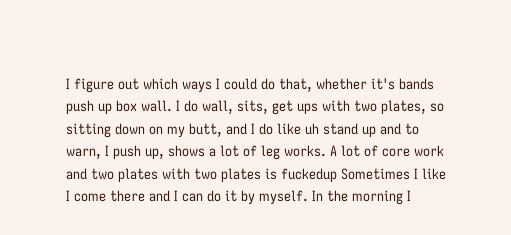I figure out which ways I could do that, whether it's bands push up box wall. I do wall, sits, get ups with two plates, so sitting down on my butt, and I do like uh stand up and to warn, I push up, shows a lot of leg works. A lot of core work and two plates with two plates is fuckedup Sometimes I like I come there and I can do it by myself. In the morning I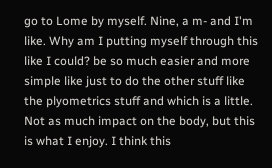go to Lome by myself. Nine, a m- and I'm like. Why am I putting myself through this like I could? be so much easier and more simple like just to do the other stuff like the plyometrics stuff and which is a little.
Not as much impact on the body, but this is what I enjoy. I think this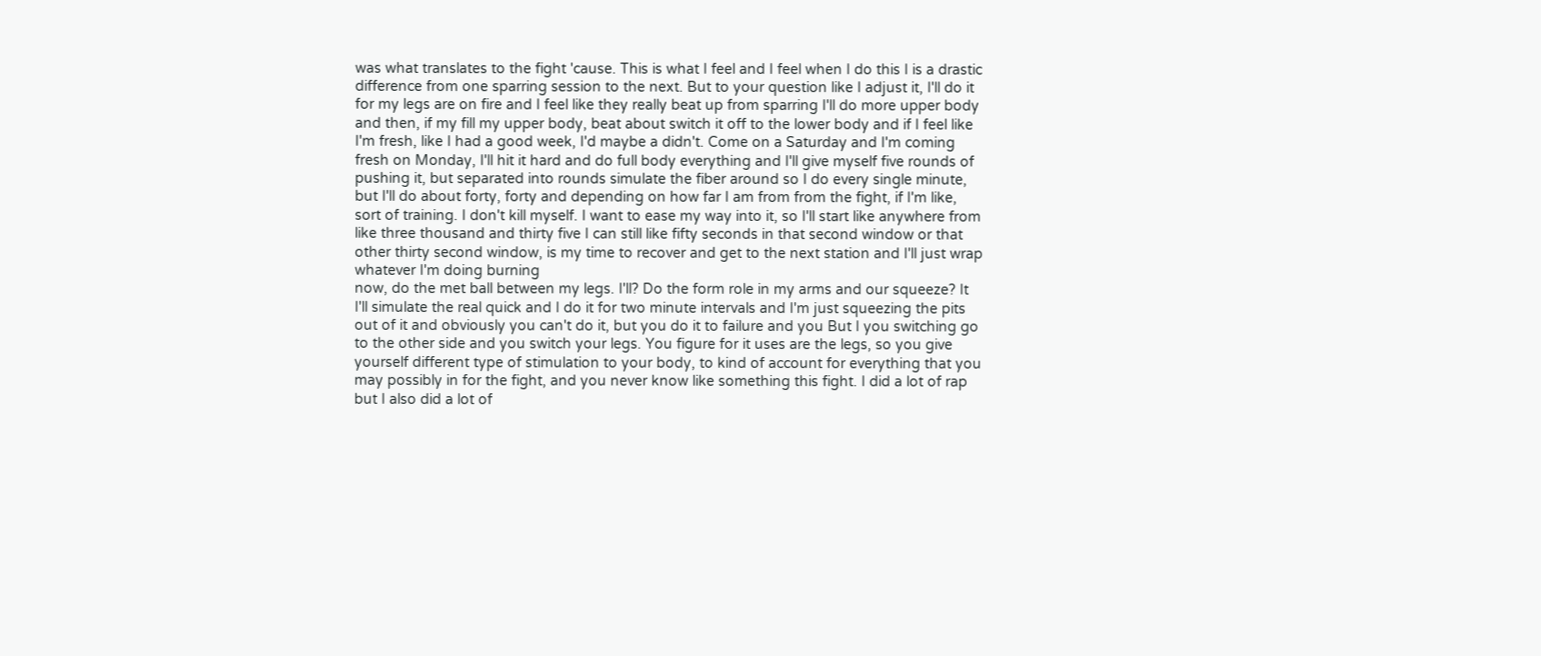was what translates to the fight 'cause. This is what I feel and I feel when I do this I is a drastic difference from one sparring session to the next. But to your question like I adjust it, I'll do it for my legs are on fire and I feel like they really beat up from sparring I'll do more upper body and then, if my fill my upper body, beat about switch it off to the lower body and if I feel like I'm fresh, like I had a good week, I'd maybe a didn't. Come on a Saturday and I'm coming fresh on Monday, I'll hit it hard and do full body everything and I'll give myself five rounds of pushing it, but separated into rounds simulate the fiber around so I do every single minute, but I'll do about forty, forty and depending on how far I am from from the fight, if I'm like, sort of training. I don't kill myself. I want to ease my way into it, so I'll start like anywhere from like three thousand and thirty five I can still like fifty seconds in that second window or that other thirty second window, is my time to recover and get to the next station and I'll just wrap whatever I'm doing burning
now, do the met ball between my legs. I'll? Do the form role in my arms and our squeeze? It I'll simulate the real quick and I do it for two minute intervals and I'm just squeezing the pits out of it and obviously you can't do it, but you do it to failure and you But I you switching go to the other side and you switch your legs. You figure for it uses are the legs, so you give yourself different type of stimulation to your body, to kind of account for everything that you may possibly in for the fight, and you never know like something this fight. I did a lot of rap but I also did a lot of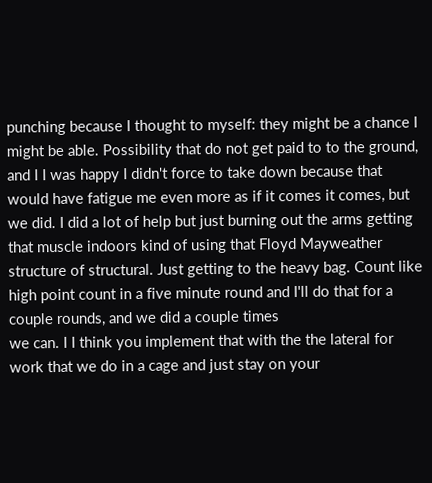punching because I thought to myself: they might be a chance I might be able. Possibility that do not get paid to to the ground, and I I was happy I didn't force to take down because that would have fatigue me even more as if it comes it comes, but we did. I did a lot of help but just burning out the arms getting that muscle indoors kind of using that Floyd Mayweather structure of structural. Just getting to the heavy bag. Count like high point count in a five minute round and I'll do that for a couple rounds, and we did a couple times
we can. I I think you implement that with the the lateral for work that we do in a cage and just stay on your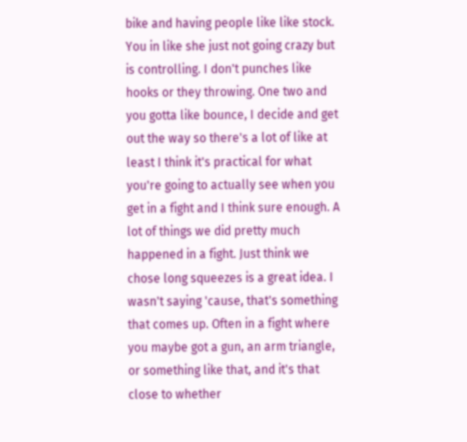bike and having people like like stock. You in like she just not going crazy but is controlling. I don't punches like hooks or they throwing. One two and you gotta like bounce, I decide and get out the way so there's a lot of like at least I think it's practical for what you're going to actually see when you get in a fight and I think sure enough. A lot of things we did pretty much happened in a fight. Just think we chose long squeezes is a great idea. I wasn't saying 'cause, that's something that comes up. Often in a fight where you maybe got a gun, an arm triangle, or something like that, and it's that close to whether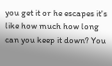you get it or he escapes it's like how much how long can you keep it down? You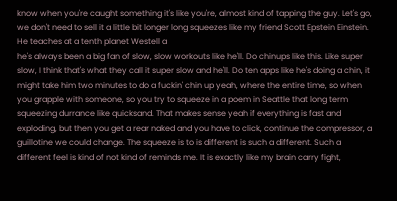know when you're caught something it's like you're, almost kind of tapping the guy. Let's go, we don't need to sell it a little bit longer long squeezes like my friend Scott Epstein Einstein. He teaches at a tenth planet Westell a
he's always been a big fan of slow, slow workouts like he'll. Do chinups like this. Like super slow, I think that's what they call it super slow and he'll. Do ten apps like he's doing a chin, it might take him two minutes to do a fuckin' chin up yeah, where the entire time, so when you grapple with someone, so you try to squeeze in a poem in Seattle that long term squeezing durrance like quicksand. That makes sense yeah if everything is fast and exploding, but then you get a rear naked and you have to click, continue the compressor, a guillotine we could change. The squeeze is to is different is such a different. Such a different feel is kind of not kind of reminds me. It is exactly like my brain carry fight,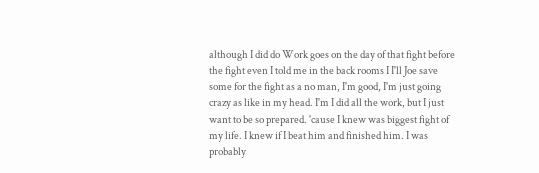although I did do Work goes on the day of that fight before the fight even I told me in the back rooms I I'll Joe save some for the fight as a no man, I'm good, I'm just going crazy as like in my head. I'm I did all the work, but I just want to be so prepared. 'cause I knew was biggest fight of my life. I knew if I beat him and finished him. I was probably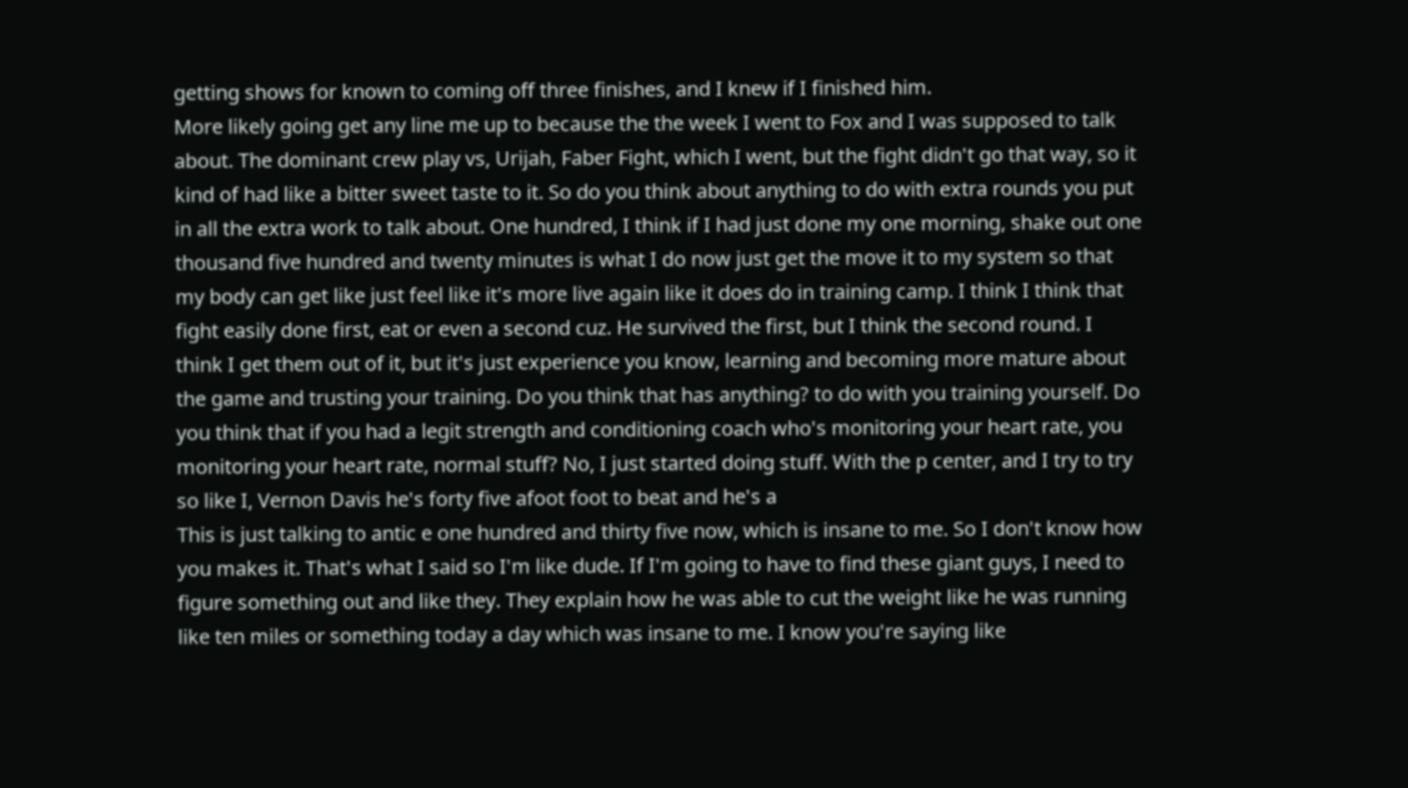getting shows for known to coming off three finishes, and I knew if I finished him.
More likely going get any line me up to because the the week I went to Fox and I was supposed to talk about. The dominant crew play vs, Urijah, Faber Fight, which I went, but the fight didn't go that way, so it kind of had like a bitter sweet taste to it. So do you think about anything to do with extra rounds you put in all the extra work to talk about. One hundred, I think if I had just done my one morning, shake out one thousand five hundred and twenty minutes is what I do now just get the move it to my system so that my body can get like just feel like it's more live again like it does do in training camp. I think I think that fight easily done first, eat or even a second cuz. He survived the first, but I think the second round. I think I get them out of it, but it's just experience you know, learning and becoming more mature about the game and trusting your training. Do you think that has anything? to do with you training yourself. Do you think that if you had a legit strength and conditioning coach who's monitoring your heart rate, you monitoring your heart rate, normal stuff? No, I just started doing stuff. With the p center, and I try to try so like I, Vernon Davis he's forty five afoot foot to beat and he's a
This is just talking to antic e one hundred and thirty five now, which is insane to me. So I don't know how you makes it. That's what I said so I'm like dude. If I'm going to have to find these giant guys, I need to figure something out and like they. They explain how he was able to cut the weight like he was running like ten miles or something today a day which was insane to me. I know you're saying like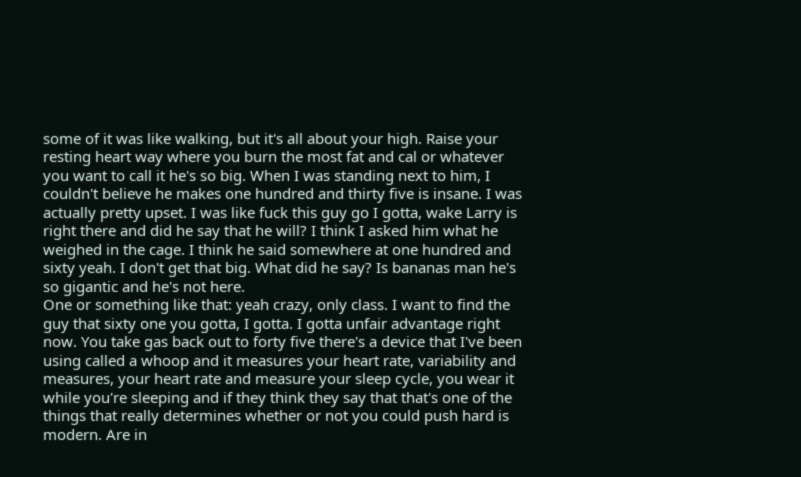some of it was like walking, but it's all about your high. Raise your resting heart way where you burn the most fat and cal or whatever you want to call it he's so big. When I was standing next to him, I couldn't believe he makes one hundred and thirty five is insane. I was actually pretty upset. I was like fuck this guy go I gotta, wake Larry is right there and did he say that he will? I think I asked him what he weighed in the cage. I think he said somewhere at one hundred and sixty yeah. I don't get that big. What did he say? Is bananas man he's so gigantic and he's not here.
One or something like that: yeah crazy, only class. I want to find the guy that sixty one you gotta, I gotta. I gotta unfair advantage right now. You take gas back out to forty five there's a device that I've been using called a whoop and it measures your heart rate, variability and measures, your heart rate and measure your sleep cycle, you wear it while you're sleeping and if they think they say that that's one of the things that really determines whether or not you could push hard is modern. Are in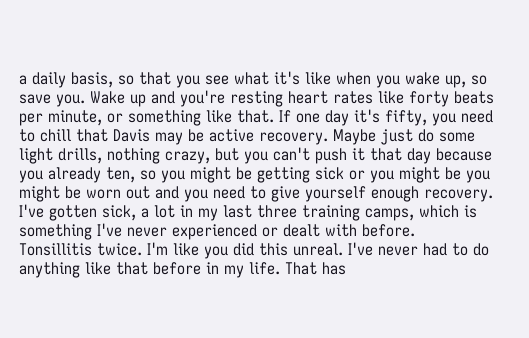a daily basis, so that you see what it's like when you wake up, so save you. Wake up and you're resting heart rates like forty beats per minute, or something like that. If one day it's fifty, you need to chill that Davis may be active recovery. Maybe just do some light drills, nothing crazy, but you can't push it that day because you already ten, so you might be getting sick or you might be you might be worn out and you need to give yourself enough recovery. I've gotten sick, a lot in my last three training camps, which is something I've never experienced or dealt with before.
Tonsillitis twice. I'm like you did this unreal. I've never had to do anything like that before in my life. That has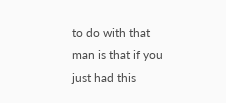to do with that man is that if you just had this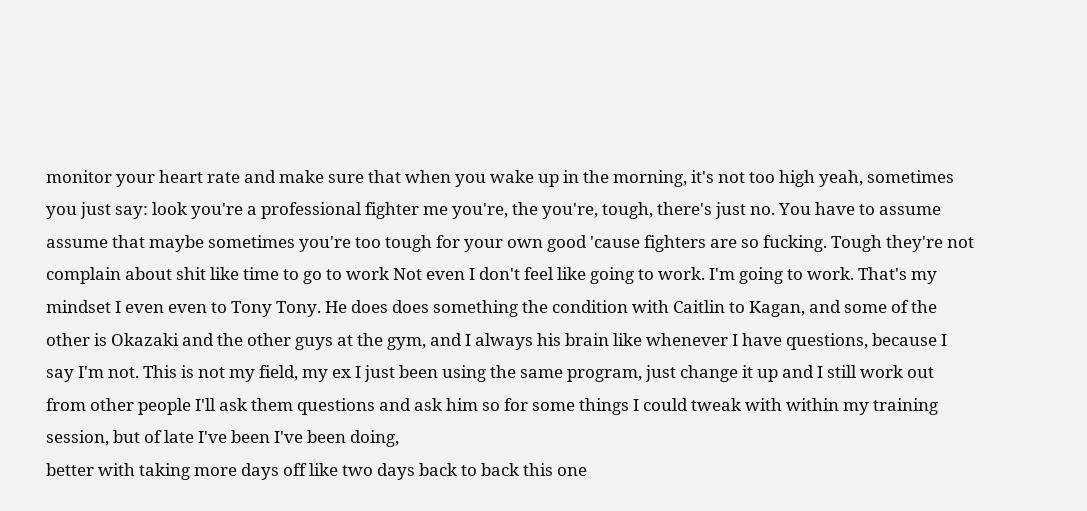monitor your heart rate and make sure that when you wake up in the morning, it's not too high yeah, sometimes you just say: look you're a professional fighter me you're, the you're, tough, there's just no. You have to assume assume that maybe sometimes you're too tough for your own good 'cause fighters are so fucking. Tough they're not complain about shit like time to go to work Not even I don't feel like going to work. I'm going to work. That's my mindset I even even to Tony Tony. He does does something the condition with Caitlin to Kagan, and some of the other is Okazaki and the other guys at the gym, and I always his brain like whenever I have questions, because I say I'm not. This is not my field, my ex I just been using the same program, just change it up and I still work out from other people I'll ask them questions and ask him so for some things I could tweak with within my training session, but of late I've been I've been doing,
better with taking more days off like two days back to back this one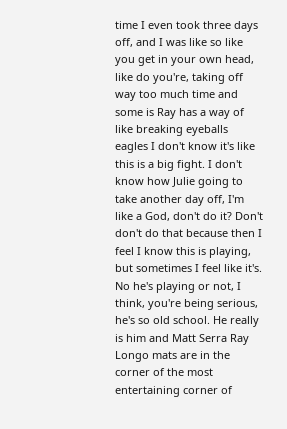time I even took three days off, and I was like so like you get in your own head, like do you're, taking off way too much time and some is Ray has a way of like breaking eyeballs eagles I don't know it's like this is a big fight. I don't know how Julie going to take another day off, I'm like a God, don't do it? Don't don't do that because then I feel I know this is playing, but sometimes I feel like it's. No he's playing or not, I think, you're being serious, he's so old school. He really is him and Matt Serra Ray Longo mats are in the corner of the most entertaining corner of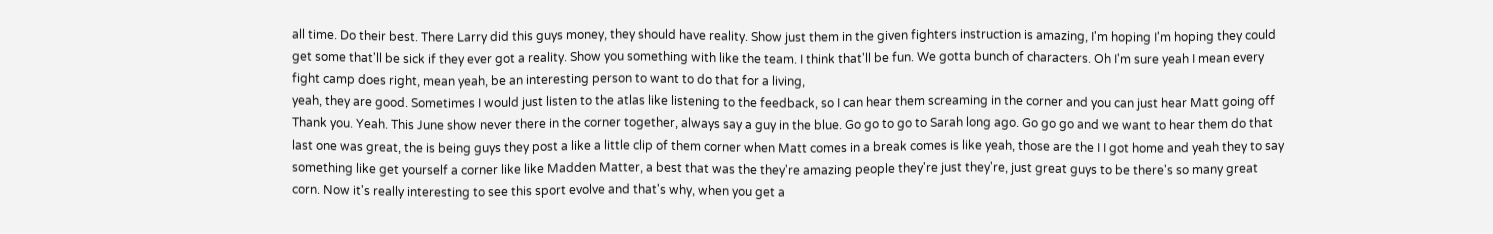all time. Do their best. There Larry did this guys money, they should have reality. Show just them in the given fighters instruction is amazing, I'm hoping I'm hoping they could get some that'll be sick if they ever got a reality. Show you something with like the team. I think that'll be fun. We gotta bunch of characters. Oh I'm sure yeah I mean every fight camp does right, mean yeah, be an interesting person to want to do that for a living,
yeah, they are good. Sometimes I would just listen to the atlas like listening to the feedback, so I can hear them screaming in the corner and you can just hear Matt going off Thank you. Yeah. This June show never there in the corner together, always say a guy in the blue. Go go to go to Sarah long ago. Go go go and we want to hear them do that last one was great, the is being guys they post a like a little clip of them corner when Matt comes in a break comes is like yeah, those are the I I got home and yeah they to say something like get yourself a corner like like Madden Matter, a best that was the they're amazing people they're just they're, just great guys to be there's so many great corn. Now it's really interesting to see this sport evolve and that's why, when you get a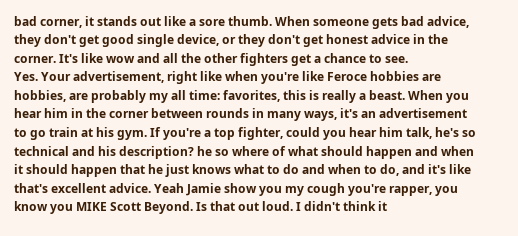bad corner, it stands out like a sore thumb. When someone gets bad advice, they don't get good single device, or they don't get honest advice in the corner. It's like wow and all the other fighters get a chance to see.
Yes. Your advertisement, right like when you're like Feroce hobbies are hobbies, are probably my all time: favorites, this is really a beast. When you hear him in the corner between rounds in many ways, it's an advertisement to go train at his gym. If you're a top fighter, could you hear him talk, he's so technical and his description? he so where of what should happen and when it should happen that he just knows what to do and when to do, and it's like that's excellent advice. Yeah Jamie show you my cough you're rapper, you know you MIKE Scott Beyond. Is that out loud. I didn't think it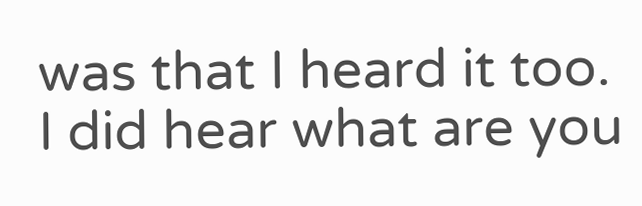was that I heard it too. I did hear what are you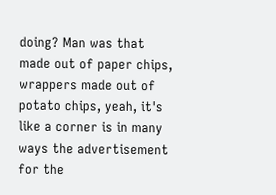doing? Man was that made out of paper chips, wrappers made out of potato chips, yeah, it's like a corner is in many ways the advertisement for the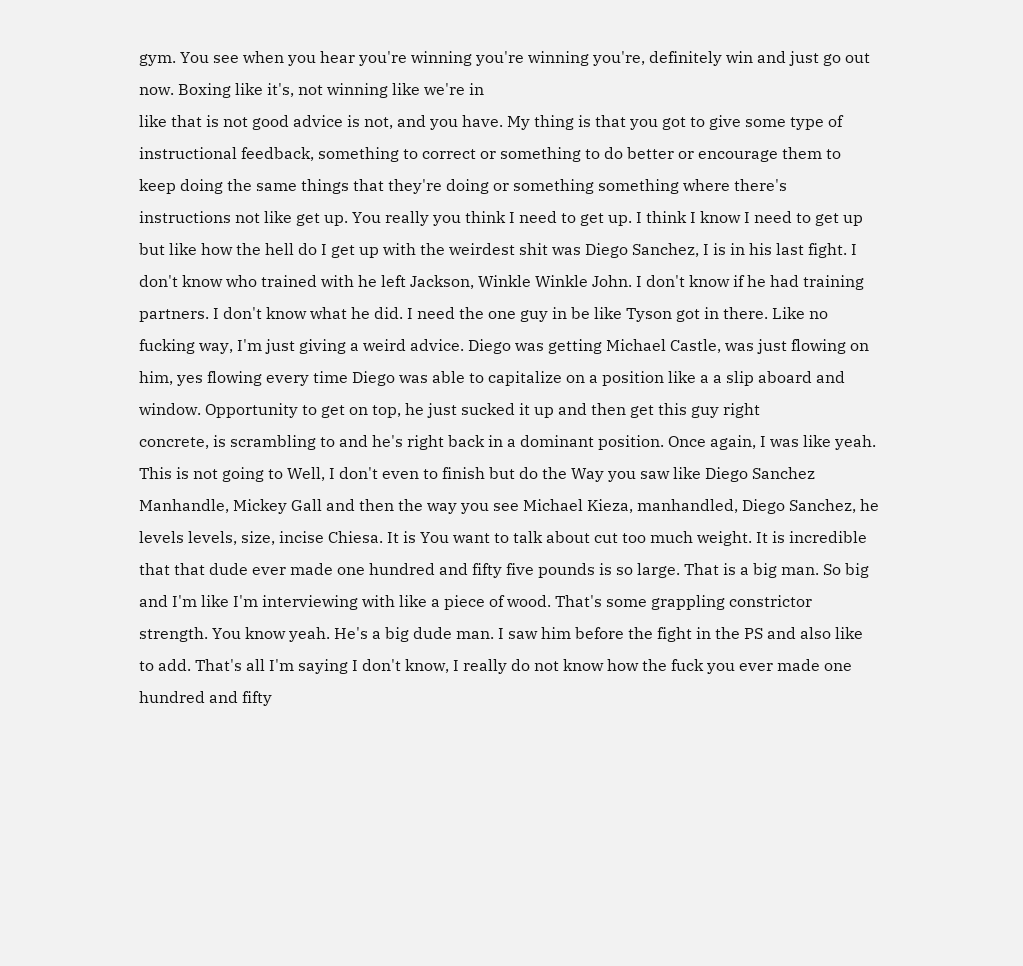gym. You see when you hear you're winning you're winning you're, definitely win and just go out now. Boxing like it's, not winning like we're in
like that is not good advice is not, and you have. My thing is that you got to give some type of instructional feedback, something to correct or something to do better or encourage them to keep doing the same things that they're doing or something something where there's instructions not like get up. You really you think I need to get up. I think I know I need to get up but like how the hell do I get up with the weirdest shit was Diego Sanchez, I is in his last fight. I don't know who trained with he left Jackson, Winkle Winkle John. I don't know if he had training partners. I don't know what he did. I need the one guy in be like Tyson got in there. Like no fucking way, I'm just giving a weird advice. Diego was getting Michael Castle, was just flowing on him, yes flowing every time Diego was able to capitalize on a position like a a slip aboard and window. Opportunity to get on top, he just sucked it up and then get this guy right
concrete, is scrambling to and he's right back in a dominant position. Once again, I was like yeah. This is not going to Well, I don't even to finish but do the Way you saw like Diego Sanchez Manhandle, Mickey Gall and then the way you see Michael Kieza, manhandled, Diego Sanchez, he levels levels, size, incise Chiesa. It is You want to talk about cut too much weight. It is incredible that that dude ever made one hundred and fifty five pounds is so large. That is a big man. So big and I'm like I'm interviewing with like a piece of wood. That's some grappling constrictor strength. You know yeah. He's a big dude man. I saw him before the fight in the PS and also like to add. That's all I'm saying I don't know, I really do not know how the fuck you ever made one hundred and fifty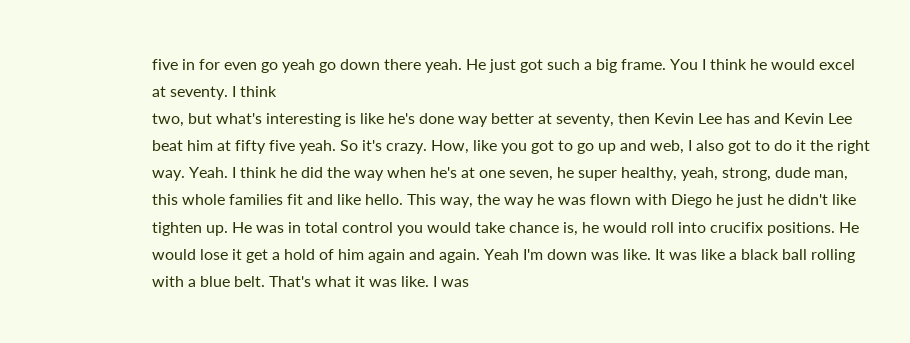five in for even go yeah go down there yeah. He just got such a big frame. You I think he would excel at seventy. I think
two, but what's interesting is like he's done way better at seventy, then Kevin Lee has and Kevin Lee beat him at fifty five yeah. So it's crazy. How, like you got to go up and web, I also got to do it the right way. Yeah. I think he did the way when he's at one seven, he super healthy, yeah, strong, dude man, this whole families fit and like hello. This way, the way he was flown with Diego he just he didn't like tighten up. He was in total control you would take chance is, he would roll into crucifix positions. He would lose it get a hold of him again and again. Yeah I'm down was like. It was like a black ball rolling with a blue belt. That's what it was like. I was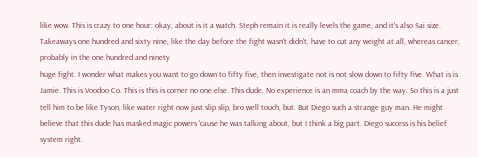like wow. This is crazy to one hour: okay, about is it a watch. Steph remain it is really levels the game, and it's also Sai size. Takeaways one hundred and sixty nine, like the day before the fight wasn't didn't, have to cut any weight at all, whereas cancer, probably in the one hundred and ninety
huge fight. I wonder what makes you want to go down to fifty five, then investigate not is not slow down to fifty five. What is is Jamie. This is Voodoo Co. This is this is corner no one else. This dude, No experience is an mma coach by the way. So this is a just tell him to be like Tyson, like water right now just slip slip, bro well touch, but. But Diego such a strange guy man. He might believe that this dude has masked magic powers 'cause he was talking about, but I think a big part. Diego success is his belief system right.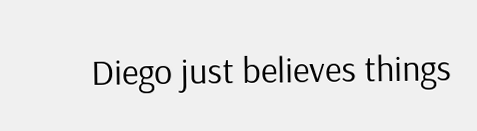Diego just believes things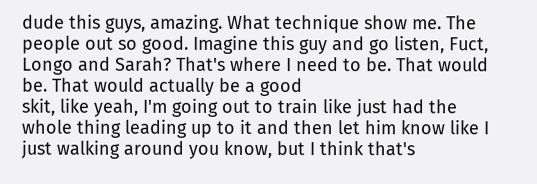dude this guys, amazing. What technique show me. The people out so good. Imagine this guy and go listen, Fuct, Longo and Sarah? That's where I need to be. That would be. That would actually be a good
skit, like yeah, I'm going out to train like just had the whole thing leading up to it and then let him know like I just walking around you know, but I think that's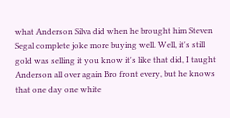what Anderson Silva did when he brought him Steven Segal complete joke more buying well. Well, it's still gold was selling it you know it's like that did, I taught Anderson all over again Bro front every, but he knows that one day one white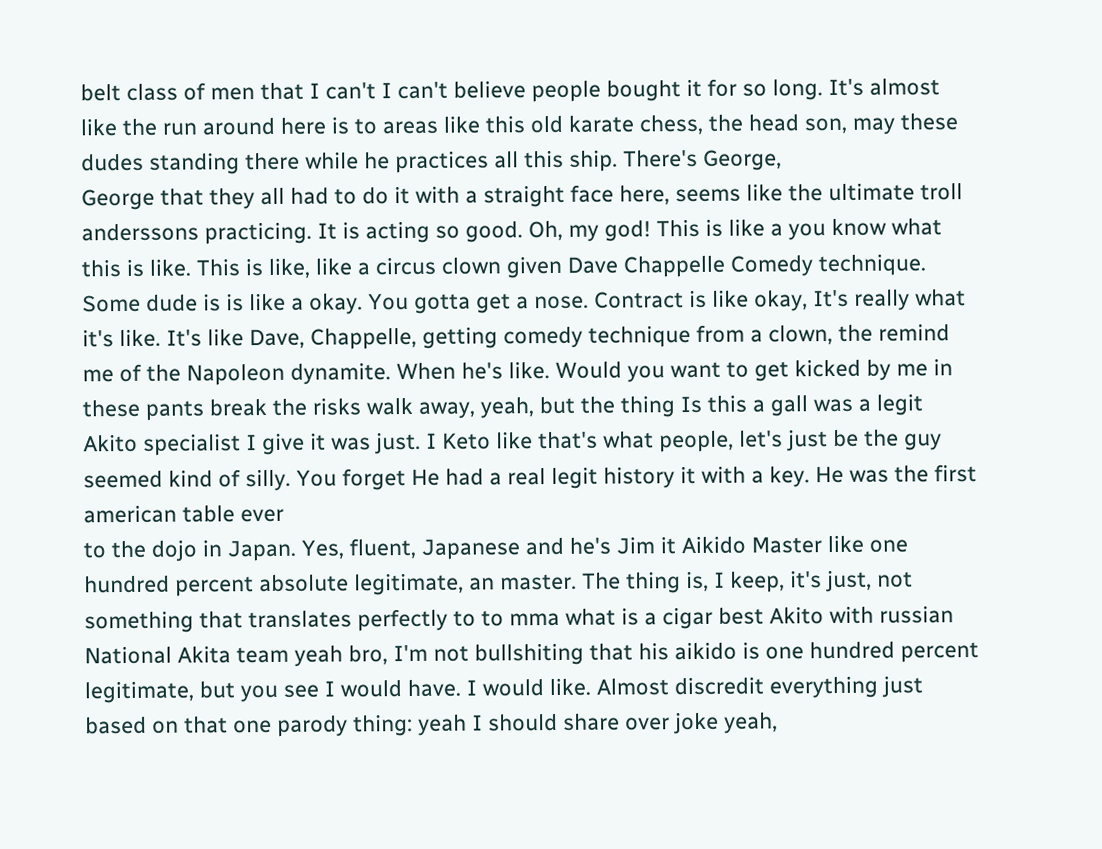belt class of men that I can't I can't believe people bought it for so long. It's almost like the run around here is to areas like this old karate chess, the head son, may these dudes standing there while he practices all this ship. There's George,
George that they all had to do it with a straight face here, seems like the ultimate troll anderssons practicing. It is acting so good. Oh, my god! This is like a you know what this is like. This is like, like a circus clown given Dave Chappelle Comedy technique. Some dude is is like a okay. You gotta get a nose. Contract is like okay, It's really what it's like. It's like Dave, Chappelle, getting comedy technique from a clown, the remind me of the Napoleon dynamite. When he's like. Would you want to get kicked by me in these pants break the risks walk away, yeah, but the thing Is this a gall was a legit Akito specialist I give it was just. I Keto like that's what people, let's just be the guy seemed kind of silly. You forget He had a real legit history it with a key. He was the first american table ever
to the dojo in Japan. Yes, fluent, Japanese and he's Jim it Aikido Master like one hundred percent absolute legitimate, an master. The thing is, I keep, it's just, not something that translates perfectly to to mma what is a cigar best Akito with russian National Akita team yeah bro, I'm not bullshiting that his aikido is one hundred percent legitimate, but you see I would have. I would like. Almost discredit everything just based on that one parody thing: yeah I should share over joke yeah,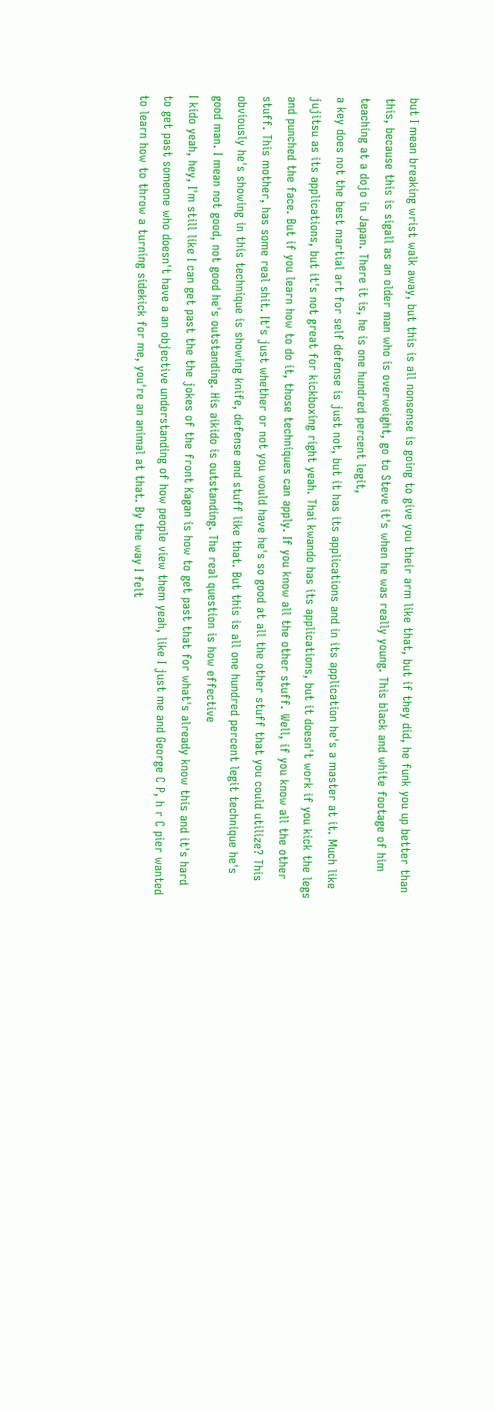but I mean breaking wrist walk away, but this is all nonsense is going to give you their arm like that, but if they did, he funk you up better than this, because this is sigall as an older man who is overweight, go to Steve it's when he was really young. This black and white footage of him teaching at a dojo in Japan. There it is, he is one hundred percent legit,
a key does not the best martial art for self defense is just not, but it has its applications and in its application he's a master at it. Much like jujitsu as its applications, but it's not great for kickboxing right yeah. Thai kwando has its applications, but it doesn't work if you kick the legs and punched the face. But if you learn how to do it, those techniques can apply. If you know all the other stuff. Well, if you know all the other stuff. This mother, has some real shit. It's just whether or not you would have he's so good at all the other stuff that you could utilize? This obviously he's showing in this technique is showing knife, defense and stuff like that. But this is all one hundred percent legit technique he's good man. I mean not good, not good he's outstanding. His aikido is outstanding. The real question is how effective
I kido yeah, hey, I'm still like I can get past the the jokes of the front Kagan is how to get past that for what's already know this and it's hard to get past someone who doesn't have a an objective understanding of how people view them yeah, like I just me and George C P, h r C pier wanted to learn how to throw a turning sidekick for me, you're an animal at that. By the way I felt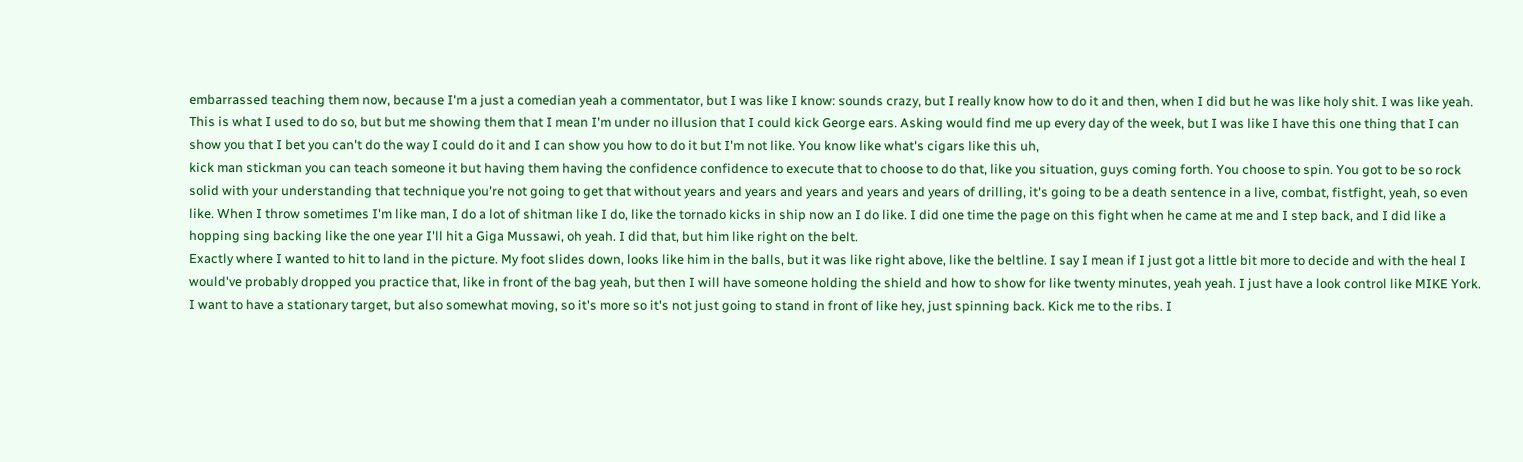embarrassed teaching them now, because I'm a just a comedian yeah a commentator, but I was like I know: sounds crazy, but I really know how to do it and then, when I did but he was like holy shit. I was like yeah. This is what I used to do so, but but me showing them that I mean I'm under no illusion that I could kick George ears. Asking would find me up every day of the week, but I was like I have this one thing that I can show you that I bet you can't do the way I could do it and I can show you how to do it but I'm not like. You know like what's cigars like this uh,
kick man stickman you can teach someone it but having them having the confidence confidence to execute that to choose to do that, like you situation, guys coming forth. You choose to spin. You got to be so rock solid with your understanding that technique you're not going to get that without years and years and years and years and years of drilling, it's going to be a death sentence in a live, combat, fistfight, yeah, so even like. When I throw sometimes I'm like man, I do a lot of shitman like I do, like the tornado kicks in ship now an I do like. I did one time the page on this fight when he came at me and I step back, and I did like a hopping sing backing like the one year I'll hit a Giga Mussawi, oh yeah. I did that, but him like right on the belt.
Exactly where I wanted to hit to land in the picture. My foot slides down, looks like him in the balls, but it was like right above, like the beltline. I say I mean if I just got a little bit more to decide and with the heal I would've probably dropped you practice that, like in front of the bag yeah, but then I will have someone holding the shield and how to show for like twenty minutes, yeah yeah. I just have a look control like MIKE York. I want to have a stationary target, but also somewhat moving, so it's more so it's not just going to stand in front of like hey, just spinning back. Kick me to the ribs. I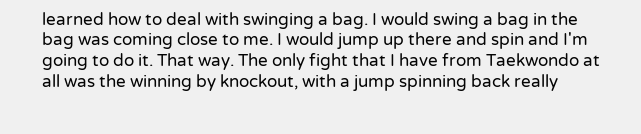learned how to deal with swinging a bag. I would swing a bag in the bag was coming close to me. I would jump up there and spin and I'm going to do it. That way. The only fight that I have from Taekwondo at all was the winning by knockout, with a jump spinning back really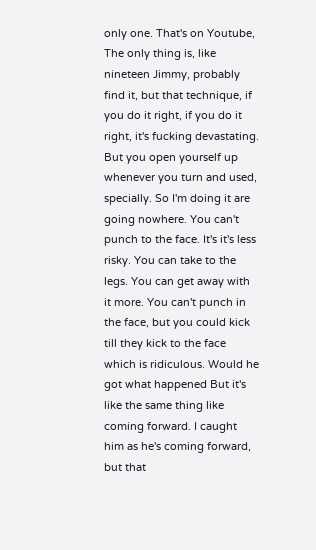only one. That's on Youtube, The only thing is, like nineteen Jimmy, probably find it, but that technique, if you do it right, if you do it right, it's fucking devastating. But you open yourself up whenever you turn and used,
specially. So I'm doing it are going nowhere. You can't punch to the face. It's it's less risky. You can take to the legs. You can get away with it more. You can't punch in the face, but you could kick till they kick to the face which is ridiculous. Would he got what happened But it's like the same thing like coming forward. I caught him as he's coming forward, but that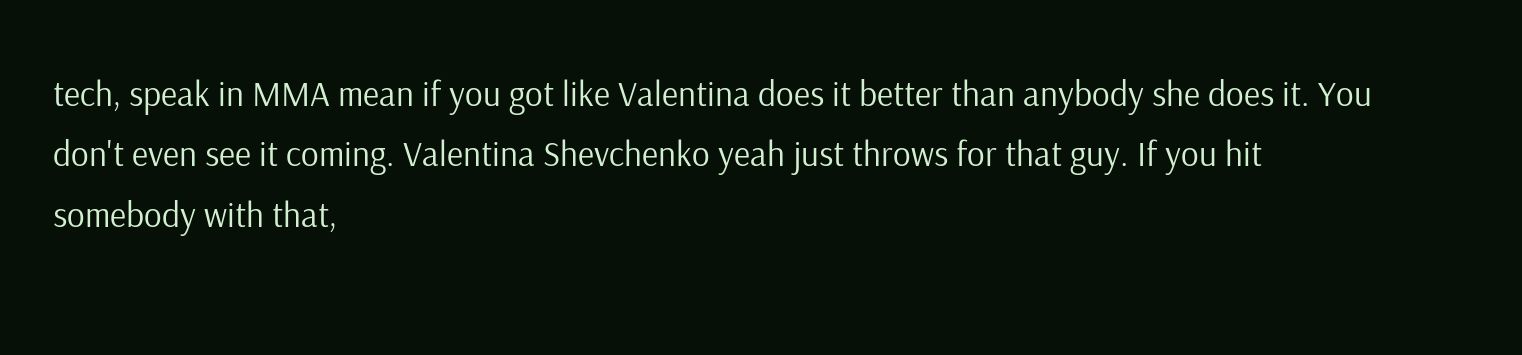tech, speak in MMA mean if you got like Valentina does it better than anybody she does it. You don't even see it coming. Valentina Shevchenko yeah just throws for that guy. If you hit somebody with that,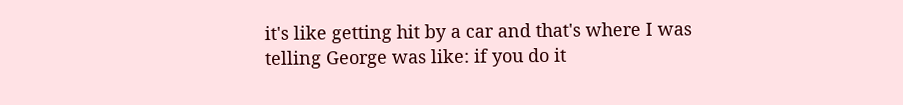it's like getting hit by a car and that's where I was telling George was like: if you do it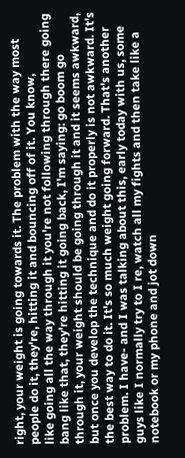right, your weight is going towards it. The problem with the way most people do it, they're, hitting it and bouncing off of it. You know,
like going all the way through it you're not following through there going bang like that, they're hitting it going back, I'm saying: go boom go through it, your weight should be going through it and it seems awkward, but once you develop the technique and do it properly is not awkward. It's the best way to do it. It's so much weight going forward. That's another problem. I have- and I was talking about this, early today with us, some guys like I normally try to I re, watch all my fights and then take like a notebook or my phone and jot down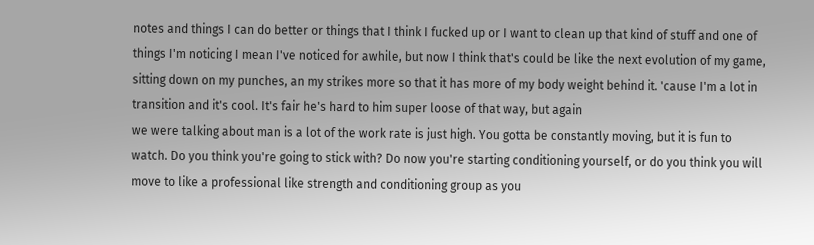notes and things I can do better or things that I think I fucked up or I want to clean up that kind of stuff and one of things I'm noticing I mean I've noticed for awhile, but now I think that's could be like the next evolution of my game, sitting down on my punches, an my strikes more so that it has more of my body weight behind it. 'cause I'm a lot in transition and it's cool. It's fair he's hard to him super loose of that way, but again
we were talking about man is a lot of the work rate is just high. You gotta be constantly moving, but it is fun to watch. Do you think you're going to stick with? Do now you're starting conditioning yourself, or do you think you will move to like a professional like strength and conditioning group as you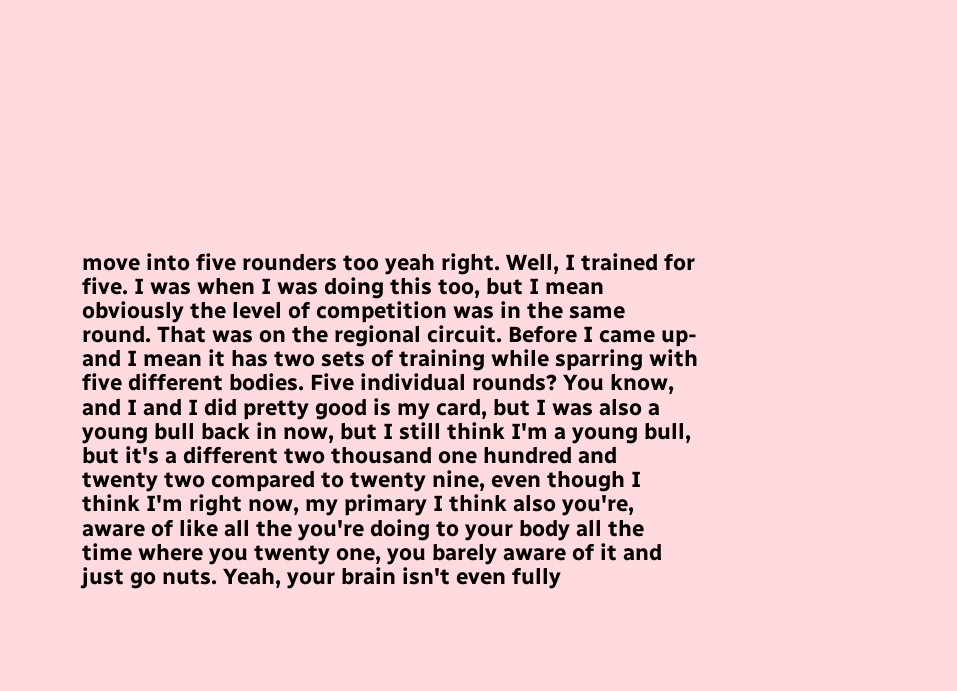move into five rounders too yeah right. Well, I trained for five. I was when I was doing this too, but I mean obviously the level of competition was in the same round. That was on the regional circuit. Before I came up- and I mean it has two sets of training while sparring with five different bodies. Five individual rounds? You know, and I and I did pretty good is my card, but I was also a young bull back in now, but I still think I'm a young bull, but it's a different two thousand one hundred and twenty two compared to twenty nine, even though I think I'm right now, my primary I think also you're, aware of like all the you're doing to your body all the time where you twenty one, you barely aware of it and just go nuts. Yeah, your brain isn't even fully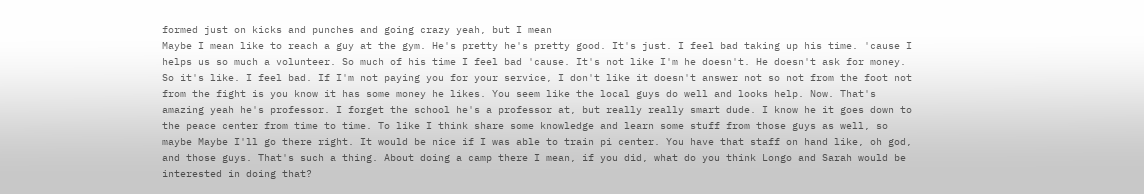formed just on kicks and punches and going crazy yeah, but I mean
Maybe I mean like to reach a guy at the gym. He's pretty he's pretty good. It's just. I feel bad taking up his time. 'cause I helps us so much a volunteer. So much of his time I feel bad 'cause. It's not like I'm he doesn't. He doesn't ask for money. So it's like. I feel bad. If I'm not paying you for your service, I don't like it doesn't answer not so not from the foot not from the fight is you know it has some money he likes. You seem like the local guys do well and looks help. Now. That's amazing yeah he's professor. I forget the school he's a professor at, but really really smart dude. I know he it goes down to the peace center from time to time. To like I think share some knowledge and learn some stuff from those guys as well, so maybe Maybe I'll go there right. It would be nice if I was able to train pi center. You have that staff on hand like, oh god, and those guys. That's such a thing. About doing a camp there I mean, if you did, what do you think Longo and Sarah would be interested in doing that?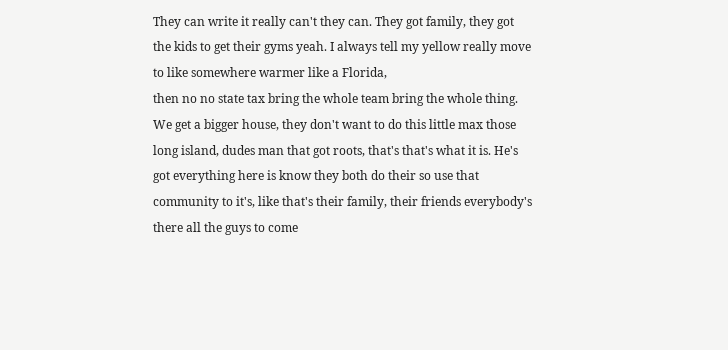They can write it really can't they can. They got family, they got the kids to get their gyms yeah. I always tell my yellow really move to like somewhere warmer like a Florida,
then no no state tax bring the whole team bring the whole thing. We get a bigger house, they don't want to do this little max those long island, dudes man that got roots, that's that's what it is. He's got everything here is know they both do their so use that community to it's, like that's their family, their friends everybody's there all the guys to come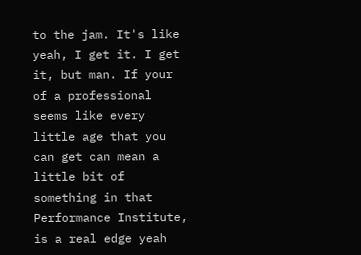to the jam. It's like yeah, I get it. I get it, but man. If your of a professional seems like every little age that you can get can mean a little bit of something in that Performance Institute, is a real edge yeah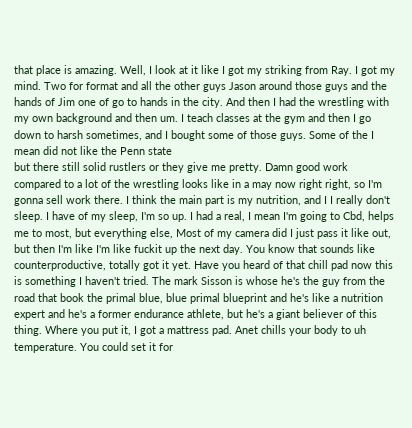that place is amazing. Well, I look at it like I got my striking from Ray. I got my mind. Two for format and all the other guys Jason around those guys and the hands of Jim one of go to hands in the city. And then I had the wrestling with my own background and then um. I teach classes at the gym and then I go down to harsh sometimes, and I bought some of those guys. Some of the I mean did not like the Penn state
but there still solid rustlers or they give me pretty. Damn good work compared to a lot of the wrestling looks like in a may now right right, so I'm gonna sell work there. I think the main part is my nutrition, and I I really don't sleep. I have of my sleep, I'm so up. I had a real, I mean I'm going to Cbd, helps me to most, but everything else, Most of my camera did I just pass it like out, but then I'm like I'm like fuckit up the next day. You know that sounds like counterproductive, totally got it yet. Have you heard of that chill pad now this is something I haven't tried. The mark Sisson is whose he's the guy from the road that book the primal blue, blue primal blueprint and he's like a nutrition expert and he's a former endurance athlete, but he's a giant believer of this thing. Where you put it, I got a mattress pad. Anet chills your body to uh temperature. You could set it for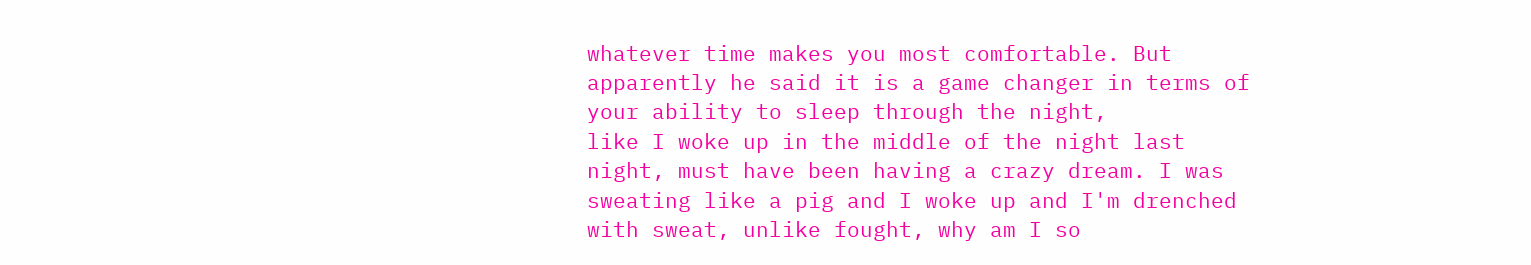whatever time makes you most comfortable. But apparently he said it is a game changer in terms of your ability to sleep through the night,
like I woke up in the middle of the night last night, must have been having a crazy dream. I was sweating like a pig and I woke up and I'm drenched with sweat, unlike fought, why am I so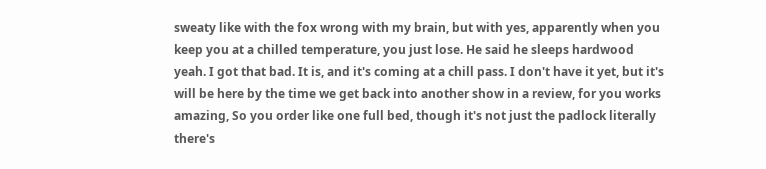sweaty like with the fox wrong with my brain, but with yes, apparently when you keep you at a chilled temperature, you just lose. He said he sleeps hardwood yeah. I got that bad. It is, and it's coming at a chill pass. I don't have it yet, but it's will be here by the time we get back into another show in a review, for you works amazing, So you order like one full bed, though it's not just the padlock literally there's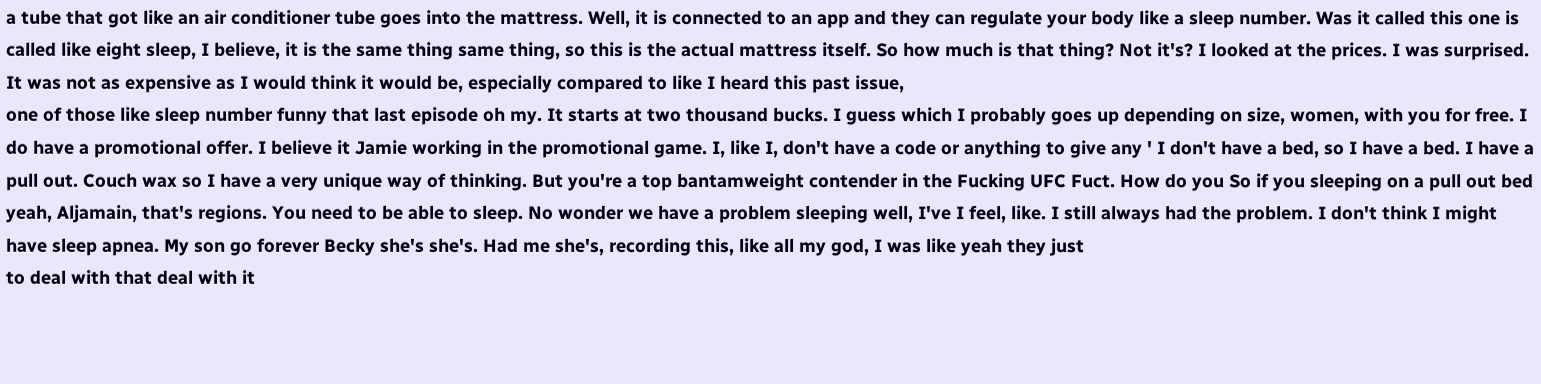a tube that got like an air conditioner tube goes into the mattress. Well, it is connected to an app and they can regulate your body like a sleep number. Was it called this one is called like eight sleep, I believe, it is the same thing same thing, so this is the actual mattress itself. So how much is that thing? Not it's? I looked at the prices. I was surprised. It was not as expensive as I would think it would be, especially compared to like I heard this past issue,
one of those like sleep number funny that last episode oh my. It starts at two thousand bucks. I guess which I probably goes up depending on size, women, with you for free. I do have a promotional offer. I believe it Jamie working in the promotional game. I, like I, don't have a code or anything to give any ' I don't have a bed, so I have a bed. I have a pull out. Couch wax so I have a very unique way of thinking. But you're a top bantamweight contender in the Fucking UFC Fuct. How do you So if you sleeping on a pull out bed yeah, Aljamain, that's regions. You need to be able to sleep. No wonder we have a problem sleeping well, I've I feel, like. I still always had the problem. I don't think I might have sleep apnea. My son go forever Becky she's she's. Had me she's, recording this, like all my god, I was like yeah they just
to deal with that deal with it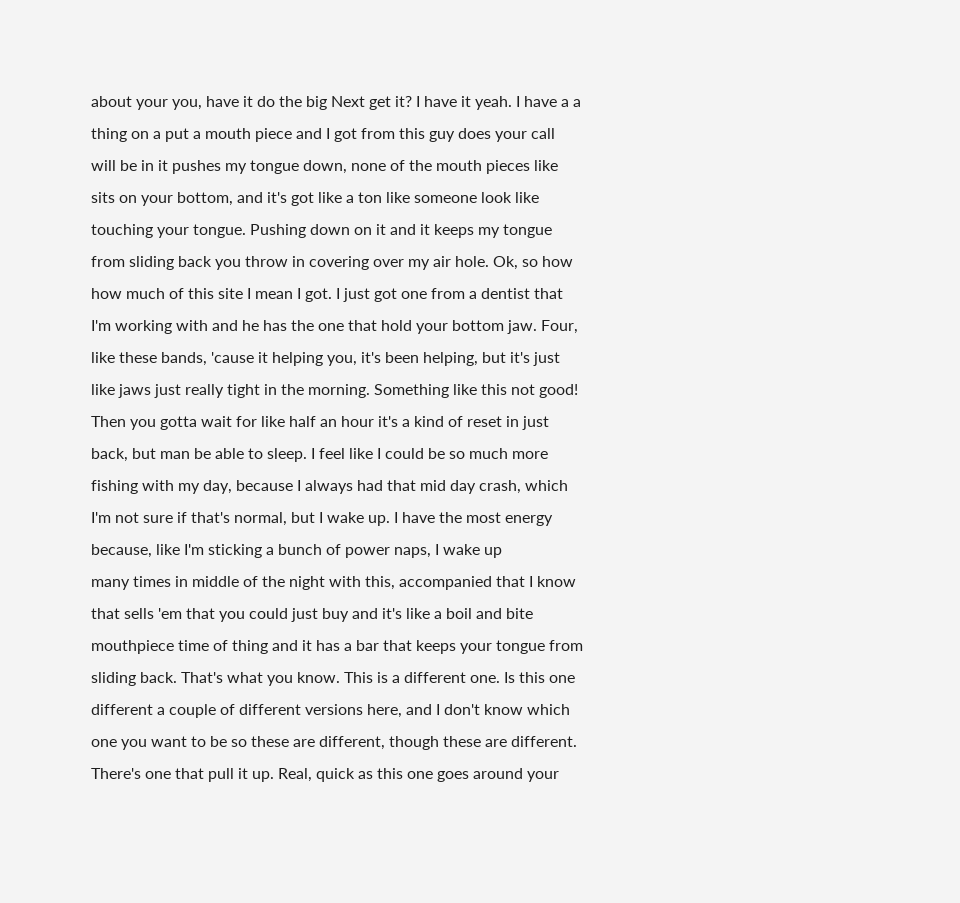about your you, have it do the big Next get it? I have it yeah. I have a a thing on a put a mouth piece and I got from this guy does your call will be in it pushes my tongue down, none of the mouth pieces like sits on your bottom, and it's got like a ton like someone look like touching your tongue. Pushing down on it and it keeps my tongue from sliding back you throw in covering over my air hole. Ok, so how how much of this site I mean I got. I just got one from a dentist that I'm working with and he has the one that hold your bottom jaw. Four, like these bands, 'cause it helping you, it's been helping, but it's just like jaws just really tight in the morning. Something like this not good! Then you gotta wait for like half an hour it's a kind of reset in just back, but man be able to sleep. I feel like I could be so much more fishing with my day, because I always had that mid day crash, which I'm not sure if that's normal, but I wake up. I have the most energy because, like I'm sticking a bunch of power naps, I wake up
many times in middle of the night with this, accompanied that I know that sells 'em that you could just buy and it's like a boil and bite mouthpiece time of thing and it has a bar that keeps your tongue from sliding back. That's what you know. This is a different one. Is this one different a couple of different versions here, and I don't know which one you want to be so these are different, though these are different. There's one that pull it up. Real, quick as this one goes around your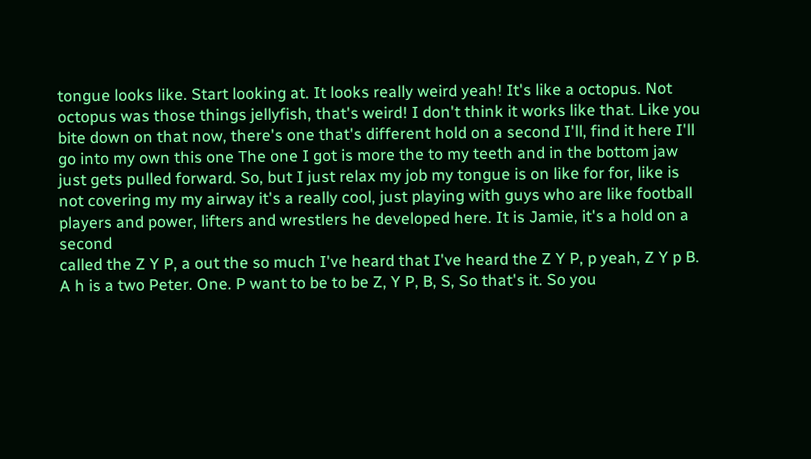tongue looks like. Start looking at. It looks really weird yeah! It's like a octopus. Not octopus was those things jellyfish, that's weird! I don't think it works like that. Like you bite down on that now, there's one that's different hold on a second I'll, find it here I'll go into my own this one The one I got is more the to my teeth and in the bottom jaw just gets pulled forward. So, but I just relax my job my tongue is on like for for, like is not covering my my airway it's a really cool, just playing with guys who are like football players and power, lifters and wrestlers he developed here. It is Jamie, it's a hold on a second
called the Z Y P, a out the so much I've heard that I've heard the Z Y P, p yeah, Z Y p B. A h is a two Peter. One. P want to be to be Z, Y P, B, S, So that's it. So you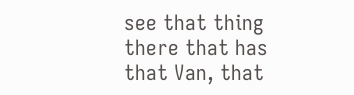see that thing there that has that Van, that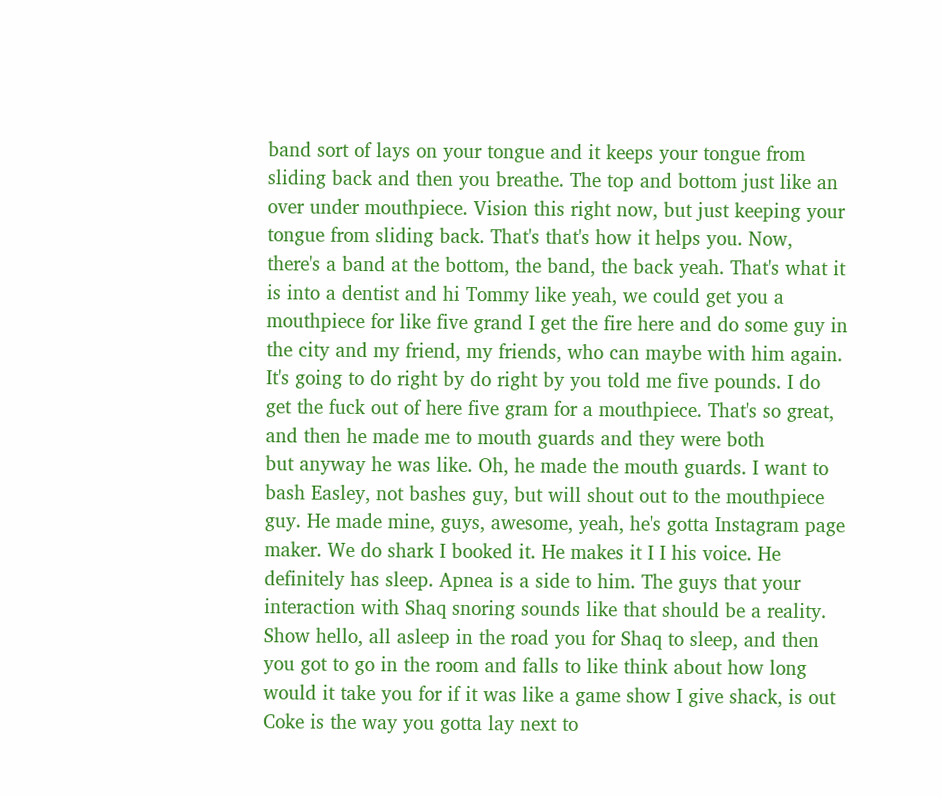band sort of lays on your tongue and it keeps your tongue from sliding back and then you breathe. The top and bottom just like an over under mouthpiece. Vision this right now, but just keeping your tongue from sliding back. That's that's how it helps you. Now, there's a band at the bottom, the band, the back yeah. That's what it is into a dentist and hi Tommy like yeah, we could get you a mouthpiece for like five grand I get the fire here and do some guy in the city and my friend, my friends, who can maybe with him again. It's going to do right by do right by you told me five pounds. I do get the fuck out of here five gram for a mouthpiece. That's so great, and then he made me to mouth guards and they were both
but anyway he was like. Oh, he made the mouth guards. I want to bash Easley, not bashes guy, but will shout out to the mouthpiece guy. He made mine, guys, awesome, yeah, he's gotta Instagram page maker. We do shark I booked it. He makes it I I his voice. He definitely has sleep. Apnea is a side to him. The guys that your interaction with Shaq snoring sounds like that should be a reality. Show hello, all asleep in the road you for Shaq to sleep, and then you got to go in the room and falls to like think about how long would it take you for if it was like a game show I give shack, is out Coke is the way you gotta lay next to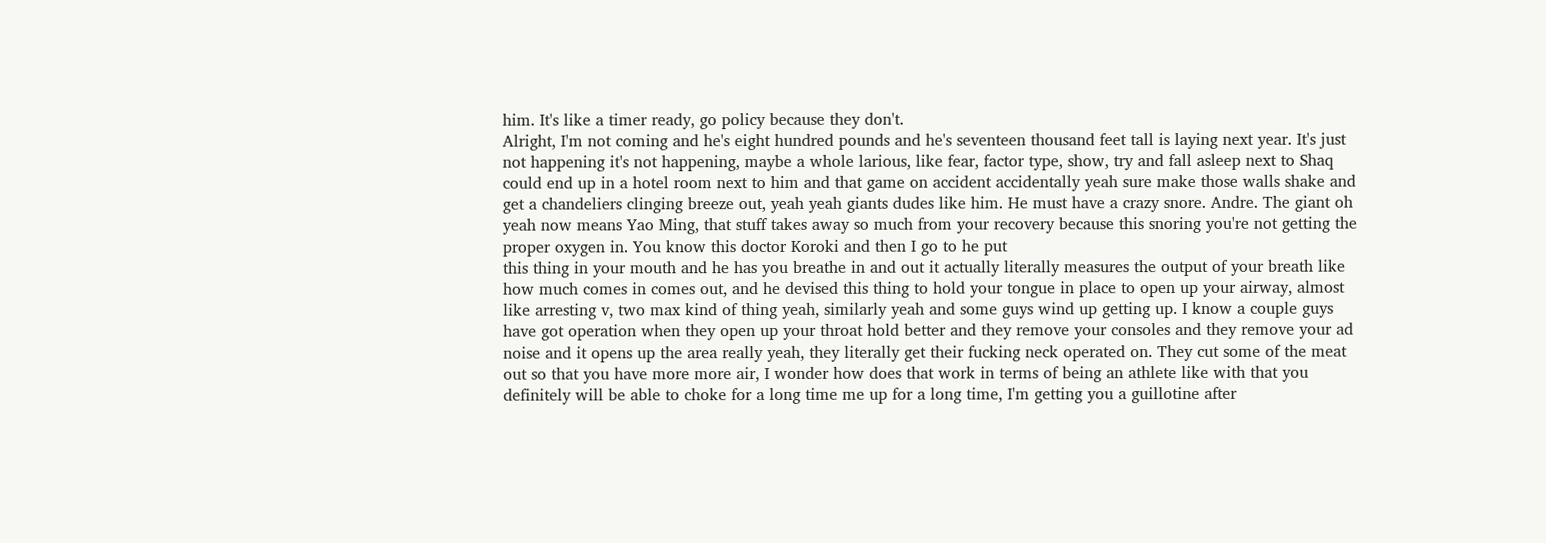him. It's like a timer ready, go policy because they don't.
Alright, I'm not coming and he's eight hundred pounds and he's seventeen thousand feet tall is laying next year. It's just not happening it's not happening, maybe a whole larious, like fear, factor type, show, try and fall asleep next to Shaq could end up in a hotel room next to him and that game on accident accidentally yeah sure make those walls shake and get a chandeliers clinging breeze out, yeah yeah giants dudes like him. He must have a crazy snore. Andre. The giant oh yeah now means Yao Ming, that stuff takes away so much from your recovery because this snoring you're not getting the proper oxygen in. You know this doctor Koroki and then I go to he put
this thing in your mouth and he has you breathe in and out it actually literally measures the output of your breath like how much comes in comes out, and he devised this thing to hold your tongue in place to open up your airway, almost like arresting v, two max kind of thing yeah, similarly yeah and some guys wind up getting up. I know a couple guys have got operation when they open up your throat hold better and they remove your consoles and they remove your ad noise and it opens up the area really yeah, they literally get their fucking neck operated on. They cut some of the meat out so that you have more more air, I wonder how does that work in terms of being an athlete like with that you definitely will be able to choke for a long time me up for a long time, I'm getting you a guillotine after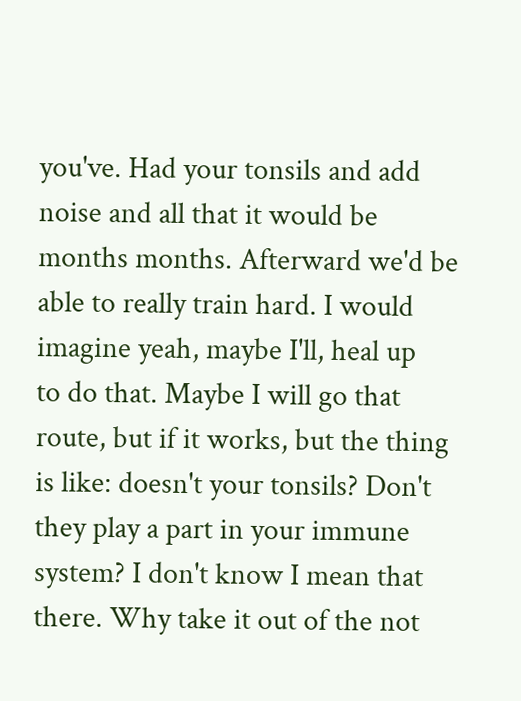you've. Had your tonsils and add noise and all that it would be months months. Afterward we'd be able to really train hard. I would imagine yeah, maybe I'll, heal up
to do that. Maybe I will go that route, but if it works, but the thing is like: doesn't your tonsils? Don't they play a part in your immune system? I don't know I mean that there. Why take it out of the not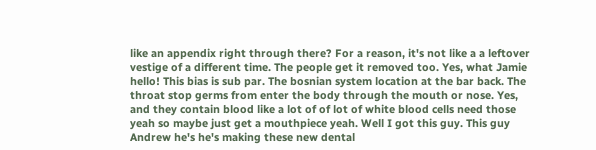like an appendix right through there? For a reason, it's not like a a leftover vestige of a different time. The people get it removed too. Yes, what Jamie hello! This bias is sub par. The bosnian system location at the bar back. The throat stop germs from enter the body through the mouth or nose. Yes, and they contain blood like a lot of of lot of white blood cells need those yeah so maybe just get a mouthpiece yeah. Well I got this guy. This guy Andrew he's he's making these new dental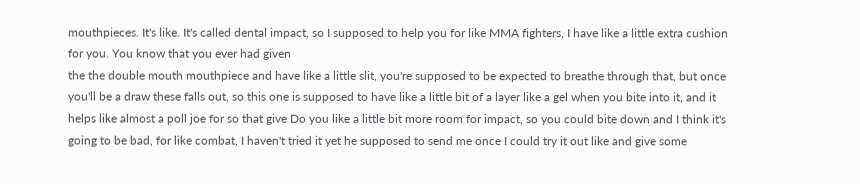mouthpieces. It's like. It's called dental impact, so I supposed to help you for like MMA fighters, I have like a little extra cushion for you. You know that you ever had given
the the double mouth mouthpiece and have like a little slit, you're supposed to be expected to breathe through that, but once you'll be a draw these falls out, so this one is supposed to have like a little bit of a layer like a gel when you bite into it, and it helps like almost a poll joe for so that give Do you like a little bit more room for impact, so you could bite down and I think it's going to be bad, for like combat, I haven't tried it yet he supposed to send me once I could try it out like and give some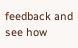feedback and see how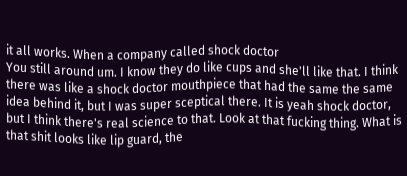it all works. When a company called shock doctor
You still around um. I know they do like cups and she'll like that. I think there was like a shock doctor mouthpiece that had the same the same idea behind it, but I was super sceptical there. It is yeah shock doctor, but I think there's real science to that. Look at that fucking thing. What is that shit looks like lip guard, the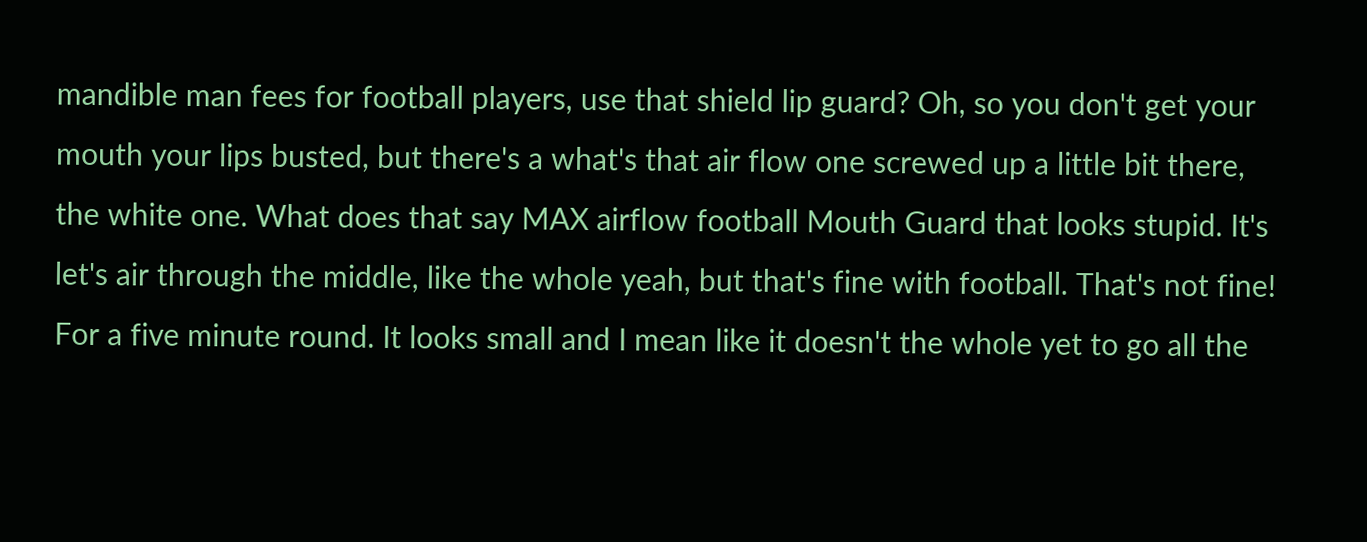mandible man fees for football players, use that shield lip guard? Oh, so you don't get your mouth your lips busted, but there's a what's that air flow one screwed up a little bit there, the white one. What does that say MAX airflow football Mouth Guard that looks stupid. It's let's air through the middle, like the whole yeah, but that's fine with football. That's not fine! For a five minute round. It looks small and I mean like it doesn't the whole yet to go all the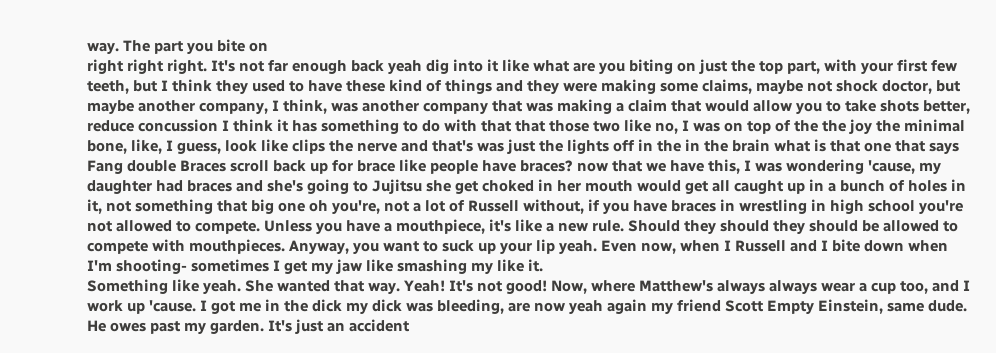way. The part you bite on
right right right. It's not far enough back yeah dig into it like what are you biting on just the top part, with your first few teeth, but I think they used to have these kind of things and they were making some claims, maybe not shock doctor, but maybe another company, I think, was another company that was making a claim that would allow you to take shots better, reduce concussion I think it has something to do with that that those two like no, I was on top of the the joy the minimal bone, like, I guess, look like clips the nerve and that's was just the lights off in the in the brain what is that one that says Fang double Braces scroll back up for brace like people have braces? now that we have this, I was wondering 'cause, my daughter had braces and she's going to Jujitsu she get choked in her mouth would get all caught up in a bunch of holes in it, not something that big one oh you're, not a lot of Russell without, if you have braces in wrestling in high school you're not allowed to compete. Unless you have a mouthpiece, it's like a new rule. Should they should they should be allowed to compete with mouthpieces. Anyway, you want to suck up your lip yeah. Even now, when I Russell and I bite down when I'm shooting- sometimes I get my jaw like smashing my like it.
Something like yeah. She wanted that way. Yeah! It's not good! Now, where Matthew's always always wear a cup too, and I work up 'cause. I got me in the dick my dick was bleeding, are now yeah again my friend Scott Empty Einstein, same dude. He owes past my garden. It's just an accident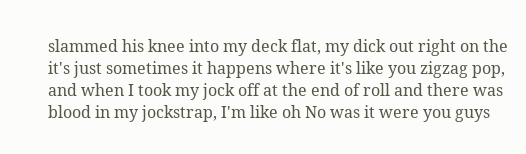slammed his knee into my deck flat, my dick out right on the it's just sometimes it happens where it's like you zigzag pop, and when I took my jock off at the end of roll and there was blood in my jockstrap, I'm like oh No was it were you guys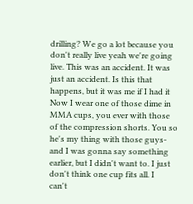drilling? We go a lot because you don't really live yeah we're going live. This was an accident. It was just an accident. Is this that happens, but it was me if I had it Now I wear one of those dime in MMA cups, you ever with those of the compression shorts. You so he's my thing with those guys- and I was gonna say something earlier, but I didn't want to. I just don't think one cup fits all. I
can't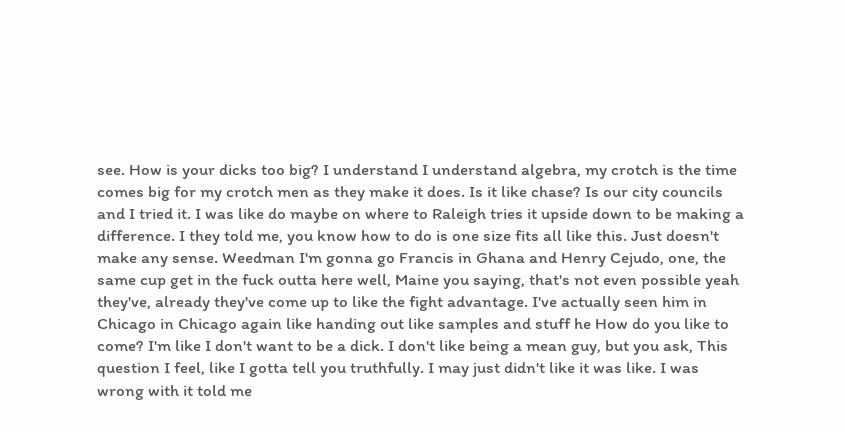see. How is your dicks too big? I understand I understand algebra, my crotch is the time comes big for my crotch men as they make it does. Is it like chase? Is our city councils and I tried it. I was like do maybe on where to Raleigh tries it upside down to be making a difference. I they told me, you know how to do is one size fits all like this. Just doesn't make any sense. Weedman I'm gonna go Francis in Ghana and Henry Cejudo, one, the same cup get in the fuck outta here well, Maine you saying, that's not even possible yeah they've, already they've come up to like the fight advantage. I've actually seen him in Chicago in Chicago again like handing out like samples and stuff he How do you like to come? I'm like I don't want to be a dick. I don't like being a mean guy, but you ask, This question I feel, like I gotta tell you truthfully. I may just didn't like it was like. I was wrong with it told me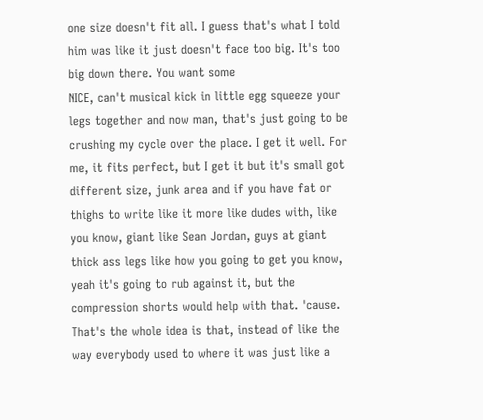one size doesn't fit all. I guess that's what I told him was like it just doesn't face too big. It's too big down there. You want some
NICE, can't musical kick in little egg squeeze your legs together and now man, that's just going to be crushing my cycle over the place. I get it well. For me, it fits perfect, but I get it but it's small got different size, junk area and if you have fat or thighs to write like it more like dudes with, like you know, giant like Sean Jordan, guys at giant thick ass legs like how you going to get you know, yeah it's going to rub against it, but the compression shorts would help with that. 'cause. That's the whole idea is that, instead of like the way everybody used to where it was just like a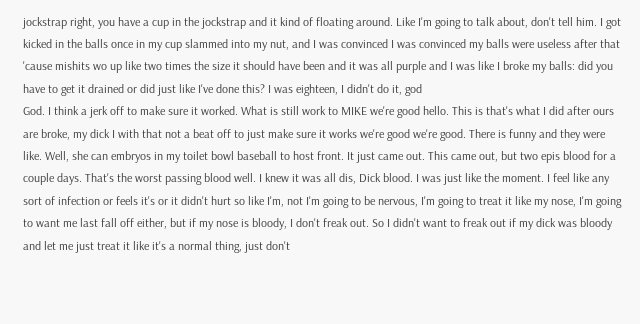jockstrap right, you have a cup in the jockstrap and it kind of floating around. Like I'm going to talk about, don't tell him. I got kicked in the balls once in my cup slammed into my nut, and I was convinced I was convinced my balls were useless after that 'cause mishits wo up like two times the size it should have been and it was all purple and I was like I broke my balls: did you have to get it drained or did just like I've done this? I was eighteen, I didn't do it, god
God. I think a jerk off to make sure it worked. What is still work to MIKE we're good hello. This is that's what I did after ours are broke, my dick I with that not a beat off to just make sure it works we're good we're good. There is funny and they were like. Well, she can embryos in my toilet bowl baseball to host front. It just came out. This came out, but two epis blood for a couple days. That's the worst passing blood well. I knew it was all dis, Dick blood. I was just like the moment. I feel like any sort of infection or feels it's or it didn't hurt so like I'm, not I'm going to be nervous, I'm going to treat it like my nose, I'm going to want me last fall off either, but if my nose is bloody, I don't freak out. So I didn't want to freak out if my dick was bloody and let me just treat it like it's a normal thing, just don't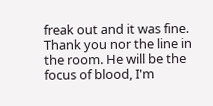freak out and it was fine. Thank you nor the line in the room. He will be the focus of blood, I'm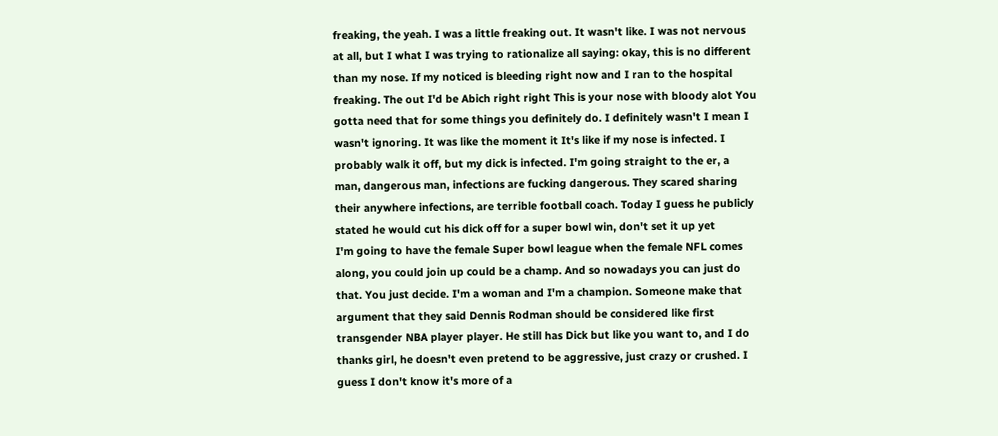freaking, the yeah. I was a little freaking out. It wasn't like. I was not nervous at all, but I what I was trying to rationalize all saying: okay, this is no different than my nose. If my noticed is bleeding right now and I ran to the hospital freaking. The out I'd be Abich right right This is your nose with bloody alot You gotta need that for some things you definitely do. I definitely wasn't I mean I wasn't ignoring. It was like the moment it It's like if my nose is infected. I probably walk it off, but my dick is infected. I'm going straight to the er, a man, dangerous man, infections are fucking dangerous. They scared sharing their anywhere infections, are terrible football coach. Today I guess he publicly stated he would cut his dick off for a super bowl win, don't set it up yet
I'm going to have the female Super bowl league when the female NFL comes along, you could join up could be a champ. And so nowadays you can just do that. You just decide. I'm a woman and I'm a champion. Someone make that argument that they said Dennis Rodman should be considered like first transgender NBA player player. He still has Dick but like you want to, and I do thanks girl, he doesn't even pretend to be aggressive, just crazy or crushed. I guess I don't know it's more of a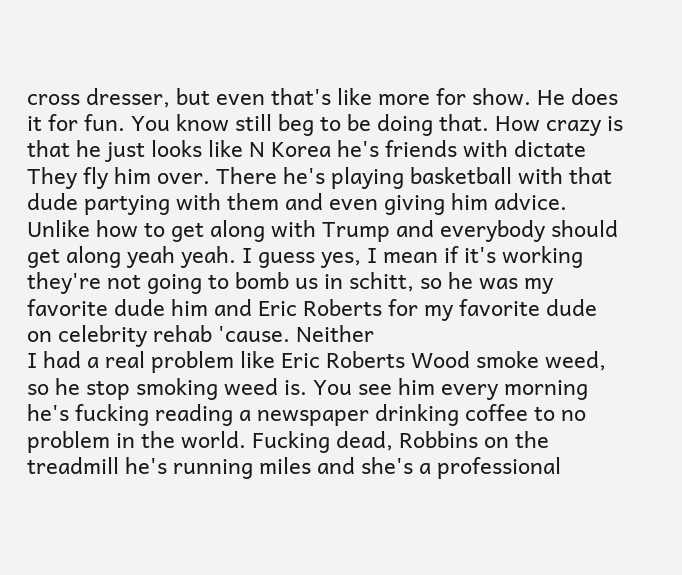cross dresser, but even that's like more for show. He does it for fun. You know still beg to be doing that. How crazy is that he just looks like N Korea he's friends with dictate They fly him over. There he's playing basketball with that dude partying with them and even giving him advice. Unlike how to get along with Trump and everybody should get along yeah yeah. I guess yes, I mean if it's working they're not going to bomb us in schitt, so he was my favorite dude him and Eric Roberts for my favorite dude on celebrity rehab 'cause. Neither
I had a real problem like Eric Roberts Wood smoke weed, so he stop smoking weed is. You see him every morning he's fucking reading a newspaper drinking coffee to no problem in the world. Fucking dead, Robbins on the treadmill he's running miles and she's a professional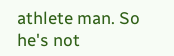athlete man. So he's not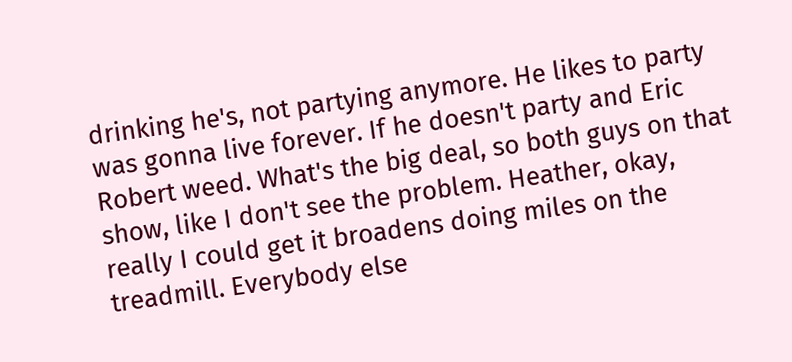drinking he's, not partying anymore. He likes to party was gonna live forever. If he doesn't party and Eric Robert weed. What's the big deal, so both guys on that show, like I don't see the problem. Heather, okay, really I could get it broadens doing miles on the treadmill. Everybody else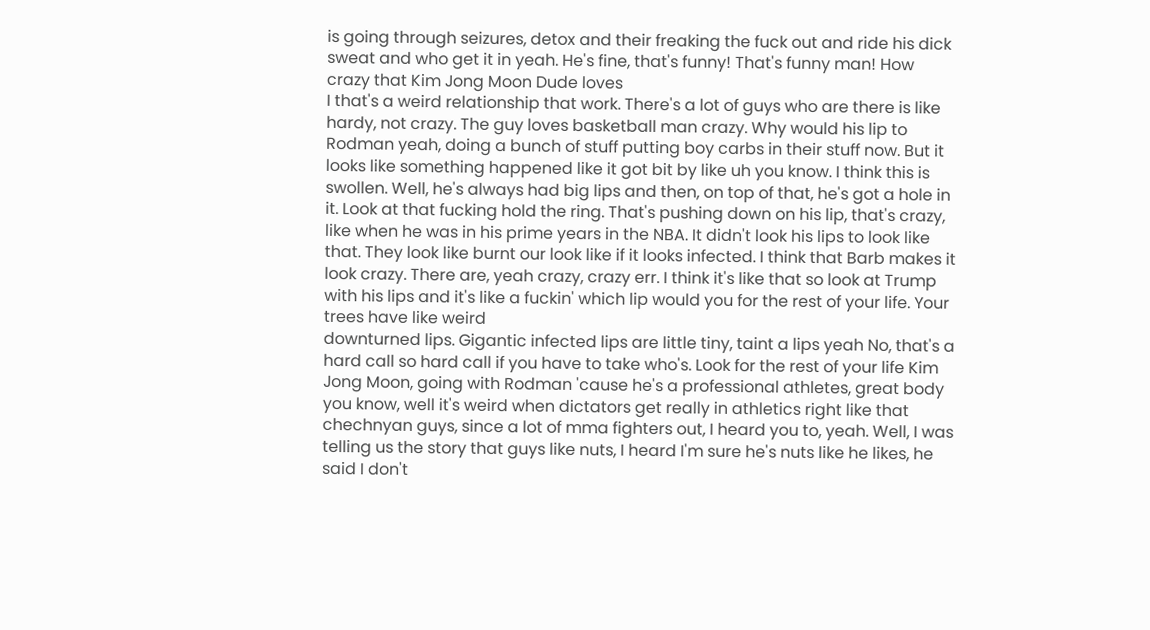is going through seizures, detox and their freaking the fuck out and ride his dick sweat and who get it in yeah. He's fine, that's funny! That's funny man! How crazy that Kim Jong Moon Dude loves
I that's a weird relationship that work. There's a lot of guys who are there is like hardy, not crazy. The guy loves basketball man crazy. Why would his lip to Rodman yeah, doing a bunch of stuff putting boy carbs in their stuff now. But it looks like something happened like it got bit by like uh you know. I think this is swollen. Well, he's always had big lips and then, on top of that, he's got a hole in it. Look at that fucking hold the ring. That's pushing down on his lip, that's crazy, like when he was in his prime years in the NBA. It didn't look his lips to look like that. They look like burnt our look like if it looks infected. I think that Barb makes it look crazy. There are, yeah crazy, crazy err. I think it's like that so look at Trump with his lips and it's like a fuckin' which lip would you for the rest of your life. Your trees have like weird
downturned lips. Gigantic infected lips are little tiny, taint a lips yeah No, that's a hard call so hard call if you have to take who's. Look for the rest of your life Kim Jong Moon, going with Rodman 'cause he's a professional athletes, great body you know, well it's weird when dictators get really in athletics right like that chechnyan guys, since a lot of mma fighters out, I heard you to, yeah. Well, I was telling us the story that guys like nuts, I heard I'm sure he's nuts like he likes, he said I don't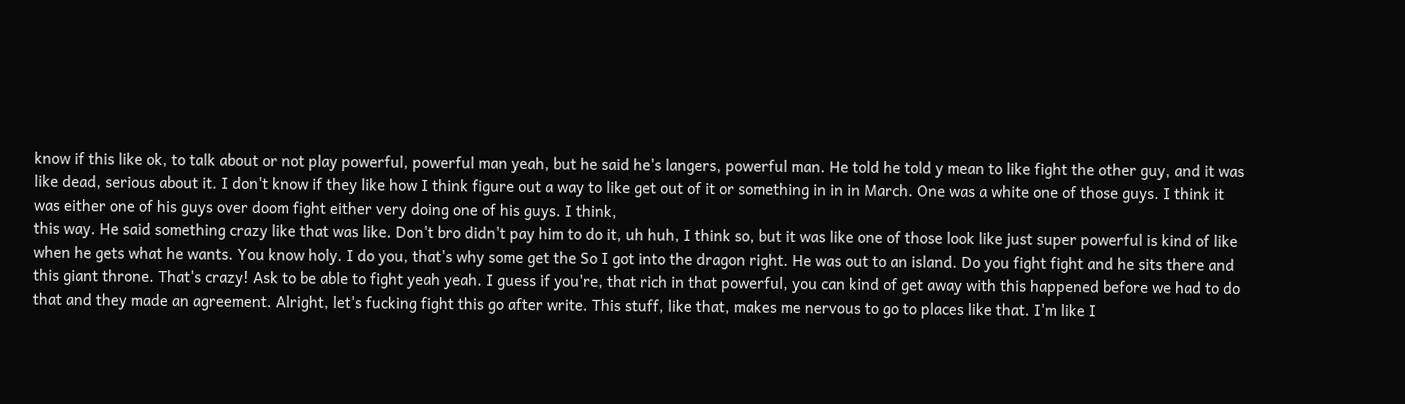know if this like ok, to talk about or not play powerful, powerful man yeah, but he said he's langers, powerful man. He told he told y mean to like fight the other guy, and it was like dead, serious about it. I don't know if they like how I think figure out a way to like get out of it or something in in in March. One was a white one of those guys. I think it was either one of his guys over doom fight either very doing one of his guys. I think,
this way. He said something crazy like that was like. Don't bro didn't pay him to do it, uh huh, I think so, but it was like one of those look like just super powerful is kind of like when he gets what he wants. You know holy. I do you, that's why some get the So I got into the dragon right. He was out to an island. Do you fight fight and he sits there and this giant throne. That's crazy! Ask to be able to fight yeah yeah. I guess if you're, that rich in that powerful, you can kind of get away with this happened before we had to do that and they made an agreement. Alright, let's fucking fight this go after write. This stuff, like that, makes me nervous to go to places like that. I'm like I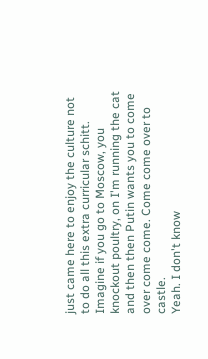just came here to enjoy the culture not to do all this extra curricular schitt. Imagine if you go to Moscow, you knockout poultry, on I'm running the cat and then then Putin wants you to come over come come. Come come over to castle.
Yeah. I don't know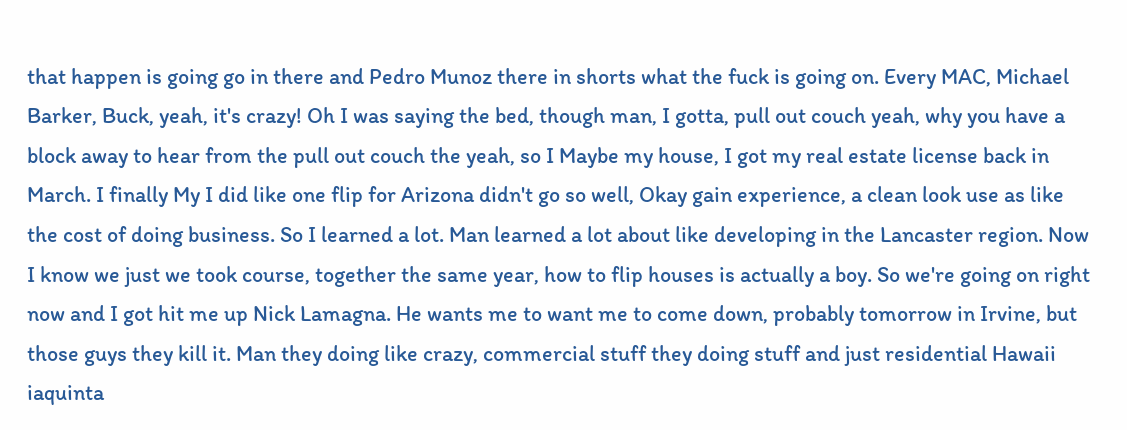that happen is going go in there and Pedro Munoz there in shorts what the fuck is going on. Every MAC, Michael Barker, Buck, yeah, it's crazy! Oh I was saying the bed, though man, I gotta, pull out couch yeah, why you have a block away to hear from the pull out couch the yeah, so I Maybe my house, I got my real estate license back in March. I finally My I did like one flip for Arizona didn't go so well, Okay gain experience, a clean look use as like the cost of doing business. So I learned a lot. Man learned a lot about like developing in the Lancaster region. Now I know we just we took course, together the same year, how to flip houses is actually a boy. So we're going on right now and I got hit me up Nick Lamagna. He wants me to want me to come down, probably tomorrow in Irvine, but those guys they kill it. Man they doing like crazy, commercial stuff they doing stuff and just residential Hawaii iaquinta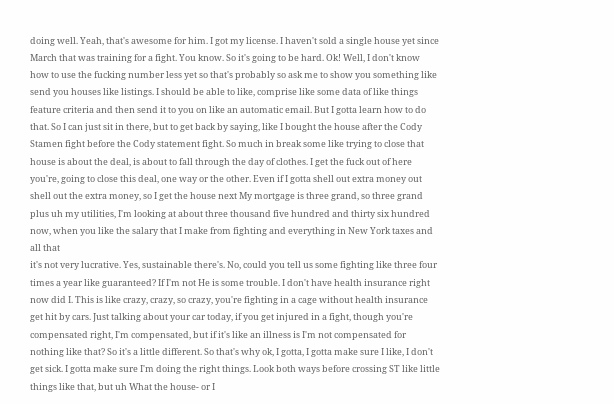doing well. Yeah, that's awesome for him. I got my license. I haven't sold a single house yet since March that was training for a fight. You know. So it's going to be hard. Ok! Well, I don't know how to use the fucking number less yet so that's probably so ask me to show you something like send you houses like listings. I should be able to like, comprise like some data of like things feature criteria and then send it to you on like an automatic email. But I gotta learn how to do that. So I can just sit in there, but to get back by saying, like I bought the house after the Cody Stamen fight before the Cody statement fight. So much in break some like trying to close that house is about the deal, is about to fall through the day of clothes. I get the fuck out of here you're, going to close this deal, one way or the other. Even if I gotta shell out extra money out shell out the extra money, so I get the house next My mortgage is three grand, so three grand plus uh my utilities, I'm looking at about three thousand five hundred and thirty six hundred now, when you like the salary that I make from fighting and everything in New York taxes and all that
it's not very lucrative. Yes, sustainable there's. No, could you tell us some fighting like three four times a year like guaranteed? If I'm not He is some trouble. I don't have health insurance right now did I. This is like crazy, crazy, so crazy, you're fighting in a cage without health insurance get hit by cars. Just talking about your car today, if you get injured in a fight, though you're compensated right, I'm compensated, but if it's like an illness is I'm not compensated for nothing like that? So it's a little different. So that's why ok, I gotta, I gotta make sure I like, I don't get sick. I gotta make sure I'm doing the right things. Look both ways before crossing ST like little things like that, but uh What the house- or I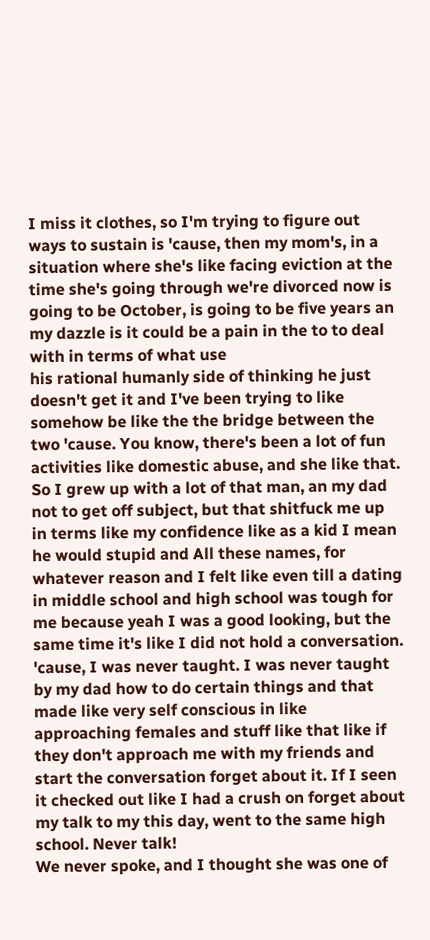I miss it clothes, so I'm trying to figure out ways to sustain is 'cause, then my mom's, in a situation where she's like facing eviction at the time she's going through we're divorced now is going to be October, is going to be five years an my dazzle is it could be a pain in the to to deal with in terms of what use
his rational humanly side of thinking he just doesn't get it and I've been trying to like somehow be like the the bridge between the two 'cause. You know, there's been a lot of fun activities like domestic abuse, and she like that. So I grew up with a lot of that man, an my dad not to get off subject, but that shitfuck me up in terms like my confidence like as a kid I mean he would stupid and All these names, for whatever reason and I felt like even till a dating in middle school and high school was tough for me because yeah I was a good looking, but the same time it's like I did not hold a conversation. 'cause, I was never taught. I was never taught by my dad how to do certain things and that made like very self conscious in like approaching females and stuff like that like if they don't approach me with my friends and start the conversation forget about it. If I seen it checked out like I had a crush on forget about my talk to my this day, went to the same high school. Never talk!
We never spoke, and I thought she was one of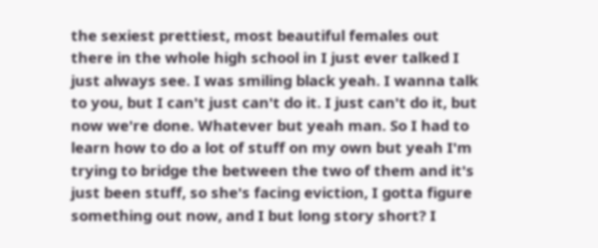the sexiest prettiest, most beautiful females out there in the whole high school in I just ever talked I just always see. I was smiling black yeah. I wanna talk to you, but I can't just can't do it. I just can't do it, but now we're done. Whatever but yeah man. So I had to learn how to do a lot of stuff on my own but yeah I'm trying to bridge the between the two of them and it's just been stuff, so she's facing eviction, I gotta figure something out now, and I but long story short? I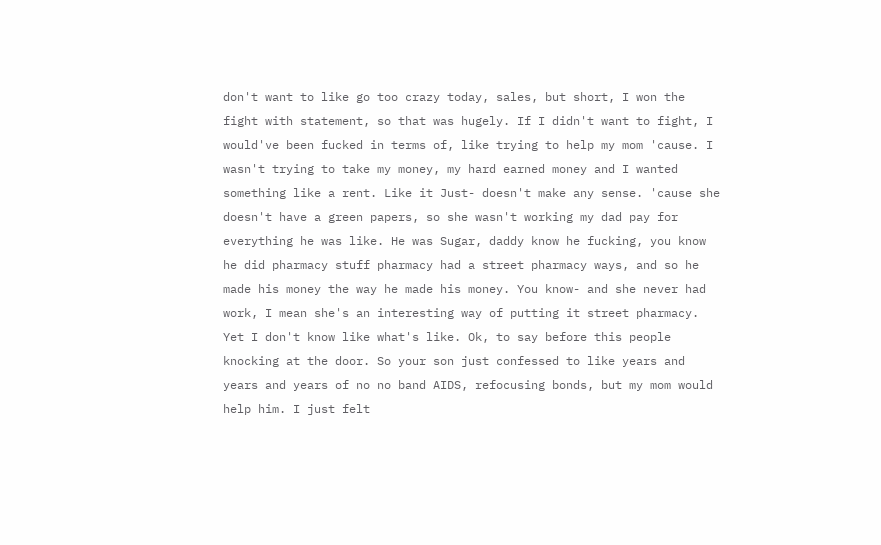don't want to like go too crazy today, sales, but short, I won the fight with statement, so that was hugely. If I didn't want to fight, I would've been fucked in terms of, like trying to help my mom 'cause. I wasn't trying to take my money, my hard earned money and I wanted something like a rent. Like it Just- doesn't make any sense. 'cause she doesn't have a green papers, so she wasn't working my dad pay for everything he was like. He was Sugar, daddy know he fucking, you know he did pharmacy stuff pharmacy had a street pharmacy ways, and so he made his money the way he made his money. You know- and she never had
work, I mean she's an interesting way of putting it street pharmacy. Yet I don't know like what's like. Ok, to say before this people knocking at the door. So your son just confessed to like years and years and years of no no band AIDS, refocusing bonds, but my mom would help him. I just felt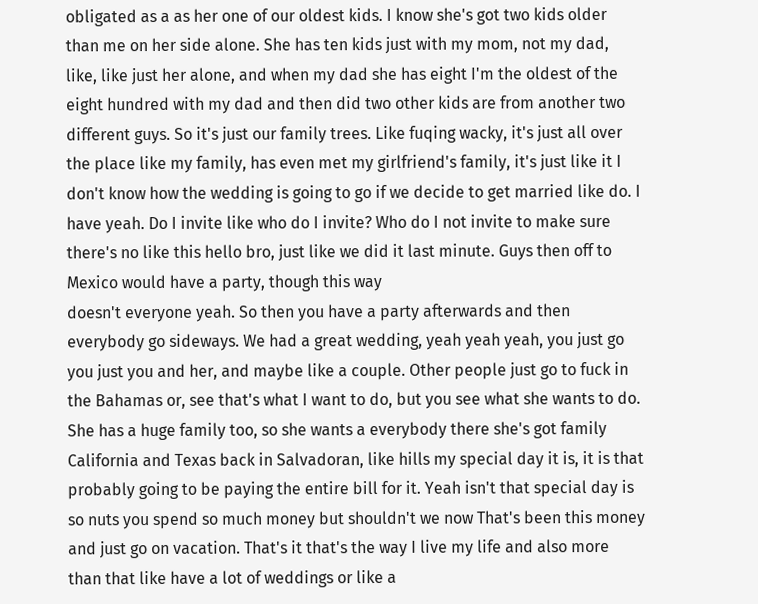obligated as a as her one of our oldest kids. I know she's got two kids older than me on her side alone. She has ten kids just with my mom, not my dad, like, like just her alone, and when my dad she has eight I'm the oldest of the eight hundred with my dad and then did two other kids are from another two different guys. So it's just our family trees. Like fuqing wacky, it's just all over the place like my family, has even met my girlfriend's family, it's just like it I don't know how the wedding is going to go if we decide to get married like do. I have yeah. Do I invite like who do I invite? Who do I not invite to make sure there's no like this hello bro, just like we did it last minute. Guys then off to Mexico would have a party, though this way
doesn't everyone yeah. So then you have a party afterwards and then everybody go sideways. We had a great wedding, yeah yeah yeah, you just go you just you and her, and maybe like a couple. Other people just go to fuck in the Bahamas or, see that's what I want to do, but you see what she wants to do. She has a huge family too, so she wants a everybody there she's got family California and Texas back in Salvadoran, like hills my special day it is, it is that probably going to be paying the entire bill for it. Yeah isn't that special day is so nuts you spend so much money but shouldn't we now That's been this money and just go on vacation. That's it that's the way I live my life and also more than that like have a lot of weddings or like a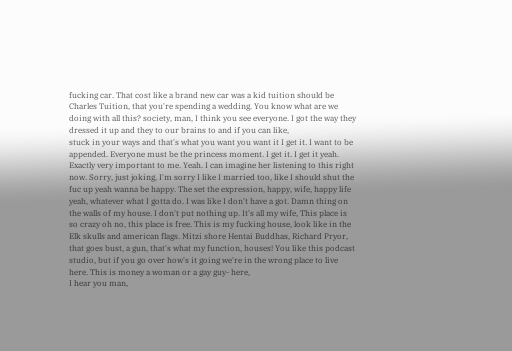fucking car. That cost like a brand new car was a kid tuition should be Charles Tuition, that you're spending a wedding. You know what are we doing with all this? society, man, I think you see everyone. I got the way they dressed it up and they to our brains to and if you can like,
stuck in your ways and that's what you want you want it I get it. I want to be appended. Everyone must be the princess moment. I get it. I get it yeah. Exactly very important to me. Yeah. I can imagine her listening to this right now. Sorry, just joking, I'm sorry I like I married too, like I should shut the fuc up yeah wanna be happy. The set the expression, happy, wife, happy life yeah, whatever what I gotta do. I was like I don't have a got. Damn thing on the walls of my house. I don't put nothing up. It's all my wife, This place is so crazy oh no, this place is free. This is my fucking house, look like in the Elk skulls and american flags. Mitzi shore Hentai Buddhas, Richard Pryor, that goes bust, a gun, that's what my function, houses! You like this podcast studio, but if you go over how's it going we're in the wrong place to live here. This is money a woman or a gay guy- here,
I hear you man,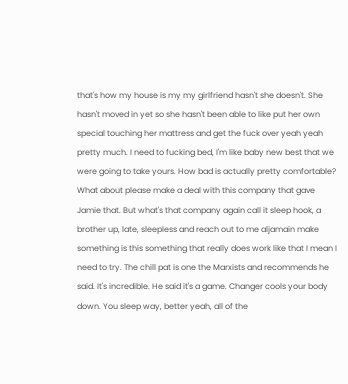that's how my house is my my girlfriend hasn't she doesn't. She hasn't moved in yet so she hasn't been able to like put her own special touching her mattress and get the fuck over yeah yeah pretty much. I need to fucking bed, I'm like baby new best that we were going to take yours. How bad is actually pretty comfortable? What about please make a deal with this company that gave Jamie that. But what's that company again call it sleep hook, a brother up, late, sleepless and reach out to me aljamain make something is this something that really does work like that I mean I need to try. The chill pat is one the Marxists and recommends he said. It's incredible. He said it's a game. Changer cools your body down. You sleep way, better yeah, all of the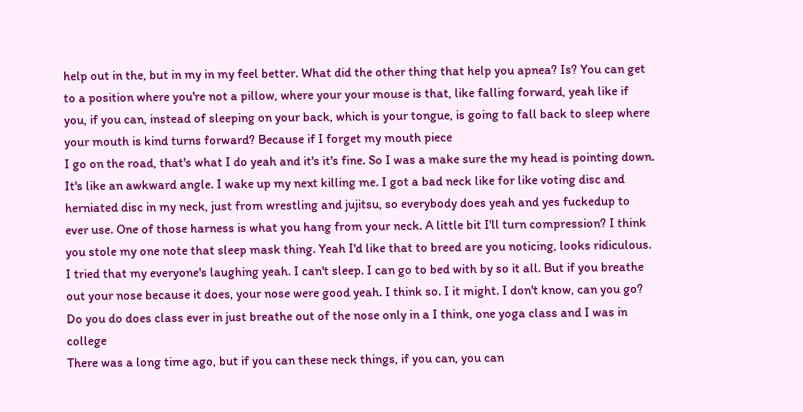help out in the, but in my in my feel better. What did the other thing that help you apnea? Is? You can get to a position where you're not a pillow, where your your mouse is that, like falling forward, yeah like if you, if you can, instead of sleeping on your back, which is your tongue, is going to fall back to sleep where your mouth is kind turns forward? Because if I forget my mouth piece
I go on the road, that's what I do yeah and it's it's fine. So I was a make sure the my head is pointing down. It's like an awkward angle. I wake up my next killing me. I got a bad neck like for like voting disc and herniated disc in my neck, just from wrestling and jujitsu, so everybody does yeah and yes fuckedup to ever use. One of those harness is what you hang from your neck. A little bit I'll turn compression? I think you stole my one note that sleep mask thing. Yeah I'd like that to breed are you noticing, looks ridiculous. I tried that my everyone's laughing yeah. I can't sleep. I can go to bed with by so it all. But if you breathe out your nose because it does, your nose were good yeah. I think so. I it might. I don't know, can you go? Do you do does class ever in just breathe out of the nose only in a I think, one yoga class and I was in college
There was a long time ago, but if you can these neck things, if you can, you can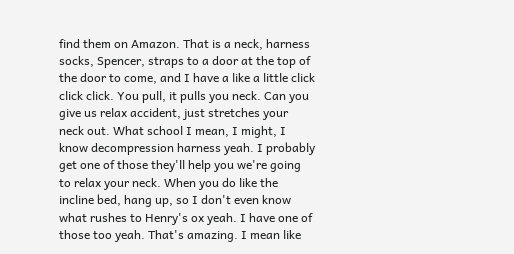find them on Amazon. That is a neck, harness socks, Spencer, straps to a door at the top of the door to come, and I have a like a little click click click. You pull, it pulls you neck. Can you give us relax accident, just stretches your neck out. What school I mean, I might, I know decompression harness yeah. I probably get one of those they'll help you we're going to relax your neck. When you do like the incline bed, hang up, so I don't even know what rushes to Henry's ox yeah. I have one of those too yeah. That's amazing. I mean like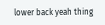lower back yeah thing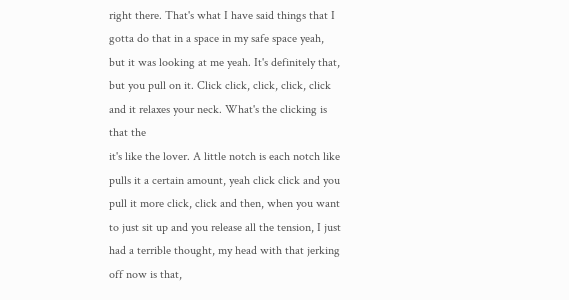right there. That's what I have said things that I gotta do that in a space in my safe space yeah, but it was looking at me yeah. It's definitely that, but you pull on it. Click click, click, click, click and it relaxes your neck. What's the clicking is that the
it's like the lover. A little notch is each notch like pulls it a certain amount, yeah click click and you pull it more click, click and then, when you want to just sit up and you release all the tension, I just had a terrible thought, my head with that jerking off now is that,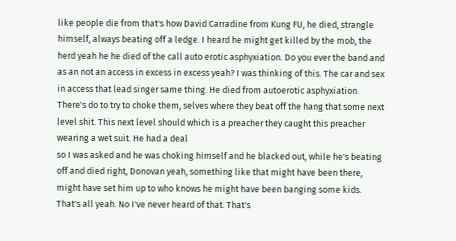like people die from that's how David Carradine from Kung FU, he died, strangle himself, always beating off a ledge. I heard he might get killed by the mob, the herd yeah he he died of the call auto erotic asphyxiation. Do you ever the band and as an not an access in excess in excess yeah? I was thinking of this. The car and sex in access that lead singer same thing. He died from autoerotic asphyxiation. There's do to try to choke them, selves where they beat off the hang that some next level shit. This next level should which is a preacher they caught this preacher wearing a wet suit. He had a deal
so I was asked and he was choking himself and he blacked out, while he's beating off and died right, Donovan yeah, something like that might have been there, might have set him up to who knows he might have been banging some kids. That's all yeah. No I've never heard of that. That's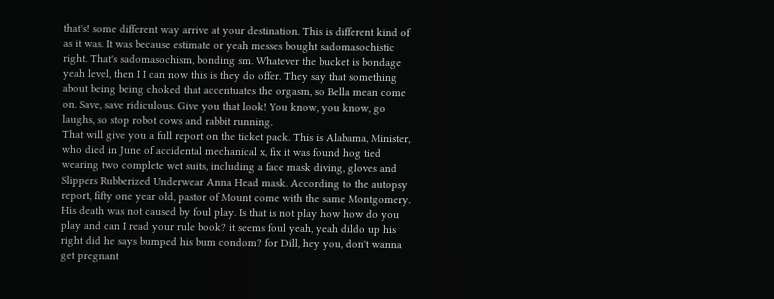that's! some different way arrive at your destination. This is different kind of as it was. It was because estimate or yeah messes bought sadomasochistic right. That's sadomasochism, bonding sm. Whatever the bucket is bondage yeah level, then I I can now this is they do offer. They say that something about being being choked that accentuates the orgasm, so Bella mean come on. Save, save ridiculous. Give you that look! You know, you know, go laughs, so stop robot cows and rabbit running.
That will give you a full report on the ticket pack. This is Alabama, Minister, who died in June of accidental mechanical x, fix it was found hog tied wearing two complete wet suits, including a face mask diving, gloves and Slippers Rubberized Underwear Anna Head mask. According to the autopsy report, fifty one year old, pastor of Mount come with the same Montgomery. His death was not caused by foul play. Is that is not play how how do you play and can I read your rule book? it seems foul yeah, yeah dildo up his right did he says bumped his bum condom? for Dill, hey you, don't wanna get pregnant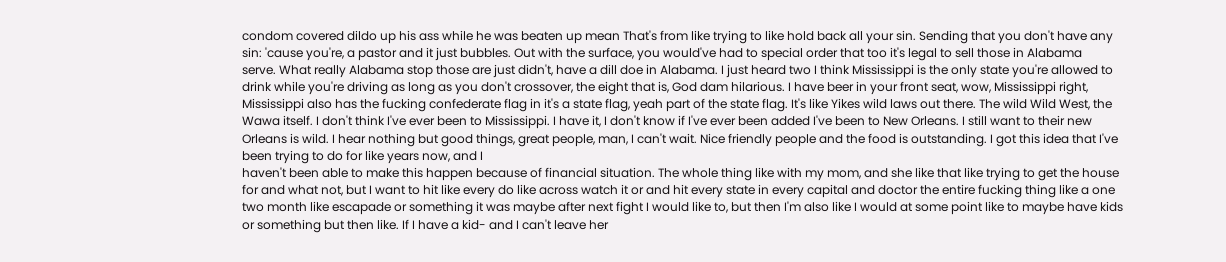condom covered dildo up his ass while he was beaten up mean That's from like trying to like hold back all your sin. Sending that you don't have any sin: 'cause you're, a pastor and it just bubbles. Out with the surface, you would've had to special order that too it's legal to sell those in Alabama
serve. What really Alabama stop those are just didn't, have a dill doe in Alabama. I just heard two I think Mississippi is the only state you're allowed to drink while you're driving as long as you don't crossover, the eight that is, God dam hilarious. I have beer in your front seat, wow, Mississippi right, Mississippi also has the fucking confederate flag in it's a state flag, yeah part of the state flag. It's like Yikes wild laws out there. The wild Wild West, the Wawa itself. I don't think I've ever been to Mississippi. I have it, I don't know if I've ever been added I've been to New Orleans. I still want to their new Orleans is wild. I hear nothing but good things, great people, man, I can't wait. Nice friendly people and the food is outstanding. I got this idea that I've been trying to do for like years now, and I
haven't been able to make this happen because of financial situation. The whole thing like with my mom, and she like that like trying to get the house for and what not, but I want to hit like every do like across watch it or and hit every state in every capital and doctor the entire fucking thing like a one two month like escapade or something it was maybe after next fight I would like to, but then I'm also like I would at some point like to maybe have kids or something but then like. If I have a kid- and I can't leave her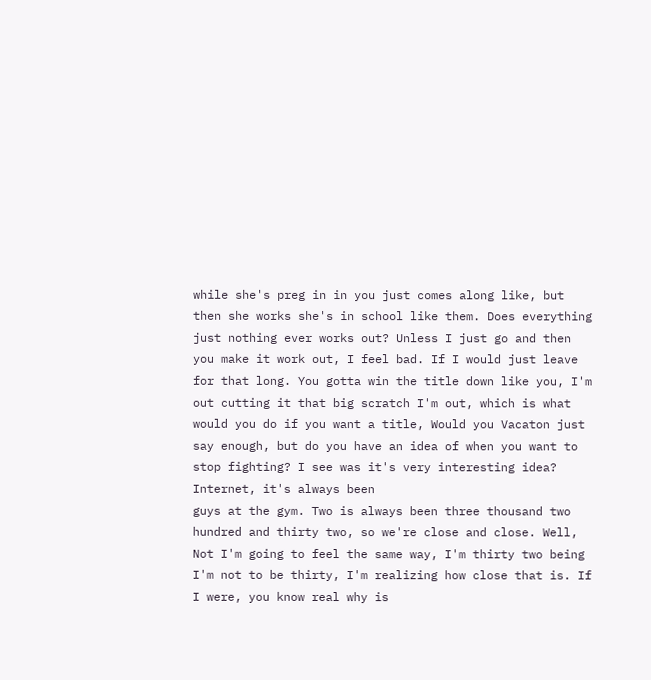while she's preg in in you just comes along like, but then she works she's in school like them. Does everything just nothing ever works out? Unless I just go and then you make it work out, I feel bad. If I would just leave for that long. You gotta win the title down like you, I'm out cutting it that big scratch I'm out, which is what would you do if you want a title, Would you Vacaton just say enough, but do you have an idea of when you want to stop fighting? I see was it's very interesting idea? Internet, it's always been
guys at the gym. Two is always been three thousand two hundred and thirty two, so we're close and close. Well, Not I'm going to feel the same way, I'm thirty two being I'm not to be thirty, I'm realizing how close that is. If I were, you know real why is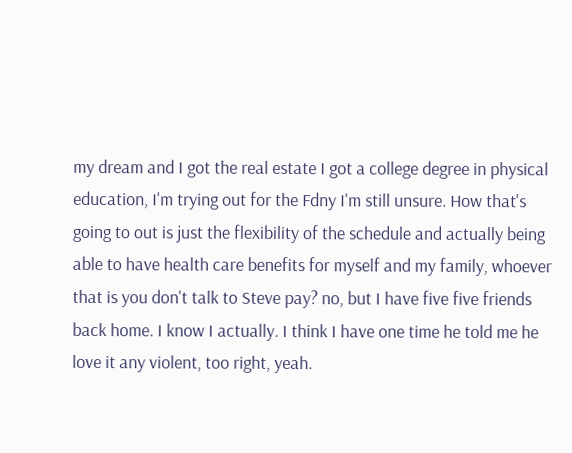my dream and I got the real estate I got a college degree in physical education, I'm trying out for the Fdny I'm still unsure. How that's going to out is just the flexibility of the schedule and actually being able to have health care benefits for myself and my family, whoever that is you don't talk to Steve pay? no, but I have five five friends back home. I know I actually. I think I have one time he told me he love it any violent, too right, yeah.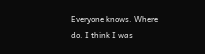Everyone knows. Where do. I think I was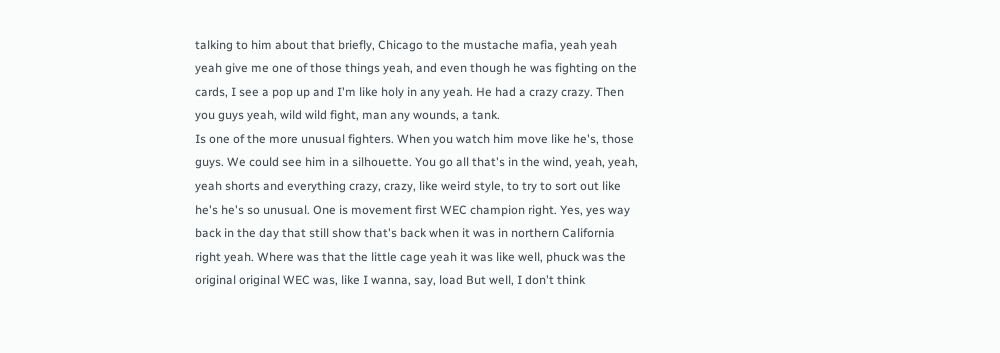talking to him about that briefly, Chicago to the mustache mafia, yeah yeah yeah give me one of those things yeah, and even though he was fighting on the cards, I see a pop up and I'm like holy in any yeah. He had a crazy crazy. Then you guys yeah, wild wild fight, man any wounds, a tank.
Is one of the more unusual fighters. When you watch him move like he's, those guys. We could see him in a silhouette. You go all that's in the wind, yeah, yeah, yeah shorts and everything crazy, crazy, like weird style, to try to sort out like he's he's so unusual. One is movement first WEC champion right. Yes, yes way back in the day that still show that's back when it was in northern California right yeah. Where was that the little cage yeah it was like well, phuck was the original original WEC was, like I wanna, say, load But well, I don't think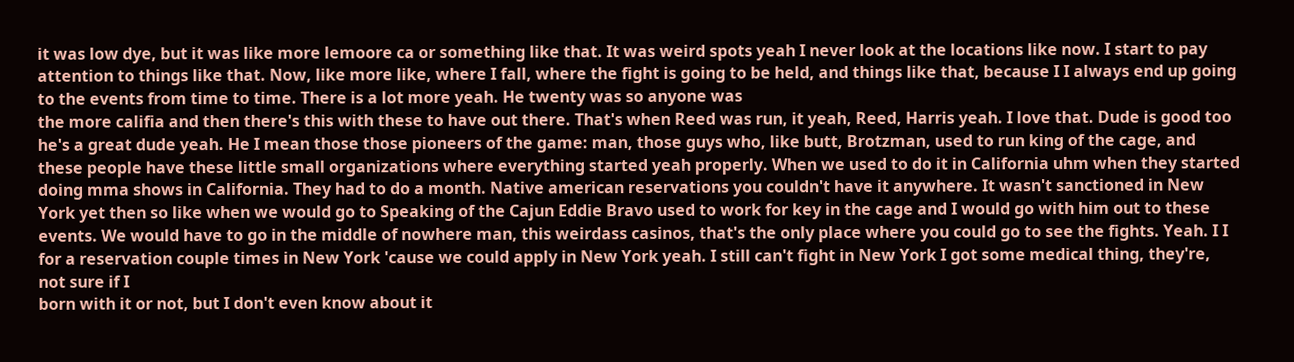it was low dye, but it was like more lemoore ca or something like that. It was weird spots yeah I never look at the locations like now. I start to pay attention to things like that. Now, like more like, where I fall, where the fight is going to be held, and things like that, because I I always end up going to the events from time to time. There is a lot more yeah. He twenty was so anyone was
the more califia and then there's this with these to have out there. That's when Reed was run, it yeah, Reed, Harris yeah. I love that. Dude is good too he's a great dude yeah. He I mean those those pioneers of the game: man, those guys who, like butt, Brotzman, used to run king of the cage, and these people have these little small organizations where everything started yeah properly. When we used to do it in California uhm when they started doing mma shows in California. They had to do a month. Native american reservations you couldn't have it anywhere. It wasn't sanctioned in New York yet then so like when we would go to Speaking of the Cajun Eddie Bravo used to work for key in the cage and I would go with him out to these events. We would have to go in the middle of nowhere man, this weirdass casinos, that's the only place where you could go to see the fights. Yeah. I I for a reservation couple times in New York 'cause we could apply in New York yeah. I still can't fight in New York I got some medical thing, they're, not sure if I
born with it or not, but I don't even know about it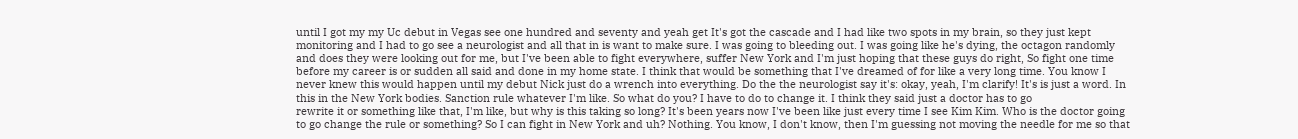until I got my my Uc debut in Vegas see one hundred and seventy and yeah get It's got the cascade and I had like two spots in my brain, so they just kept monitoring and I had to go see a neurologist and all that in is want to make sure. I was going to bleeding out. I was going like he's dying, the octagon randomly and does they were looking out for me, but I've been able to fight everywhere, suffer New York and I'm just hoping that these guys do right, So fight one time before my career is or sudden all said and done in my home state. I think that would be something that I've dreamed of for like a very long time. You know I never knew this would happen until my debut Nick just do a wrench into everything. Do the the neurologist say it's: okay, yeah, I'm clarify! It's is just a word. In this in the New York bodies. Sanction rule whatever I'm like. So what do you? I have to do to change it. I think they said just a doctor has to go
rewrite it or something like that, I'm like, but why is this taking so long? It's been years now I've been like just every time I see Kim Kim. Who is the doctor going to go change the rule or something? So I can fight in New York and uh? Nothing. You know, I don't know, then I'm guessing not moving the needle for me so that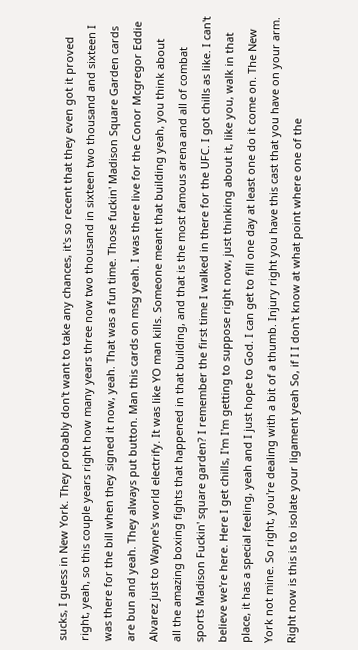sucks, I guess in New York. They probably don't want to take any chances, it's so recent that they even got it proved right, yeah, so this couple years right how many years three now two thousand in sixteen two thousand and sixteen I was there for the bill when they signed it now, yeah. That was a fun time. Those fuckin' Madison Square Garden cards are bun and yeah. They always put button. Man this cards on msg yeah. I was there live for the Conor Mcgregor Eddie Alvarez just to Wayne's world electrify. It was like YO man kills. Someone meant that building yeah, you think about
all the amazing boxing fights that happened in that building, and that is the most famous arena and all of combat sports Madison Fuckin' square garden? I remember the first time I walked in there for the UFC. I got chills as like. I can't believe we're here. Here I get chills, I'm I'm getting to suppose right now, just thinking about it, like you, walk in that place, it has a special feeling, yeah and I just hope to God. I can get to fill one day at least one do it come on. The New York not mine. So right, you're dealing with a bit of a thumb. Injury right you have this cast that you have on your arm. Right now is this is to isolate your ligament yeah So, if I I don't know at what point where one of the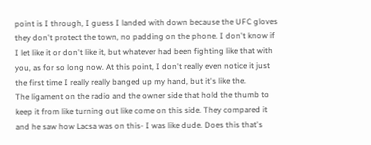point is I through, I guess I landed with down because the UFC gloves they don't protect the town, no padding on the phone. I don't know if I let like it or don't like it, but whatever had been fighting like that with you, as for so long now. At this point, I don't really even notice it just the first time I really really banged up my hand, but it's like the.
The ligament on the radio and the owner side that hold the thumb to keep it from like turning out like come on this side. They compared it and he saw how Lacsa was on this- I was like dude. Does this that's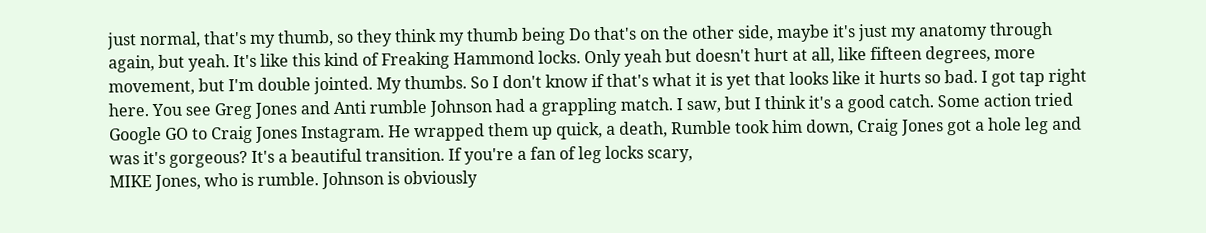just normal, that's my thumb, so they think my thumb being Do that's on the other side, maybe it's just my anatomy through again, but yeah. It's like this kind of Freaking Hammond locks. Only yeah but doesn't hurt at all, like fifteen degrees, more movement, but I'm double jointed. My thumbs. So I don't know if that's what it is yet that looks like it hurts so bad. I got tap right here. You see Greg Jones and Anti rumble Johnson had a grappling match. I saw, but I think it's a good catch. Some action tried Google GO to Craig Jones Instagram. He wrapped them up quick, a death, Rumble took him down, Craig Jones got a hole leg and was it's gorgeous? It's a beautiful transition. If you're a fan of leg locks scary,
MIKE Jones, who is rumble. Johnson is obviously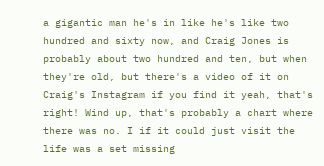a gigantic man he's in like he's like two hundred and sixty now, and Craig Jones is probably about two hundred and ten, but when they're old, but there's a video of it on Craig's Instagram if you find it yeah, that's right! Wind up, that's probably a chart where there was no. I if it could just visit the life was a set missing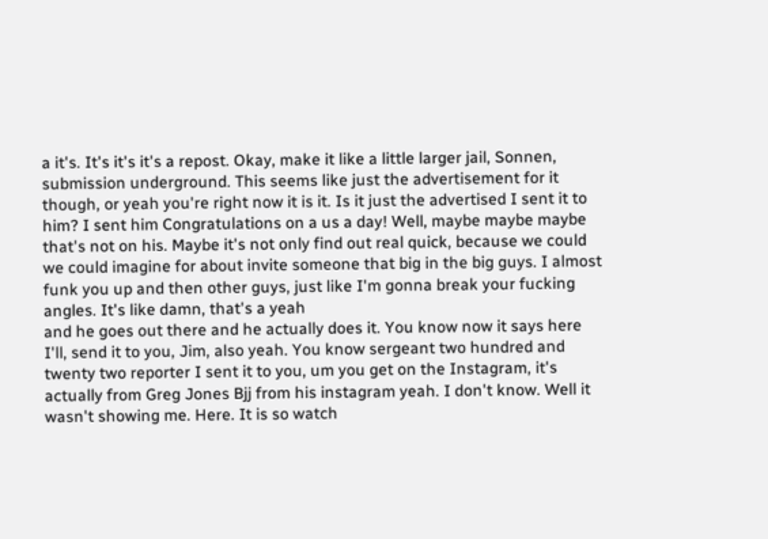a it's. It's it's it's a repost. Okay, make it like a little larger jail, Sonnen, submission underground. This seems like just the advertisement for it though, or yeah you're right now it is it. Is it just the advertised I sent it to him? I sent him Congratulations on a us a day! Well, maybe maybe maybe that's not on his. Maybe it's not only find out real quick, because we could we could imagine for about invite someone that big in the big guys. I almost funk you up and then other guys, just like I'm gonna break your fucking angles. It's like damn, that's a yeah
and he goes out there and he actually does it. You know now it says here I'll, send it to you, Jim, also yeah. You know sergeant two hundred and twenty two reporter I sent it to you, um you get on the Instagram, it's actually from Greg Jones Bjj from his instagram yeah. I don't know. Well it wasn't showing me. Here. It is so watch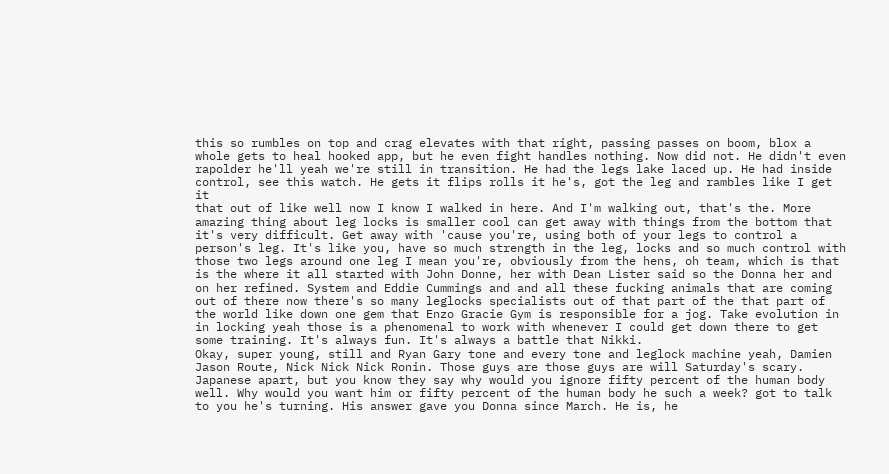this so rumbles on top and crag elevates with that right, passing passes on boom, blox a whole gets to heal hooked app, but he even fight handles nothing. Now did not. He didn't even rapolder he'll yeah we're still in transition. He had the legs lake laced up. He had inside control, see this watch. He gets it flips rolls it he's, got the leg and rambles like I get it
that out of like well now I know I walked in here. And I'm walking out, that's the. More amazing thing about leg locks is smaller cool can get away with things from the bottom that it's very difficult. Get away with 'cause you're, using both of your legs to control a person's leg. It's like you, have so much strength in the leg, locks and so much control with those two legs around one leg I mean you're, obviously from the hens, oh team, which is that is the where it all started with John Donne, her with Dean Lister said so the Donna her and on her refined. System and Eddie Cummings and and all these fucking animals that are coming out of there now there's so many leglocks specialists out of that part of the that part of the world like down one gem that Enzo Gracie Gym is responsible for a jog. Take evolution in in locking yeah those is a phenomenal to work with whenever I could get down there to get some training. It's always fun. It's always a battle that Nikki.
Okay, super young, still and Ryan Gary tone and every tone and leglock machine yeah, Damien Jason Route, Nick Nick Nick Ronin. Those guys are those guys are will Saturday's scary. Japanese apart, but you know they say why would you ignore fifty percent of the human body well. Why would you want him or fifty percent of the human body he such a week? got to talk to you he's turning. His answer gave you Donna since March. He is, he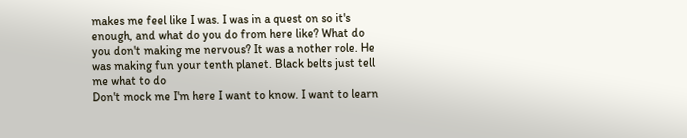makes me feel like I was. I was in a quest on so it's enough, and what do you do from here like? What do you don't making me nervous? It was a nother role. He was making fun your tenth planet. Black belts just tell me what to do
Don't mock me I'm here I want to know. I want to learn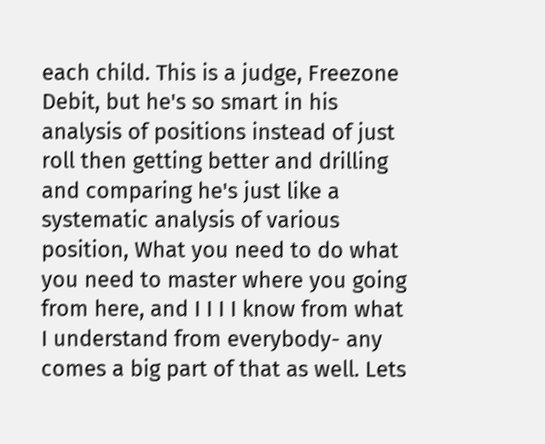each child. This is a judge, Freezone Debit, but he's so smart in his analysis of positions instead of just roll then getting better and drilling and comparing he's just like a systematic analysis of various position, What you need to do what you need to master where you going from here, and I I I I know from what I understand from everybody- any comes a big part of that as well. Lets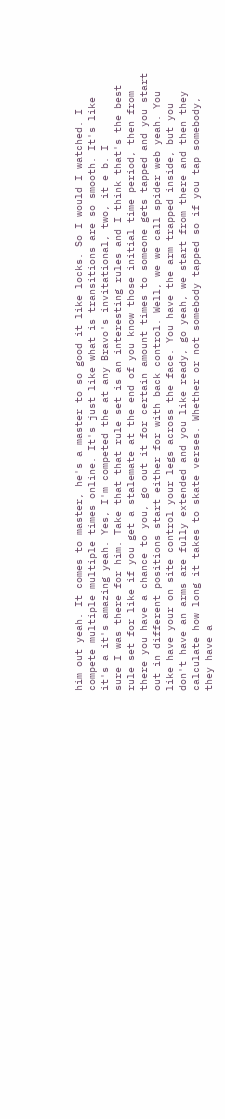him out yeah. It comes to master, he's a master to so good it like locks. So I would I watched. I compete multiple multiple times online. It's just like what is transitions are so smooth. It's like it's a it's amazing yeah. Yes, I'm competed the at any Bravo's invitational, two, it e b. I
sure I was there for him. Take that that rule set is an interesting rules and I think that's the best rule set for like if you get a stalemate at the end of you know those initial time period, then from there you have a chance to you, go out it for certain amount times to someone gets tapped and you start out in different positions start either for with back control. Well, we we call spider web yeah. You like have your on site control your legs across the face. You have the arm trapped inside, but you don't have an arms are fully extended and you like ready, go yeah, we start from there and then they calculate how long it takes to skate verses. Whether or not somebody tapped so if you tap somebody, they have a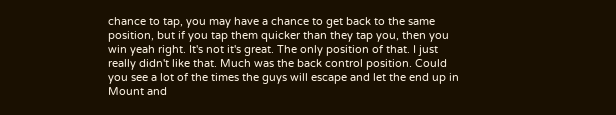chance to tap, you may have a chance to get back to the same position, but if you tap them quicker than they tap you, then you win yeah right. It's not it's great. The only position of that. I just really didn't like that. Much was the back control position. Could you see a lot of the times the guys will escape and let the end up in Mount and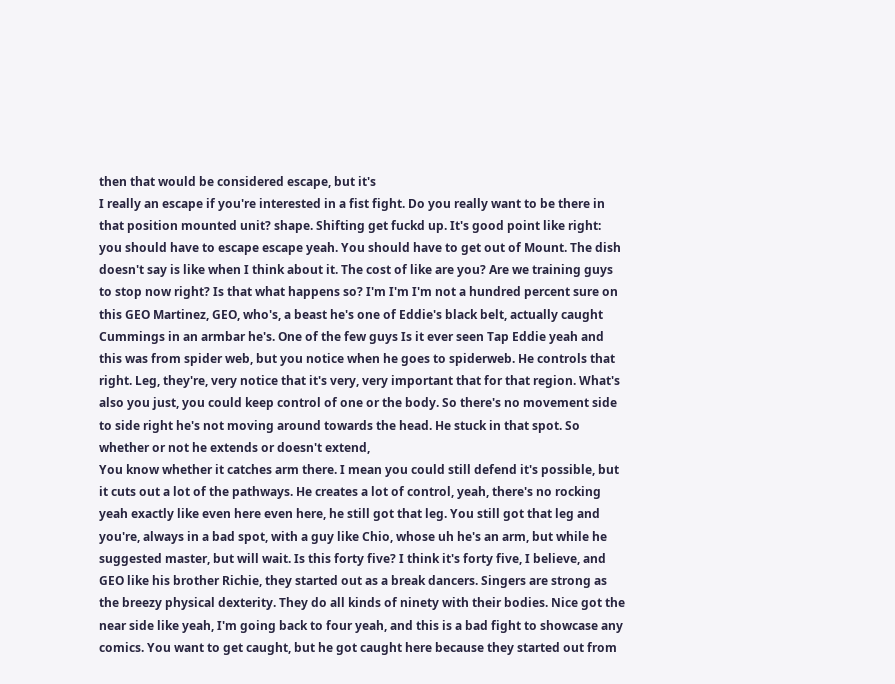then that would be considered escape, but it's
I really an escape if you're interested in a fist fight. Do you really want to be there in that position mounted unit? shape. Shifting get fuckd up. It's good point like right: you should have to escape escape yeah. You should have to get out of Mount. The dish doesn't say is like when I think about it. The cost of like are you? Are we training guys to stop now right? Is that what happens so? I'm I'm I'm not a hundred percent sure on this GEO Martinez, GEO, who's, a beast he's one of Eddie's black belt, actually caught Cummings in an armbar he's. One of the few guys Is it ever seen Tap Eddie yeah and this was from spider web, but you notice when he goes to spiderweb. He controls that right. Leg, they're, very notice that it's very, very important that for that region. What's also you just, you could keep control of one or the body. So there's no movement side to side right he's not moving around towards the head. He stuck in that spot. So whether or not he extends or doesn't extend,
You know whether it catches arm there. I mean you could still defend it's possible, but it cuts out a lot of the pathways. He creates a lot of control, yeah, there's no rocking yeah exactly like even here even here, he still got that leg. You still got that leg and you're, always in a bad spot, with a guy like Chio, whose uh he's an arm, but while he suggested master, but will wait. Is this forty five? I think it's forty five, I believe, and GEO like his brother Richie, they started out as a break dancers. Singers are strong as the breezy physical dexterity. They do all kinds of ninety with their bodies. Nice got the near side like yeah, I'm going back to four yeah, and this is a bad fight to showcase any comics. You want to get caught, but he got caught here because they started out from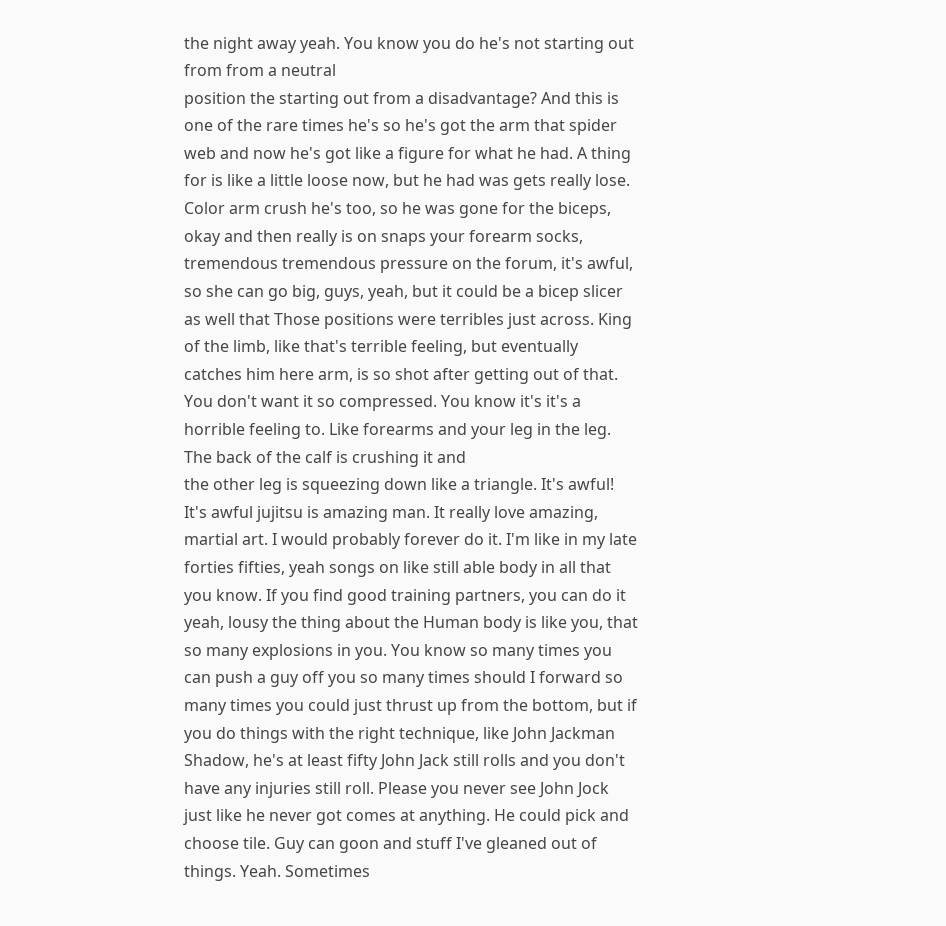the night away yeah. You know you do he's not starting out from from a neutral
position the starting out from a disadvantage? And this is one of the rare times he's so he's got the arm that spider web and now he's got like a figure for what he had. A thing for is like a little loose now, but he had was gets really lose. Color arm crush he's too, so he was gone for the biceps, okay and then really is on snaps your forearm socks, tremendous tremendous pressure on the forum, it's awful, so she can go big, guys, yeah, but it could be a bicep slicer as well that Those positions were terribles just across. King of the limb, like that's terrible feeling, but eventually catches him here arm, is so shot after getting out of that. You don't want it so compressed. You know it's it's a horrible feeling to. Like forearms and your leg in the leg. The back of the calf is crushing it and
the other leg is squeezing down like a triangle. It's awful! It's awful jujitsu is amazing man. It really love amazing, martial art. I would probably forever do it. I'm like in my late forties fifties, yeah songs on like still able body in all that you know. If you find good training partners, you can do it yeah, lousy the thing about the Human body is like you, that so many explosions in you. You know so many times you can push a guy off you so many times should I forward so many times you could just thrust up from the bottom, but if you do things with the right technique, like John Jackman Shadow, he's at least fifty John Jack still rolls and you don't have any injuries still roll. Please you never see John Jock just like he never got comes at anything. He could pick and choose tile. Guy can goon and stuff I've gleaned out of things. Yeah. Sometimes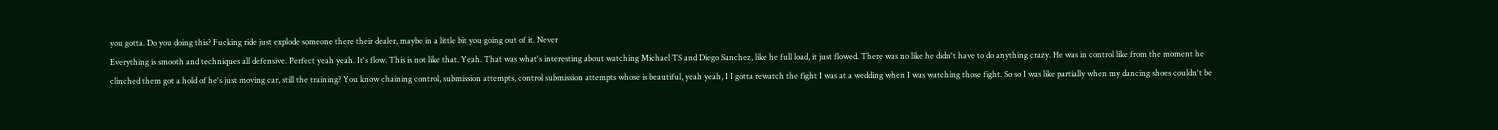you gotta. Do you doing this? Fucking ride just explode someone there their dealer, maybe in a little bit you going out of it. Never
Everything is smooth and techniques all defensive. Perfect yeah yeah. It's flow. This is not like that. Yeah. That was what's interesting about watching Michael TS and Diego Sanchez, like he full load, it just flowed. There was no like he didn't have to do anything crazy. He was in control like from the moment he clinched them got a hold of he's just moving car, still the training? You know chaining control, submission attempts, control submission attempts whose is beautiful, yeah yeah, I I gotta rewatch the fight I was at a wedding when I was watching those fight. So so I was like partially when my dancing shoes couldn't be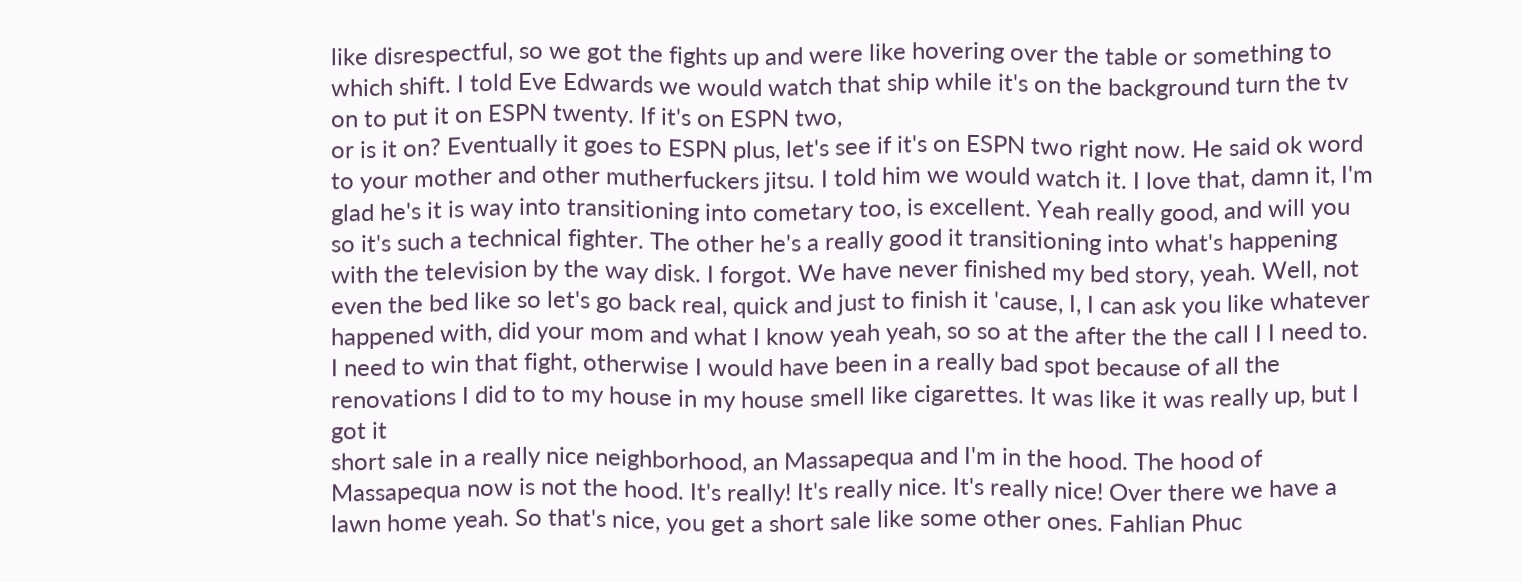like disrespectful, so we got the fights up and were like hovering over the table or something to which shift. I told Eve Edwards we would watch that ship while it's on the background turn the tv on to put it on ESPN twenty. If it's on ESPN two,
or is it on? Eventually it goes to ESPN plus, let's see if it's on ESPN two right now. He said ok word to your mother and other mutherfuckers jitsu. I told him we would watch it. I love that, damn it, I'm glad he's it is way into transitioning into cometary too, is excellent. Yeah really good, and will you so it's such a technical fighter. The other he's a really good it transitioning into what's happening with the television by the way disk. I forgot. We have never finished my bed story, yeah. Well, not even the bed like so let's go back real, quick and just to finish it 'cause, I, I can ask you like whatever happened with, did your mom and what I know yeah yeah, so so at the after the the call I I need to. I need to win that fight, otherwise I would have been in a really bad spot because of all the renovations I did to to my house in my house smell like cigarettes. It was like it was really up, but I got it
short sale in a really nice neighborhood, an Massapequa and I'm in the hood. The hood of Massapequa now is not the hood. It's really! It's really nice. It's really nice! Over there we have a lawn home yeah. So that's nice, you get a short sale like some other ones. Fahlian Phuc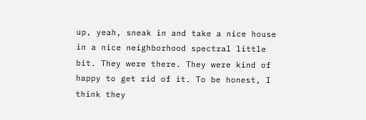up, yeah, sneak in and take a nice house in a nice neighborhood spectral little bit. They were there. They were kind of happy to get rid of it. To be honest, I think they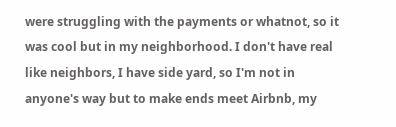were struggling with the payments or whatnot, so it was cool but in my neighborhood. I don't have real like neighbors, I have side yard, so I'm not in anyone's way but to make ends meet Airbnb, my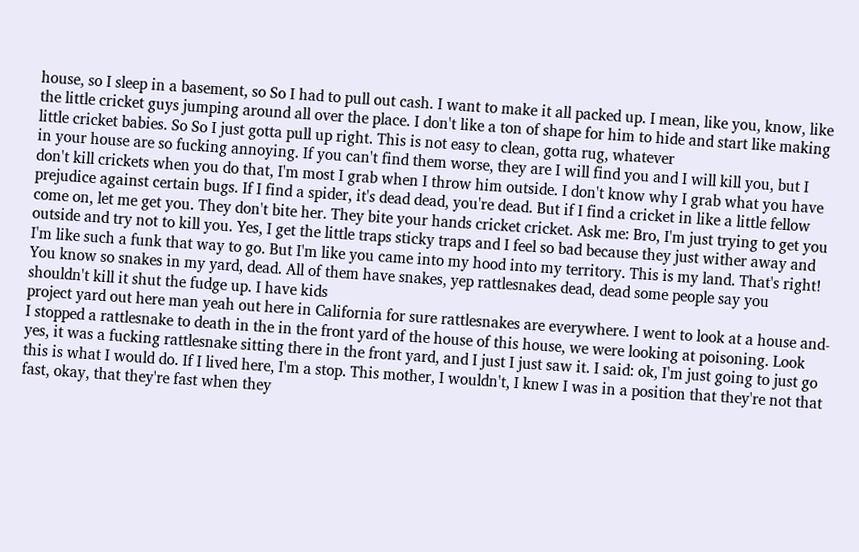house, so I sleep in a basement, so So I had to pull out cash. I want to make it all packed up. I mean, like you, know, like the little cricket guys jumping around all over the place. I don't like a ton of shape for him to hide and start like making little cricket babies. So So I just gotta pull up right. This is not easy to clean, gotta rug, whatever
in your house are so fucking annoying. If you can't find them worse, they are I will find you and I will kill you, but I don't kill crickets when you do that, I'm most I grab when I throw him outside. I don't know why I grab what you have prejudice against certain bugs. If I find a spider, it's dead dead, you're dead. But if I find a cricket in like a little fellow come on, let me get you. They don't bite her. They bite your hands cricket cricket. Ask me: Bro, I'm just trying to get you outside and try not to kill you. Yes, I get the little traps sticky traps and I feel so bad because they just wither away and I'm like such a funk that way to go. But I'm like you came into my hood into my territory. This is my land. That's right! You know so snakes in my yard, dead. All of them have snakes, yep rattlesnakes dead, dead some people say you shouldn't kill it shut the fudge up. I have kids
project yard out here man yeah out here in California for sure rattlesnakes are everywhere. I went to look at a house and- I stopped a rattlesnake to death in the in the front yard of the house of this house, we were looking at poisoning. Look yes, it was a fucking rattlesnake sitting there in the front yard, and I just I just saw it. I said: ok, I'm just going to just go this is what I would do. If I lived here, I'm a stop. This mother, I wouldn't, I knew I was in a position that they're not that fast, okay, that they're fast when they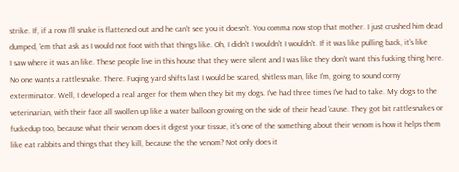strike. If, if a row I'll snake is flattened out and he can't see you it doesn't. You comma now stop that mother. I just crushed him dead dumped, 'em that ask as I would not foot with that things like. Oh, I didn't I wouldn't I wouldn't. If it was like pulling back, it's like
I saw where it was an like. These people live in this house that they were silent and I was like they don't want this fucking thing here. No one wants a rattlesnake. There. Fuqing yard shifts last I would be scared, shitless man, like I'm, going to sound corny exterminator. Well, I developed a real anger for them when they bit my dogs. I've had three times I've had to take. My dogs to the veterinarian, with their face all swollen up like a water balloon growing on the side of their head 'cause. They got bit rattlesnakes or fuckedup too, because what their venom does it digest your tissue, it's one of the something about their venom is how it helps them like eat rabbits and things that they kill, because the the venom? Not only does it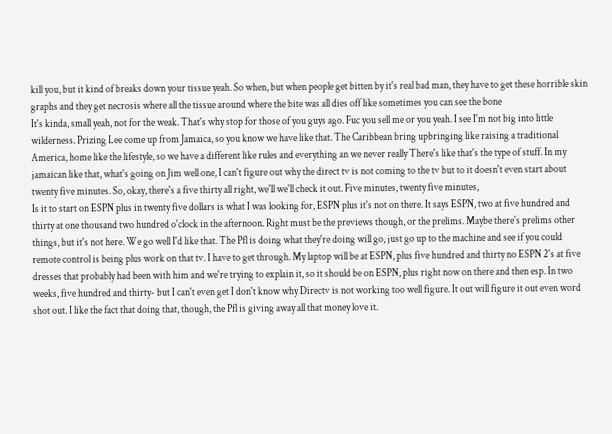kill you, but it kind of breaks down your tissue yeah. So when, but when people get bitten by it's real bad man, they have to get these horrible skin graphs and they get necrosis where all the tissue around where the bite was all dies off like sometimes you can see the bone
It's kinda, small yeah, not for the weak. That's why stop for those of you guys ago. Fuc you sell me or you yeah. I see I'm not big into little wilderness. Prizing Lee come up from Jamaica, so you know we have like that. The Caribbean bring upbringing like raising a traditional America, home like the lifestyle, so we have a different like rules and everything an we never really There's like that's the type of stuff. In my jamaican like that, what's going on Jim well one, I can't figure out why the direct tv is not coming to the tv but to it doesn't even start about twenty five minutes. So, okay, there's a five thirty all right, we'll we'll check it out. Five minutes, twenty five minutes,
Is it to start on ESPN plus in twenty five dollars is what I was looking for, ESPN plus it's not on there. It says ESPN, two at five hundred and thirty at one thousand two hundred o'clock in the afternoon. Right must be the previews though, or the prelims. Maybe there's prelims other things, but it's not here. We go well I'd like that. The Pfl is doing what they're doing will go, just go up to the machine and see if you could remote control is being plus work on that tv. I have to get through. My laptop will be at ESPN, plus five hundred and thirty no ESPN 2's at five dresses that probably had been with him and we're trying to explain it, so it should be on ESPN, plus right now on there and then esp. In two weeks, five hundred and thirty- but I can't even get I don't know why Directv is not working too well figure. It out will figure it out even word shot out. I like the fact that doing that, though, the Pfl is giving away all that money love it.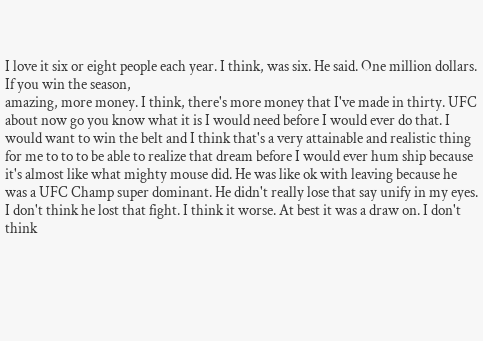I love it six or eight people each year. I think, was six. He said. One million dollars. If you win the season,
amazing, more money. I think, there's more money that I've made in thirty. UFC about now go you know what it is I would need before I would ever do that. I would want to win the belt and I think that's a very attainable and realistic thing for me to to to be able to realize that dream before I would ever hum ship because it's almost like what mighty mouse did. He was like ok with leaving because he was a UFC Champ super dominant. He didn't really lose that say unify in my eyes. I don't think he lost that fight. I think it worse. At best it was a draw on. I don't think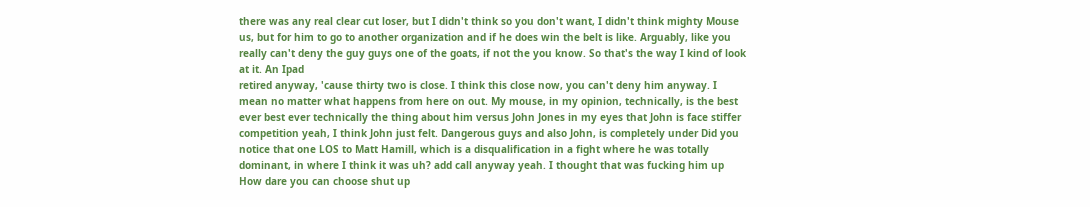there was any real clear cut loser, but I didn't think so you don't want, I didn't think mighty Mouse us, but for him to go to another organization and if he does win the belt is like. Arguably, like you really can't deny the guy guys one of the goats, if not the you know. So that's the way I kind of look at it. An Ipad
retired anyway, 'cause thirty two is close. I think this close now, you can't deny him anyway. I mean no matter what happens from here on out. My mouse, in my opinion, technically, is the best ever best ever technically the thing about him versus John Jones in my eyes that John is face stiffer competition yeah, I think John just felt. Dangerous guys and also John, is completely under Did you notice that one LOS to Matt Hamill, which is a disqualification in a fight where he was totally dominant, in where I think it was uh? add call anyway yeah. I thought that was fucking him up How dare you can choose shut up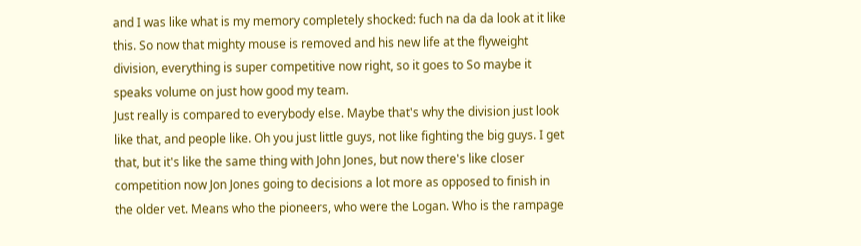and I was like what is my memory completely shocked: fuch na da da look at it like this. So now that mighty mouse is removed and his new life at the flyweight division, everything is super competitive now right, so it goes to So maybe it speaks volume on just how good my team.
Just really is compared to everybody else. Maybe that's why the division just look like that, and people like. Oh you just little guys, not like fighting the big guys. I get that, but it's like the same thing with John Jones, but now there's like closer competition now Jon Jones going to decisions a lot more as opposed to finish in the older vet. Means who the pioneers, who were the Logan. Who is the rampage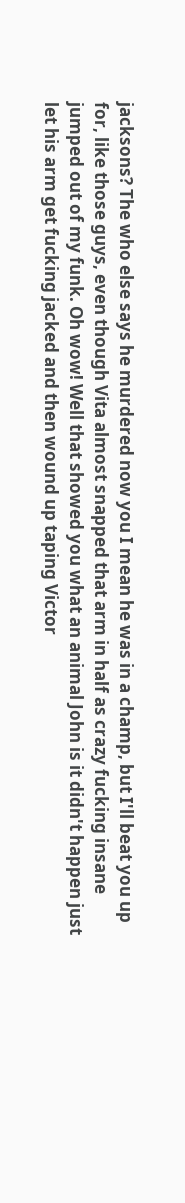jacksons? The who else says he murdered now you I mean he was in a champ, but I'll beat you up for, like those guys, even though Vita almost snapped that arm in half as crazy fucking insane jumped out of my funk. Oh wow! Well that showed you what an animal John is it didn't happen just let his arm get fucking jacked and then wound up taping Victor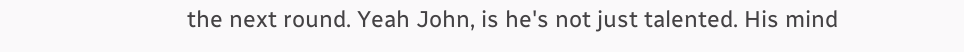the next round. Yeah John, is he's not just talented. His mind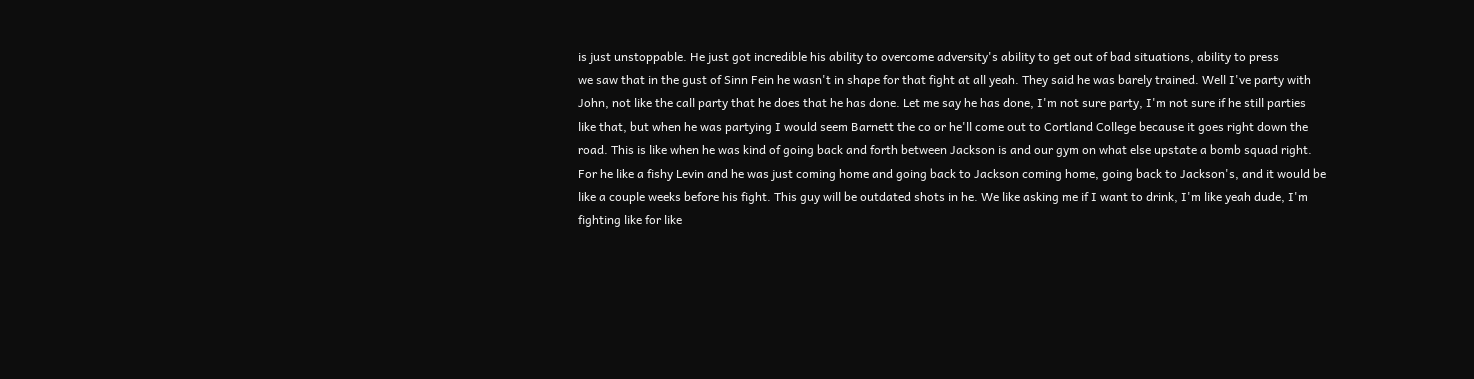is just unstoppable. He just got incredible his ability to overcome adversity's ability to get out of bad situations, ability to press
we saw that in the gust of Sinn Fein he wasn't in shape for that fight at all yeah. They said he was barely trained. Well I've party with John, not like the call party that he does that he has done. Let me say he has done, I'm not sure party, I'm not sure if he still parties like that, but when he was partying I would seem Barnett the co or he'll come out to Cortland College because it goes right down the road. This is like when he was kind of going back and forth between Jackson is and our gym on what else upstate a bomb squad right. For he like a fishy Levin and he was just coming home and going back to Jackson coming home, going back to Jackson's, and it would be like a couple weeks before his fight. This guy will be outdated shots in he. We like asking me if I want to drink, I'm like yeah dude, I'm fighting like for like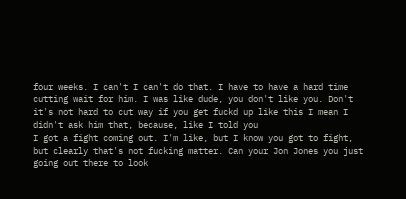four weeks. I can't I can't do that. I have to have a hard time cutting wait for him. I was like dude, you don't like you. Don't it's not hard to cut way if you get fuckd up like this I mean I didn't ask him that, because, like I told you
I got a fight coming out. I'm like, but I know you got to fight, but clearly that's not fucking matter. Can your Jon Jones you just going out there to look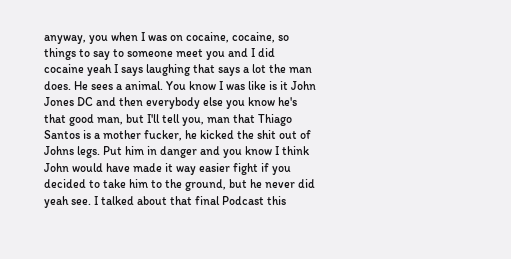anyway, you when I was on cocaine, cocaine, so things to say to someone meet you and I did cocaine yeah I says laughing that says a lot the man does. He sees a animal. You know I was like is it John Jones DC and then everybody else you know he's that good man, but I'll tell you, man that Thiago Santos is a mother fucker, he kicked the shit out of Johns legs. Put him in danger and you know I think John would have made it way easier fight if you decided to take him to the ground, but he never did yeah see. I talked about that final Podcast this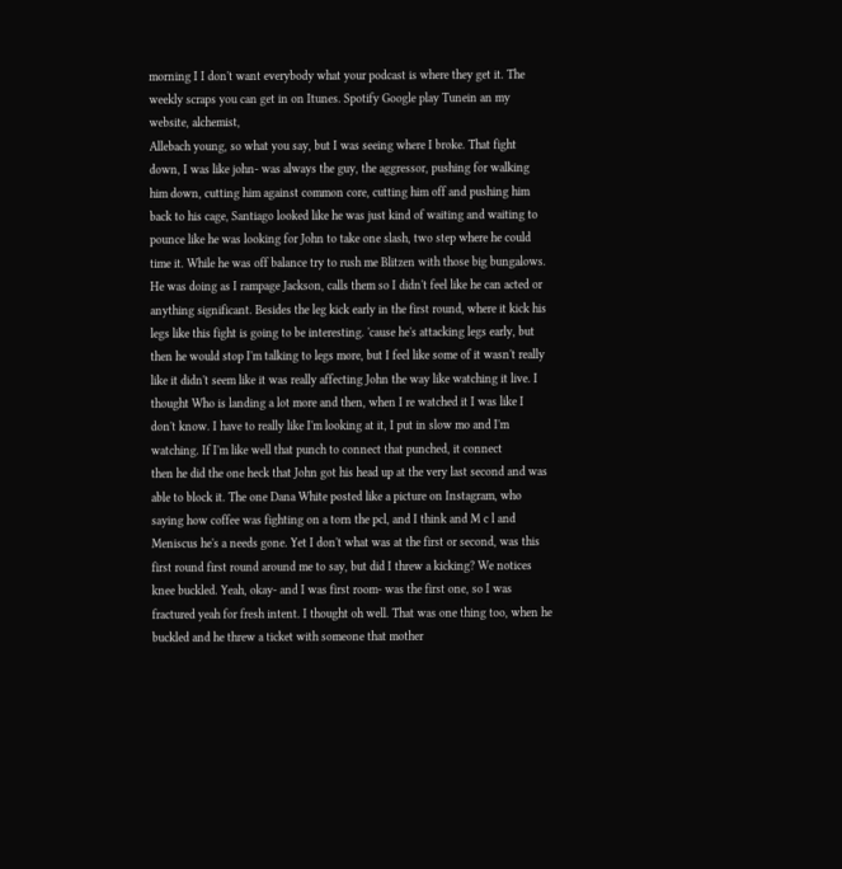morning I I don't want everybody what your podcast is where they get it. The weekly scraps you can get in on Itunes. Spotify Google play Tunein an my website, alchemist,
Allebach young, so what you say, but I was seeing where I broke. That fight down, I was like john- was always the guy, the aggressor, pushing for walking him down, cutting him against common core, cutting him off and pushing him back to his cage, Santiago looked like he was just kind of waiting and waiting to pounce like he was looking for John to take one slash, two step where he could time it. While he was off balance try to rush me Blitzen with those big bungalows. He was doing as I rampage Jackson, calls them so I didn't feel like he can acted or anything significant. Besides the leg kick early in the first round, where it kick his legs like this fight is going to be interesting. 'cause he's attacking legs early, but then he would stop I'm talking to legs more, but I feel like some of it wasn't really like it didn't seem like it was really affecting John the way like watching it live. I thought Who is landing a lot more and then, when I re watched it I was like I don't know. I have to really like I'm looking at it, I put in slow mo and I'm watching. If I'm like well that punch to connect that punched, it connect
then he did the one heck that John got his head up at the very last second and was able to block it. The one Dana White posted like a picture on Instagram, who saying how coffee was fighting on a torn the pcl, and I think and M c l and Meniscus he's a needs gone. Yet I don't what was at the first or second, was this first round first round around me to say, but did I threw a kicking? We notices knee buckled. Yeah, okay- and I was first room- was the first one, so I was fractured yeah for fresh intent. I thought oh well. That was one thing too, when he buckled and he threw a ticket with someone that mother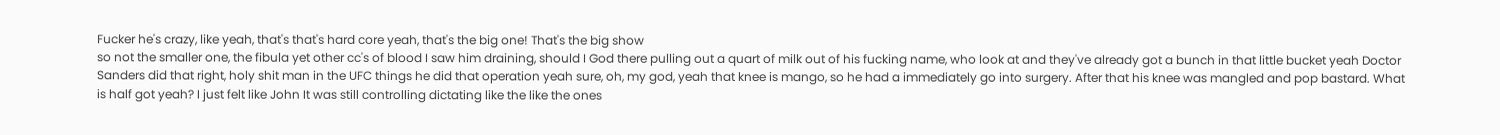Fucker he's crazy, like yeah, that's that's hard core yeah, that's the big one! That's the big show
so not the smaller one, the fibula yet other cc's of blood I saw him draining, should I God there pulling out a quart of milk out of his fucking name, who look at and they've already got a bunch in that little bucket yeah Doctor Sanders did that right, holy shit man in the UFC things he did that operation yeah sure, oh, my god, yeah that knee is mango, so he had a immediately go into surgery. After that his knee was mangled and pop bastard. What is half got yeah? I just felt like John It was still controlling dictating like the like the ones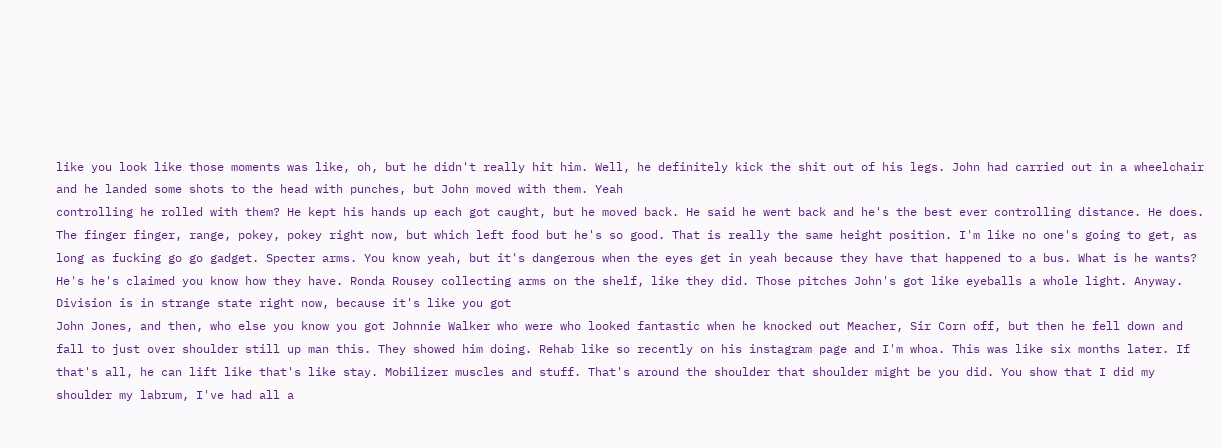like you look like those moments was like, oh, but he didn't really hit him. Well, he definitely kick the shit out of his legs. John had carried out in a wheelchair and he landed some shots to the head with punches, but John moved with them. Yeah
controlling he rolled with them? He kept his hands up each got caught, but he moved back. He said he went back and he's the best ever controlling distance. He does. The finger finger, range, pokey, pokey right now, but which left food but he's so good. That is really the same height position. I'm like no one's going to get, as long as fucking go go gadget. Specter arms. You know yeah, but it's dangerous when the eyes get in yeah because they have that happened to a bus. What is he wants? He's he's claimed you know how they have. Ronda Rousey collecting arms on the shelf, like they did. Those pitches John's got like eyeballs a whole light. Anyway. Division is in strange state right now, because it's like you got
John Jones, and then, who else you know you got Johnnie Walker who were who looked fantastic when he knocked out Meacher, Sir Corn off, but then he fell down and fall to just over shoulder still up man this. They showed him doing. Rehab like so recently on his instagram page and I'm whoa. This was like six months later. If that's all, he can lift like that's like stay. Mobilizer muscles and stuff. That's around the shoulder that shoulder might be you did. You show that I did my shoulder my labrum, I've had all a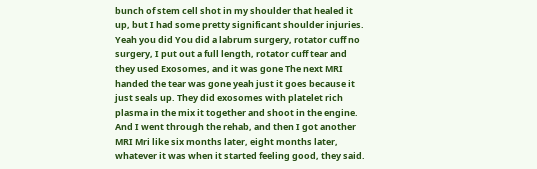bunch of stem cell shot in my shoulder that healed it up, but I had some pretty significant shoulder injuries. Yeah you did You did a labrum surgery, rotator cuff no surgery, I put out a full length, rotator cuff tear and they used Exosomes, and it was gone The next MRI handed the tear was gone yeah just it goes because it just seals up. They did exosomes with platelet rich plasma in the mix it together and shoot in the engine.
And I went through the rehab, and then I got another MRI Mri like six months later, eight months later, whatever it was when it started feeling good, they said.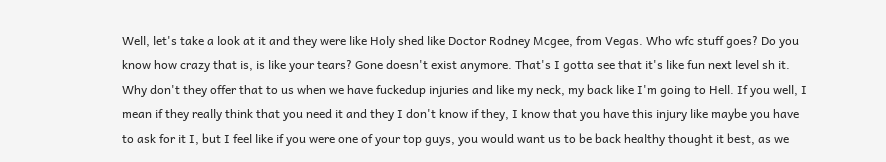Well, let's take a look at it and they were like Holy shed like Doctor Rodney Mcgee, from Vegas. Who wfc stuff goes? Do you know how crazy that is, is like your tears? Gone doesn't exist anymore. That's I gotta see that it's like fun next level sh it. Why don't they offer that to us when we have fuckedup injuries and like my neck, my back like I'm going to Hell. If you well, I mean if they really think that you need it and they I don't know if they, I know that you have this injury like maybe you have to ask for it I, but I feel like if you were one of your top guys, you would want us to be back healthy thought it best, as we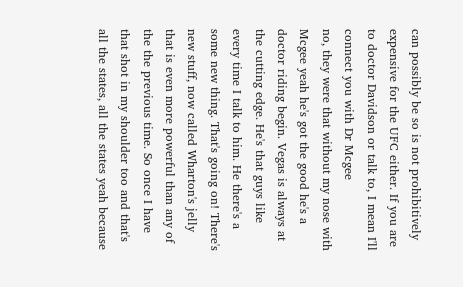can possibly be so is not prohibitively expensive for the UFC either. If you are to doctor Davidson or talk to, I mean I'll connect you with Dr Mcgee
no, they were that without my nose with Mcgee yeah he's got the good he's a doctor riding begin. Vegas is always at the cutting edge. He's that guys like every time I talk to him. He there's a some new thing. That's going on! There's new stuff, now called Wharton's jelly that is even more powerful than any of the the previous time. So once I have that shot in my shoulder too and that's all the states, all the states yeah because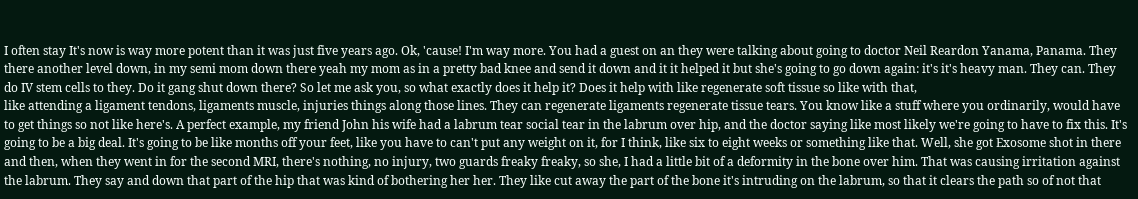I often stay It's now is way more potent than it was just five years ago. Ok, 'cause! I'm way more. You had a guest on an they were talking about going to doctor Neil Reardon Yanama, Panama. They there another level down, in my semi mom down there yeah my mom as in a pretty bad knee and send it down and it it helped it but she's going to go down again: it's it's heavy man. They can. They do IV stem cells to they. Do it gang shut down there? So let me ask you, so what exactly does it help it? Does it help with like regenerate soft tissue so like with that,
like attending a ligament tendons, ligaments muscle, injuries things along those lines. They can regenerate ligaments regenerate tissue tears. You know like a stuff where you ordinarily, would have to get things so not like here's. A perfect example, my friend John his wife had a labrum tear social tear in the labrum over hip, and the doctor saying like most likely we're going to have to fix this. It's going to be a big deal. It's going to be like months off your feet, like you have to can't put any weight on it, for I think, like six to eight weeks or something like that. Well, she got Exosome shot in there and then, when they went in for the second MRI, there's nothing, no injury, two guards freaky freaky, so she, I had a little bit of a deformity in the bone over him. That was causing irritation against the labrum. They say and down that part of the hip that was kind of bothering her her. They like cut away the part of the bone it's intruding on the labrum, so that it clears the path so of not that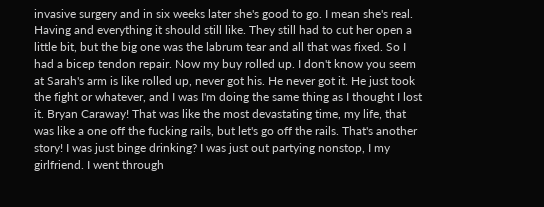invasive surgery and in six weeks later she's good to go. I mean she's real. Having and everything it should still like. They still had to cut her open a little bit, but the big one was the labrum tear and all that was fixed. So I had a bicep tendon repair. Now my buy rolled up. I don't know you seem at Sarah's arm is like rolled up, never got his. He never got it. He just took the fight or whatever, and I was I'm doing the same thing as I thought I lost it. Bryan Caraway! That was like the most devastating time, my life, that was like a one off the fucking rails, but let's go off the rails. That's another story! I was just binge drinking? I was just out partying nonstop, I my girlfriend. I went through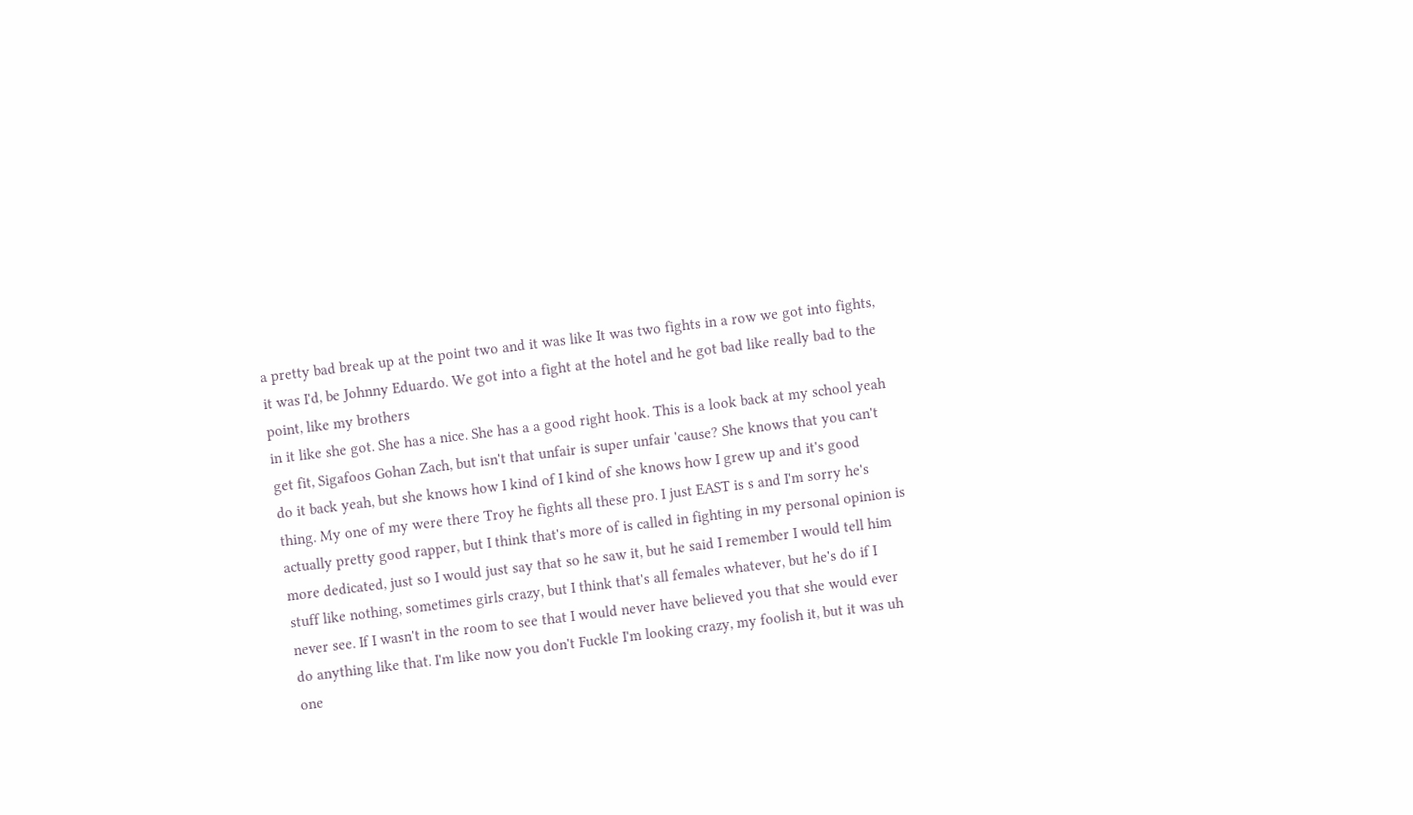a pretty bad break up at the point two and it was like It was two fights in a row we got into fights, it was I'd, be Johnny Eduardo. We got into a fight at the hotel and he got bad like really bad to the point, like my brothers
in it like she got. She has a nice. She has a a good right hook. This is a look back at my school yeah get fit, Sigafoos Gohan Zach, but isn't that unfair is super unfair 'cause? She knows that you can't do it back yeah, but she knows how I kind of I kind of she knows how I grew up and it's good thing. My one of my were there Troy he fights all these pro. I just EAST is s and I'm sorry he's actually pretty good rapper, but I think that's more of is called in fighting in my personal opinion is more dedicated, just so I would just say that so he saw it, but he said I remember I would tell him stuff like nothing, sometimes girls crazy, but I think that's all females whatever, but he's do if I never see. If I wasn't in the room to see that I would never have believed you that she would ever do anything like that. I'm like now you don't Fuckle I'm looking crazy, my foolish it, but it was uh one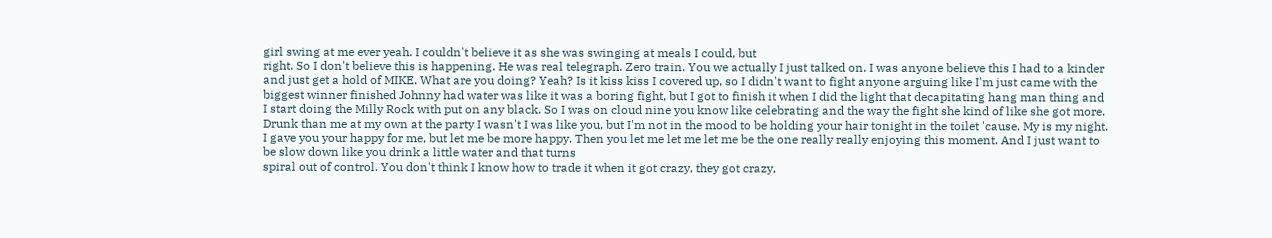girl swing at me ever yeah. I couldn't believe it as she was swinging at meals I could, but
right. So I don't believe this is happening. He was real telegraph. Zero train. You we actually I just talked on. I was anyone believe this I had to a kinder and just get a hold of MIKE. What are you doing? Yeah? Is it kiss kiss I covered up, so I didn't want to fight anyone arguing like I'm just came with the biggest winner finished Johnny had water was like it was a boring fight, but I got to finish it when I did the light that decapitating hang man thing and I start doing the Milly Rock with put on any black. So I was on cloud nine you know like celebrating and the way the fight she kind of like she got more. Drunk than me at my own at the party I wasn't I was like you, but I'm not in the mood to be holding your hair tonight in the toilet 'cause. My is my night. I gave you your happy for me, but let me be more happy. Then you let me let me let me be the one really really enjoying this moment. And I just want to be slow down like you drink a little water and that turns
spiral out of control. You don't think I know how to trade it when it got crazy, they got crazy,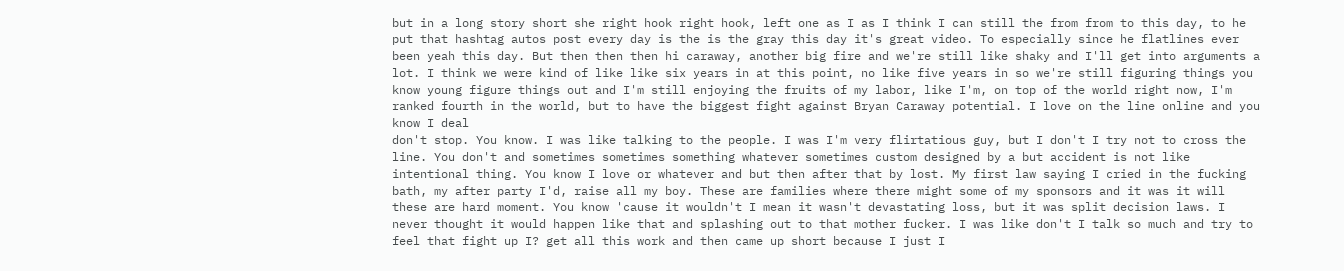but in a long story short she right hook right hook, left one as I as I think I can still the from from to this day, to he put that hashtag autos post every day is the is the gray this day it's great video. To especially since he flatlines ever been yeah this day. But then then then hi caraway, another big fire and we're still like shaky and I'll get into arguments a lot. I think we were kind of like like six years in at this point, no like five years in so we're still figuring things you know young figure things out and I'm still enjoying the fruits of my labor, like I'm, on top of the world right now, I'm ranked fourth in the world, but to have the biggest fight against Bryan Caraway potential. I love on the line online and you know I deal
don't stop. You know. I was like talking to the people. I was I'm very flirtatious guy, but I don't I try not to cross the line. You don't and sometimes sometimes something whatever sometimes custom designed by a but accident is not like intentional thing. You know I love or whatever and but then after that by lost. My first law saying I cried in the fucking bath, my after party I'd, raise all my boy. These are families where there might some of my sponsors and it was it will these are hard moment. You know 'cause it wouldn't I mean it wasn't devastating loss, but it was split decision laws. I never thought it would happen like that and splashing out to that mother fucker. I was like don't I talk so much and try to feel that fight up I? get all this work and then came up short because I just I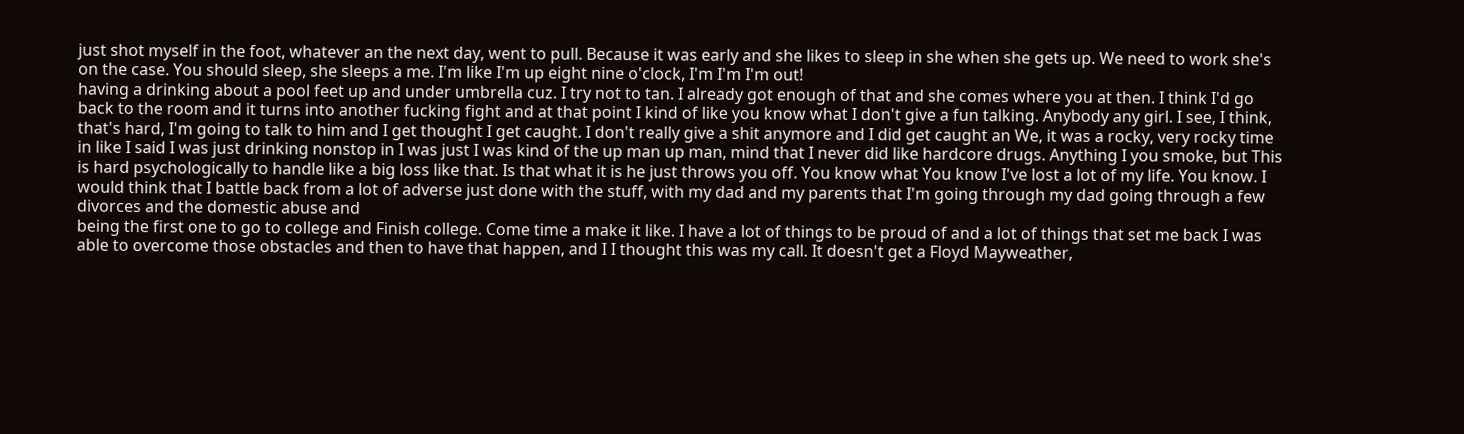just shot myself in the foot, whatever an the next day, went to pull. Because it was early and she likes to sleep in she when she gets up. We need to work she's on the case. You should sleep, she sleeps a me. I'm like I'm up eight nine o'clock, I'm I'm I'm out!
having a drinking about a pool feet up and under umbrella cuz. I try not to tan. I already got enough of that and she comes where you at then. I think I'd go back to the room and it turns into another fucking fight and at that point I kind of like you know what I don't give a fun talking. Anybody any girl. I see, I think, that's hard, I'm going to talk to him and I get thought I get caught. I don't really give a shit anymore and I did get caught an We, it was a rocky, very rocky time in like I said I was just drinking nonstop in I was just I was kind of the up man up man, mind that I never did like hardcore drugs. Anything I you smoke, but This is hard psychologically to handle like a big loss like that. Is that what it is he just throws you off. You know what You know I've lost a lot of my life. You know. I would think that I battle back from a lot of adverse just done with the stuff, with my dad and my parents that I'm going through my dad going through a few divorces and the domestic abuse and
being the first one to go to college and Finish college. Come time a make it like. I have a lot of things to be proud of and a lot of things that set me back I was able to overcome those obstacles and then to have that happen, and I I thought this was my call. It doesn't get a Floyd Mayweather,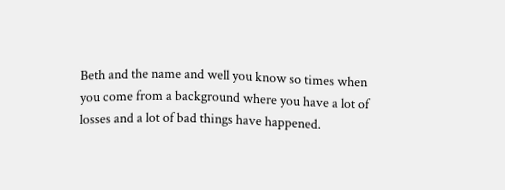Beth and the name and well you know so times when you come from a background where you have a lot of losses and a lot of bad things have happened.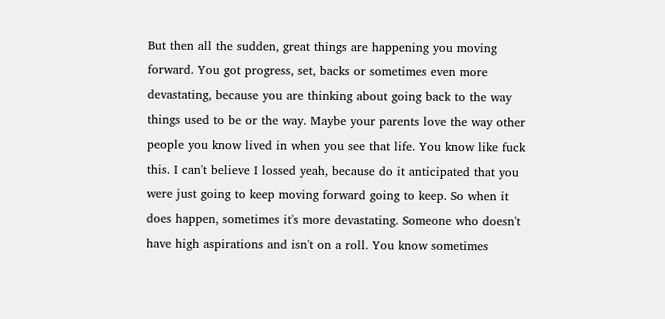But then all the sudden, great things are happening you moving forward. You got progress, set, backs or sometimes even more devastating, because you are thinking about going back to the way things used to be or the way. Maybe your parents love the way other people you know lived in when you see that life. You know like fuck this. I can't believe I lossed yeah, because do it anticipated that you were just going to keep moving forward going to keep. So when it does happen, sometimes it's more devastating. Someone who doesn't have high aspirations and isn't on a roll. You know sometimes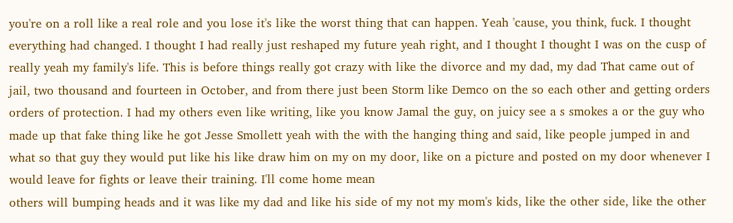you're on a roll like a real role and you lose it's like the worst thing that can happen. Yeah 'cause, you think, fuck. I thought everything had changed. I thought I had really just reshaped my future yeah right, and I thought I thought I was on the cusp of really yeah my family's life. This is before things really got crazy with like the divorce and my dad, my dad That came out of jail, two thousand and fourteen in October, and from there just been Storm like Demco on the so each other and getting orders orders of protection. I had my others even like writing, like you know Jamal the guy, on juicy see a s smokes a or the guy who made up that fake thing like he got Jesse Smollett yeah with the with the hanging thing and said, like people jumped in and what so that guy they would put like his like draw him on my on my door, like on a picture and posted on my door whenever I would leave for fights or leave their training. I'll come home mean
others will bumping heads and it was like my dad and like his side of my not my mom's kids, like the other side, like the other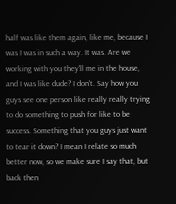half was like them again, like me, because I was I was in such a way. It was. Are we working with you they'll me in the house, and I was like dude? I don't. Say how you guys see one person like really really trying to do something to push for like to be success. Something that you guys just want to tear it down? I mean I relate so much better now, so we make sure I say that, but back then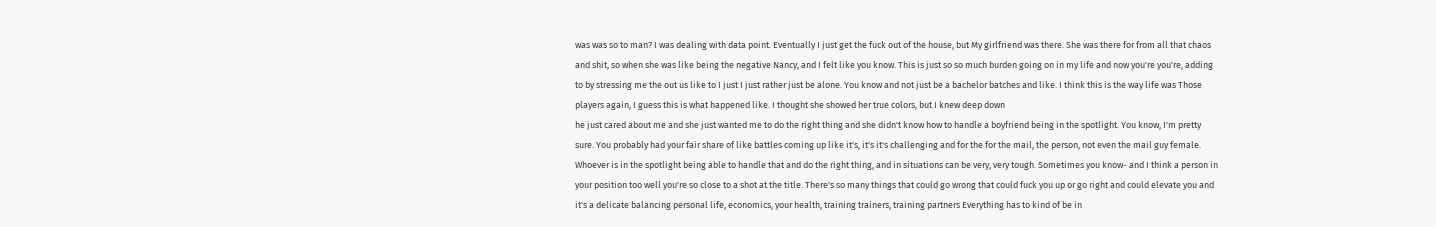was was so to man? I was dealing with data point. Eventually I just get the fuck out of the house, but My girlfriend was there. She was there for from all that chaos and shit, so when she was like being the negative Nancy, and I felt like you know. This is just so so much burden going on in my life and now you're you're, adding to by stressing me the out us like to I just I just rather just be alone. You know and not just be a bachelor batches and like. I think this is the way life was Those players again, I guess this is what happened like. I thought she showed her true colors, but I knew deep down
he just cared about me and she just wanted me to do the right thing and she didn't know how to handle a boyfriend being in the spotlight. You know, I'm pretty sure. You probably had your fair share of like battles coming up like it's, it's it's challenging and for the for the mail, the person, not even the mail guy female. Whoever is in the spotlight being able to handle that and do the right thing, and in situations can be very, very tough. Sometimes you know- and I think a person in your position too well you're so close to a shot at the title. There's so many things that could go wrong that could fuck you up or go right and could elevate you and it's a delicate balancing personal life, economics, your health, training trainers, training partners Everything has to kind of be in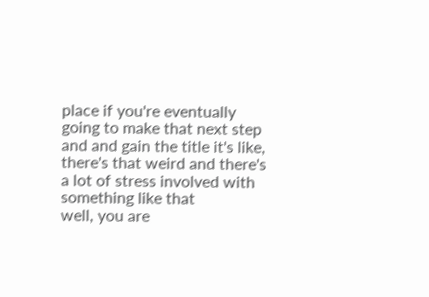place if you're eventually going to make that next step and and gain the title it's like, there's that weird and there's a lot of stress involved with something like that
well, you are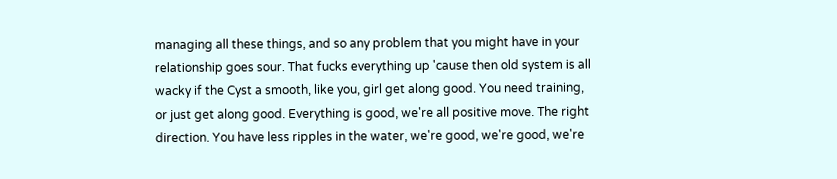managing all these things, and so any problem that you might have in your relationship goes sour. That fucks everything up 'cause then old system is all wacky if the Cyst a smooth, like you, girl get along good. You need training, or just get along good. Everything is good, we're all positive move. The right direction. You have less ripples in the water, we're good, we're good, we're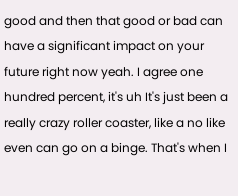good and then that good or bad can have a significant impact on your future right now yeah. I agree one hundred percent, it's uh It's just been a really crazy roller coaster, like a no like even can go on a binge. That's when I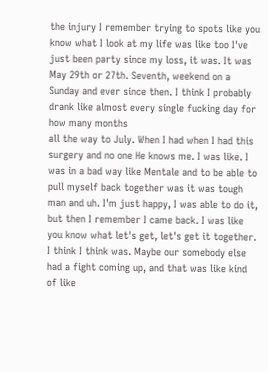the injury I remember trying to spots like you know what I look at my life was like too I've just been party since my loss, it was. It was May 29th or 27th. Seventh, weekend on a Sunday and ever since then. I think I probably drank like almost every single fucking day for how many months
all the way to July. When I had when I had this surgery and no one He knows me. I was like. I was in a bad way like Mentale and to be able to pull myself back together was it was tough man and uh. I'm just happy, I was able to do it, but then I remember I came back. I was like you know what let's get, let's get it together. I think I think was. Maybe our somebody else had a fight coming up, and that was like kind of like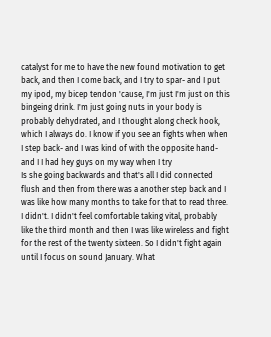catalyst for me to have the new found motivation to get back, and then I come back, and I try to spar- and I put my ipod, my bicep tendon 'cause, I'm just I'm just on this bingeing drink. I'm just going nuts in your body is probably dehydrated, and I thought along check hook, which I always do. I know if you see an fights when when I step back- and I was kind of with the opposite hand- and I I had hey guys on my way when I try
Is she going backwards and that's all I did connected flush and then from there was a another step back and I was like how many months to take for that to read three. I didn't. I didn't feel comfortable taking vital, probably like the third month and then I was like wireless and fight for the rest of the twenty sixteen. So I didn't fight again until I focus on sound January. What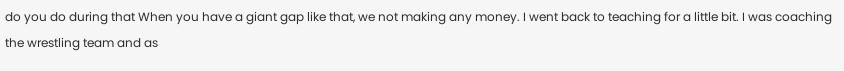do you do during that When you have a giant gap like that, we not making any money. I went back to teaching for a little bit. I was coaching the wrestling team and as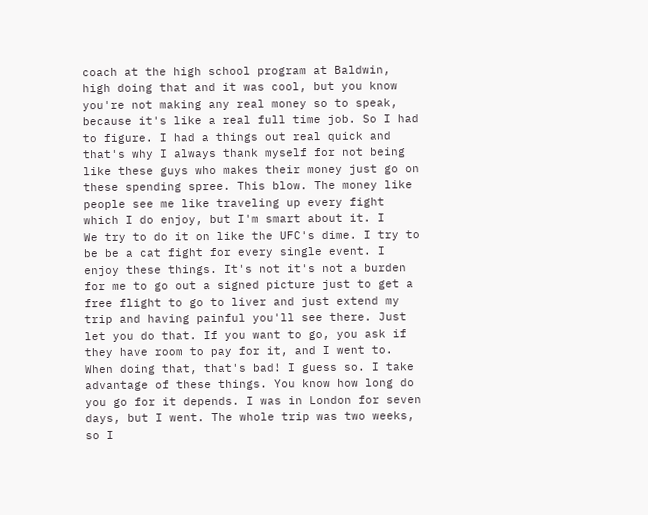coach at the high school program at Baldwin, high doing that and it was cool, but you know you're not making any real money so to speak, because it's like a real full time job. So I had to figure. I had a things out real quick and that's why I always thank myself for not being like these guys who makes their money just go on these spending spree. This blow. The money like people see me like traveling up every fight which I do enjoy, but I'm smart about it. I
We try to do it on like the UFC's dime. I try to be be a cat fight for every single event. I enjoy these things. It's not it's not a burden for me to go out a signed picture just to get a free flight to go to liver and just extend my trip and having painful you'll see there. Just let you do that. If you want to go, you ask if they have room to pay for it, and I went to. When doing that, that's bad! I guess so. I take advantage of these things. You know how long do you go for it depends. I was in London for seven days, but I went. The whole trip was two weeks, so I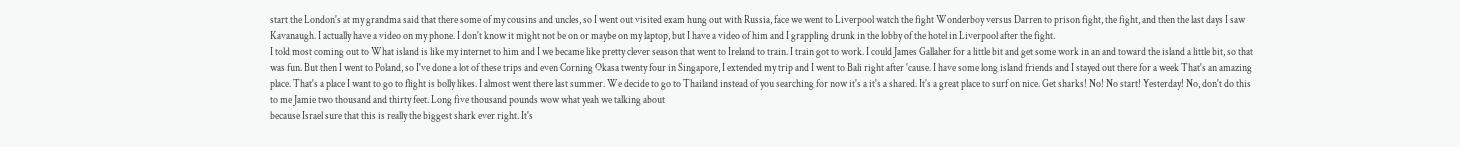start the London's at my grandma said that there some of my cousins and uncles, so I went out visited exam hung out with Russia, face we went to Liverpool watch the fight Wonderboy versus Darren to prison fight, the fight, and then the last days I saw Kavanaugh. I actually have a video on my phone. I don't know it might not be on or maybe on my laptop, but I have a video of him and I grappling drunk in the lobby of the hotel in Liverpool after the fight.
I told most coming out to What island is like my internet to him and I we became like pretty clever season that went to Ireland to train. I train got to work. I could James Gallaher for a little bit and get some work in an and toward the island a little bit, so that was fun. But then I went to Poland, so I've done a lot of these trips and even Corning Okasa twenty four in Singapore, I extended my trip and I went to Bali right after 'cause. I have some long island friends and I stayed out there for a week That's an amazing place. That's a place I want to go to flight is bolly likes. I almost went there last summer. We decide to go to Thailand instead of you searching for now it's a it's a shared. It's a great place to surf on nice. Get sharks! No! No start! Yesterday! No, don't do this to me Jamie two thousand and thirty feet. Long five thousand pounds wow what yeah we talking about
because Israel sure that this is really the biggest shark ever right. It's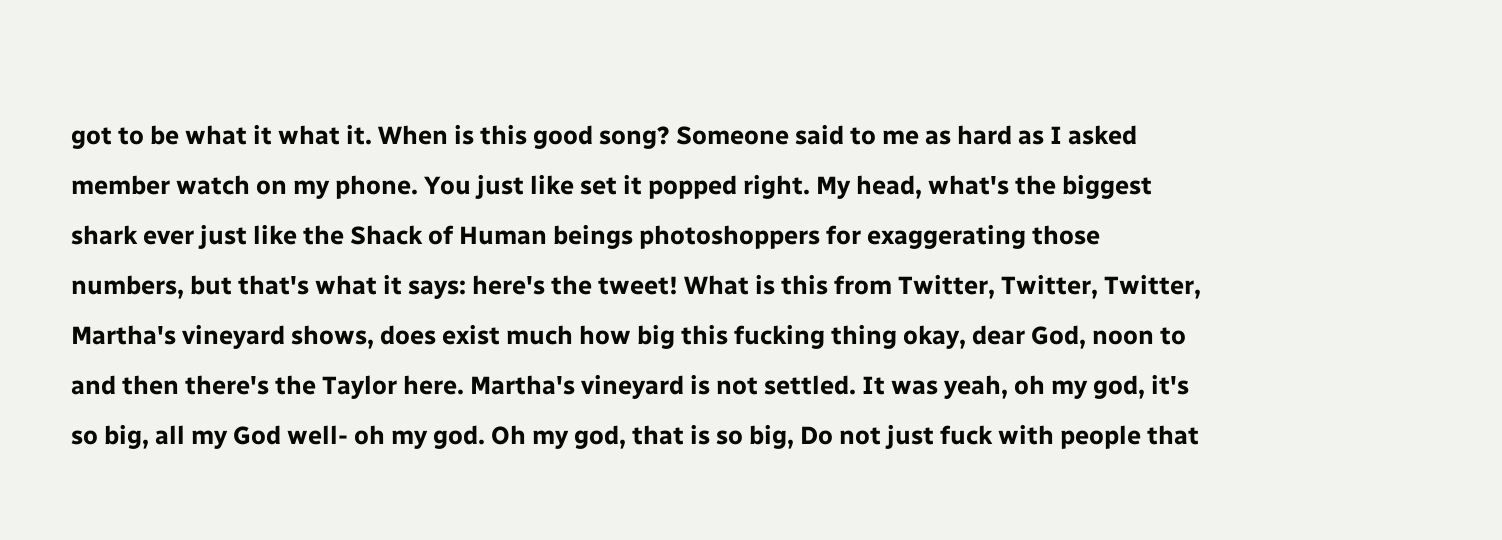got to be what it what it. When is this good song? Someone said to me as hard as I asked member watch on my phone. You just like set it popped right. My head, what's the biggest shark ever just like the Shack of Human beings photoshoppers for exaggerating those numbers, but that's what it says: here's the tweet! What is this from Twitter, Twitter, Twitter, Martha's vineyard shows, does exist much how big this fucking thing okay, dear God, noon to and then there's the Taylor here. Martha's vineyard is not settled. It was yeah, oh my god, it's so big, all my God well- oh my god. Oh my god, that is so big, Do not just fuck with people that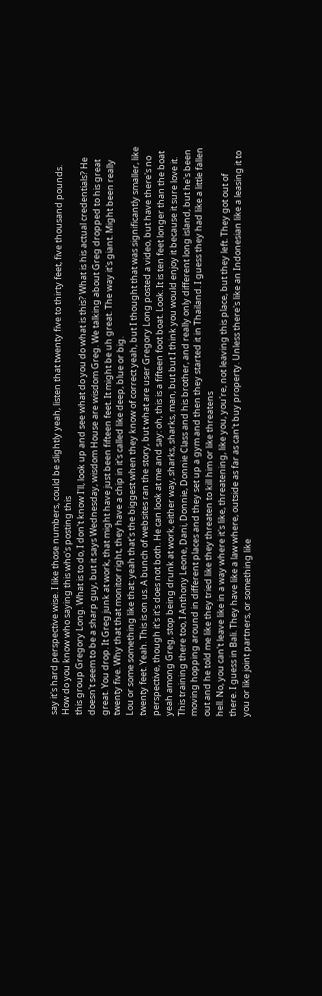say it's hard perspective wise. I like those numbers, could be slightly yeah, listen that twenty five to thirty feet, five thousand pounds. How do you know who saying this who's posting this
this group Gregory Long. What is to do, I don't know I'll, look up and see what do you do what is this? What is his actual credentials? He doesn't seem to be a sharp guy, but it says Wednesday, wisdom House are wisdom Greg. We talking about Greg dropped to his great great. You drop. It Greg junk at work, that might have just been fifteen feet. It might be uh great. The way it's giant. Might been really twenty five. Why that that monitor right, they have a chip in it's called like deep, blue or big.
Lou or some something like that: yeah that's the biggest when they know of correct yeah, but I thought that was significantly smaller, like twenty feet. Yeah. This is on us. A bunch of websites ran the story, but what are user Gregory Long posted a video, but have there's no perspective, though it's it's does not both. He can look at me and say: oh, this is a fifteen foot boat. Look. It is ten feet longer than the boat yeah among Greg, stop being drunk at work, either way, sharks, sharks, man, but but I think you would enjoy it because it sure love it. This training there too, I Anthony Leone, Dani, Donnie, Donnie Class and his brother, and really only different long island, but he's been moving hopping around in different places and they set up a gym and then they started it in Thailand. I guess they had like a little fallen out and he told me like they tried like they threaten to kill him or like threatens
hell. No, you can't leave like in a way where it's like, threatening, like you, you're, not leaving this place, but they left. They got out of there. I guess in Bali. They have like a law where, outside as far as can't buy property. Unless there's like an Indonesian like a leasing it to you or like joint partners, or something like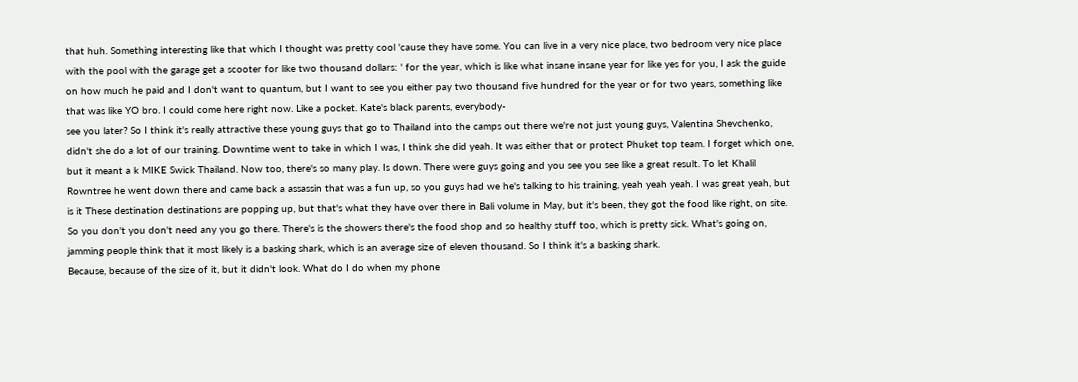that huh. Something interesting like that which I thought was pretty cool 'cause they have some. You can live in a very nice place, two bedroom very nice place with the pool with the garage get a scooter for like two thousand dollars: ' for the year, which is like what insane insane year for like yes for you, I ask the guide on how much he paid and I don't want to quantum, but I want to see you either pay two thousand five hundred for the year or for two years, something like that was like YO bro. I could come here right now. Like a pocket. Kate's black parents, everybody-
see you later? So I think it's really attractive these young guys that go to Thailand into the camps out there we're not just young guys, Valentina Shevchenko, didn't she do a lot of our training. Downtime went to take in which I was, I think she did yeah. It was either that or protect Phuket top team. I forget which one, but it meant a k MIKE Swick Thailand. Now too, there's so many play. Is down. There were guys going and you see you see like a great result. To let Khalil Rowntree he went down there and came back a assassin that was a fun up, so you guys had we he's talking to his training, yeah yeah yeah. I was great yeah, but is it These destination destinations are popping up, but that's what they have over there in Bali volume in May, but it's been, they got the food like right, on site. So you don't you don't need any you go there. There's is the showers there's the food shop and so healthy stuff too, which is pretty sick. What's going on, jamming people think that it most likely is a basking shark, which is an average size of eleven thousand. So I think it's a basking shark.
Because, because of the size of it, but it didn't look. What do I do when my phone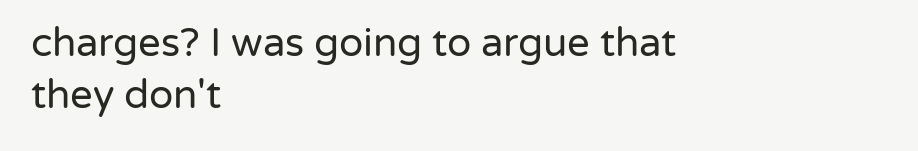charges? I was going to argue that they don't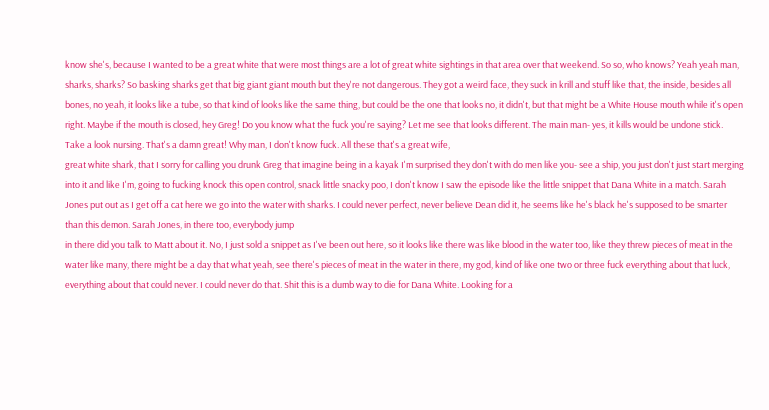know she's, because I wanted to be a great white that were most things are a lot of great white sightings in that area over that weekend. So so, who knows? Yeah yeah man, sharks, sharks? So basking sharks get that big giant giant mouth but they're not dangerous. They got a weird face, they suck in krill and stuff like that, the inside, besides all bones, no yeah, it looks like a tube, so that kind of looks like the same thing, but could be the one that looks no, it didn't, but that might be a White House mouth while it's open right. Maybe if the mouth is closed, hey Greg! Do you know what the fuck you're saying? Let me see that looks different. The main man- yes, it kills would be undone stick. Take a look nursing. That's a damn great! Why man, I don't know fuck. All these that's a great wife,
great white shark, that I sorry for calling you drunk Greg that imagine being in a kayak I'm surprised they don't with do men like you- see a ship, you just don't just start merging into it and like I'm, going to fucking knock this open control, snack little snacky poo, I don't know I saw the episode like the little snippet that Dana White in a match. Sarah Jones put out as I get off a cat here we go into the water with sharks. I could never perfect, never believe Dean did it, he seems like he's black he's supposed to be smarter than this demon. Sarah Jones, in there too, everybody jump
in there did you talk to Matt about it. No, I just sold a snippet as I've been out here, so it looks like there was like blood in the water too, like they threw pieces of meat in the water like many, there might be a day that what yeah, see there's pieces of meat in the water in there, my god, kind of like one two or three fuck everything about that luck, everything about that could never. I could never do that. Shit this is a dumb way to die for Dana White. Looking for a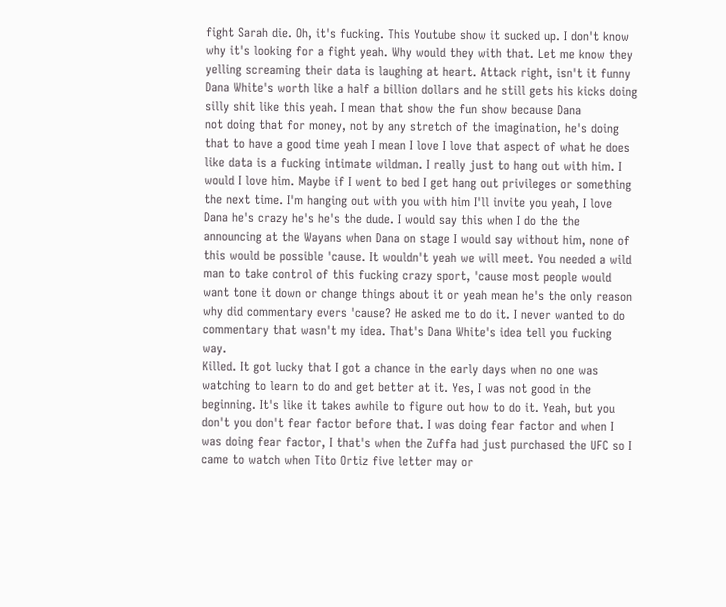fight Sarah die. Oh, it's fucking. This Youtube show it sucked up. I don't know why it's looking for a fight yeah. Why would they with that. Let me know they yelling screaming their data is laughing at heart. Attack right, isn't it funny Dana White's worth like a half a billion dollars and he still gets his kicks doing silly shit like this yeah. I mean that show the fun show because Dana
not doing that for money, not by any stretch of the imagination, he's doing that to have a good time yeah I mean I love I love that aspect of what he does like data is a fucking intimate wildman. I really just to hang out with him. I would I love him. Maybe if I went to bed I get hang out privileges or something the next time. I'm hanging out with you with him I'll invite you yeah, I love Dana he's crazy he's he's the dude. I would say this when I do the the announcing at the Wayans when Dana on stage I would say without him, none of this would be possible 'cause. It wouldn't yeah we will meet. You needed a wild man to take control of this fucking crazy sport, 'cause most people would want tone it down or change things about it or yeah mean he's the only reason why did commentary evers 'cause? He asked me to do it. I never wanted to do commentary that wasn't my idea. That's Dana White's idea tell you fucking way.
Killed. It got lucky that I got a chance in the early days when no one was watching to learn to do and get better at it. Yes, I was not good in the beginning. It's like it takes awhile to figure out how to do it. Yeah, but you don't you don't fear factor before that. I was doing fear factor and when I was doing fear factor, I that's when the Zuffa had just purchased the UFC so I came to watch when Tito Ortiz five letter may or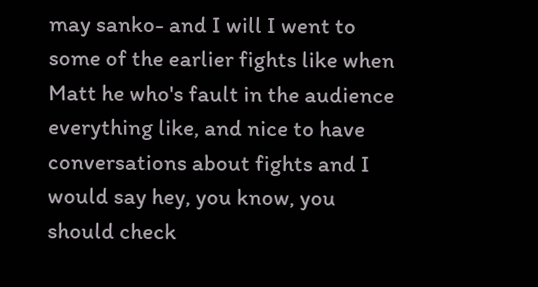may sanko- and I will I went to some of the earlier fights like when Matt he who's fault in the audience everything like, and nice to have conversations about fights and I would say hey, you know, you should check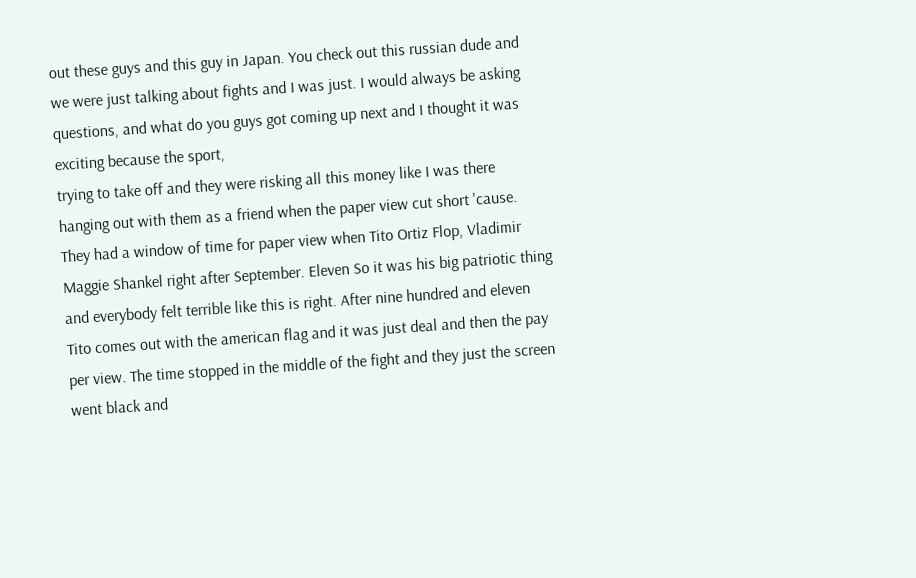out these guys and this guy in Japan. You check out this russian dude and we were just talking about fights and I was just. I would always be asking questions, and what do you guys got coming up next and I thought it was exciting because the sport,
trying to take off and they were risking all this money like I was there hanging out with them as a friend when the paper view cut short 'cause. They had a window of time for paper view when Tito Ortiz Flop, Vladimir Maggie Shankel right after September. Eleven So it was his big patriotic thing and everybody felt terrible like this is right. After nine hundred and eleven Tito comes out with the american flag and it was just deal and then the pay per view. The time stopped in the middle of the fight and they just the screen went black and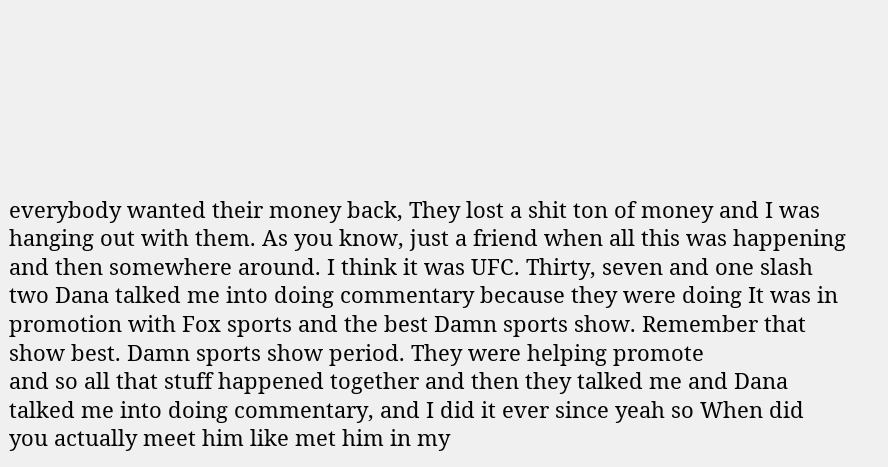everybody wanted their money back, They lost a shit ton of money and I was hanging out with them. As you know, just a friend when all this was happening and then somewhere around. I think it was UFC. Thirty, seven and one slash two Dana talked me into doing commentary because they were doing It was in promotion with Fox sports and the best Damn sports show. Remember that show best. Damn sports show period. They were helping promote
and so all that stuff happened together and then they talked me and Dana talked me into doing commentary, and I did it ever since yeah so When did you actually meet him like met him in my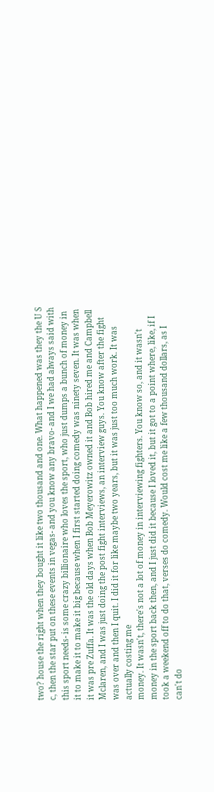two? house the right when they bought it like two thousand and one. What happened was they the U S c, then the star put on these events in vegas- and you know any bravo- and I we had always said with this sport needs- is some crazy billionaire who loves the sport, who just dumps a bunch of money in it to make it to make it big because when I first started doing comedy was ninety seven. It was when it was pre Zuffa. It was the old days when Bob Meyerowitz owned it and Bob hired me and Campbell Mclaren, and I was just doing the post fight interviews, an interview guys. You know after the fight was over and then I quit. I did it for like maybe two years, but it was just too much work. It was actually costing me
money. It wasn't, there's not a lot of money in interviewing fighters. You know so, and it wasn't money in the sport back then, and I just did it because I loved it, but it got to a point where, like, if I took a weekend off to do that, verses do comedy. Would cost me like a few thousand dollars, as I can't do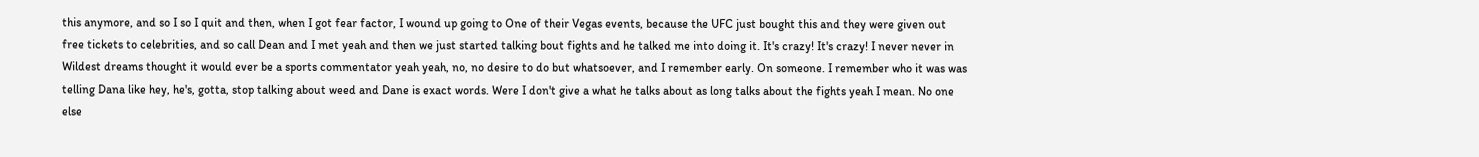this anymore, and so I so I quit and then, when I got fear factor, I wound up going to One of their Vegas events, because the UFC just bought this and they were given out free tickets to celebrities, and so call Dean and I met yeah and then we just started talking bout fights and he talked me into doing it. It's crazy! It's crazy! I never never in Wildest dreams thought it would ever be a sports commentator yeah yeah, no, no desire to do but whatsoever, and I remember early. On someone. I remember who it was was telling Dana like hey, he's, gotta, stop talking about weed and Dane is exact words. Were I don't give a what he talks about as long talks about the fights yeah I mean. No one else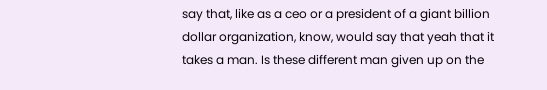say that, like as a ceo or a president of a giant billion dollar organization, know, would say that yeah that it takes a man. Is these different man given up on the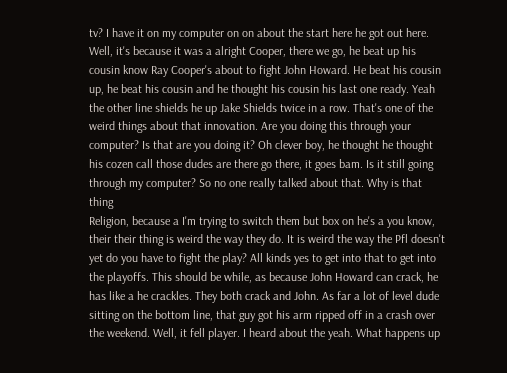tv? I have it on my computer on on about the start here he got out here. Well, it's because it was a alright Cooper, there we go, he beat up his cousin know Ray Cooper's about to fight John Howard. He beat his cousin up, he beat his cousin and he thought his cousin his last one ready. Yeah the other line shields he up Jake Shields twice in a row. That's one of the weird things about that innovation. Are you doing this through your computer? Is that are you doing it? Oh clever boy, he thought he thought his cozen call those dudes are there go there, it goes bam. Is it still going through my computer? So no one really talked about that. Why is that thing
Religion, because a I'm trying to switch them but box on he's a you know, their their thing is weird the way they do. It is weird the way the Pfl doesn't yet do you have to fight the play? All kinds yes to get into that to get into the playoffs. This should be while, as because John Howard can crack, he has like a he crackles. They both crack and John. As far a lot of level dude sitting on the bottom line, that guy got his arm ripped off in a crash over the weekend. Well, it fell player. I heard about the yeah. What happens up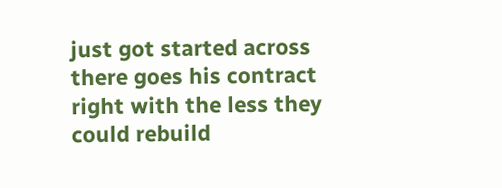just got started across there goes his contract right with the less they could rebuild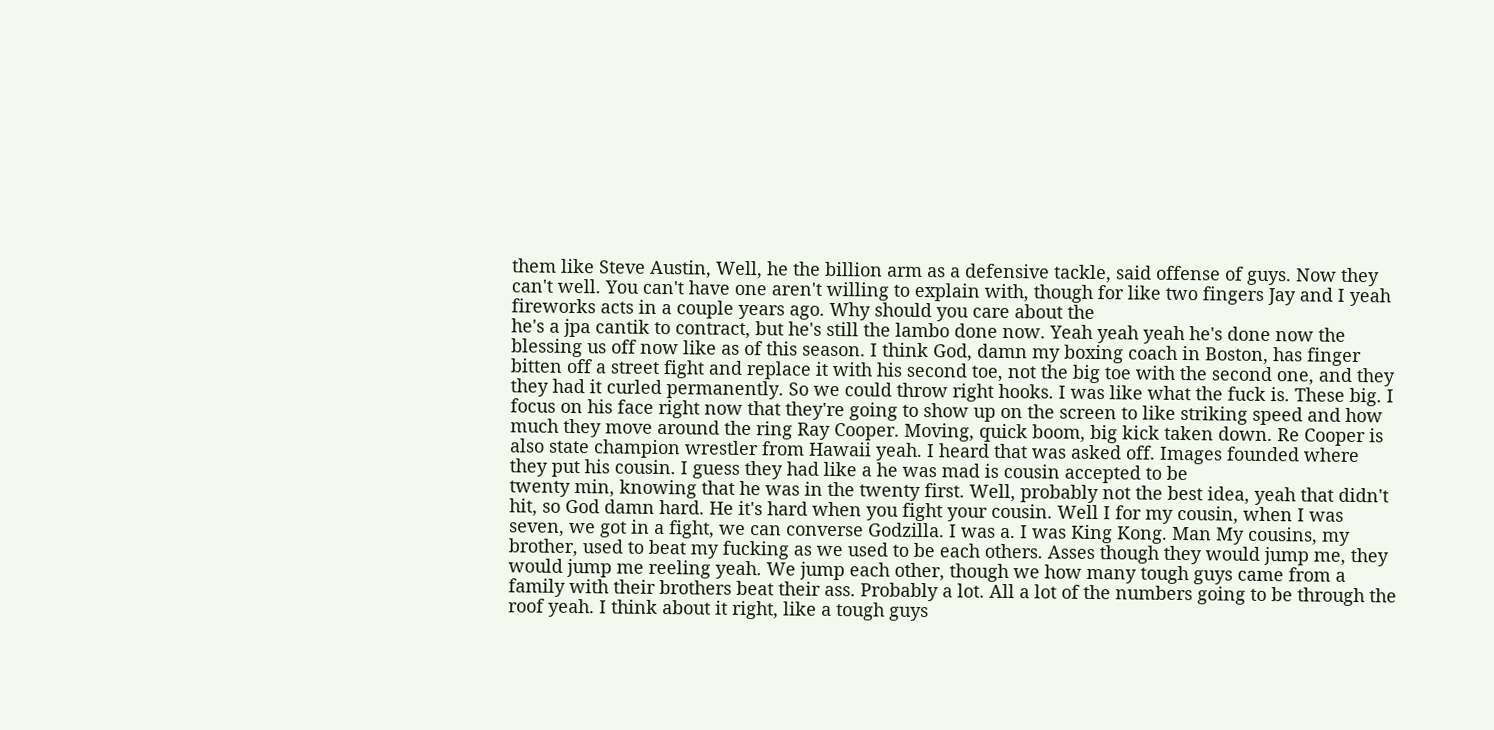them like Steve Austin, Well, he the billion arm as a defensive tackle, said offense of guys. Now they can't well. You can't have one aren't willing to explain with, though for like two fingers Jay and I yeah fireworks acts in a couple years ago. Why should you care about the
he's a jpa cantik to contract, but he's still the lambo done now. Yeah yeah yeah he's done now the blessing us off now like as of this season. I think God, damn my boxing coach in Boston, has finger bitten off a street fight and replace it with his second toe, not the big toe with the second one, and they they had it curled permanently. So we could throw right hooks. I was like what the fuck is. These big. I focus on his face right now that they're going to show up on the screen to like striking speed and how much they move around the ring Ray Cooper. Moving, quick boom, big kick taken down. Re Cooper is also state champion wrestler from Hawaii yeah. I heard that was asked off. Images founded where they put his cousin. I guess they had like a he was mad is cousin accepted to be
twenty min, knowing that he was in the twenty first. Well, probably not the best idea, yeah that didn't hit, so God damn hard. He it's hard when you fight your cousin. Well I for my cousin, when I was seven, we got in a fight, we can converse Godzilla. I was a. I was King Kong. Man My cousins, my brother, used to beat my fucking as we used to be each others. Asses though they would jump me, they would jump me reeling yeah. We jump each other, though we how many tough guys came from a family with their brothers beat their ass. Probably a lot. All a lot of the numbers going to be through the roof yeah. I think about it right, like a tough guys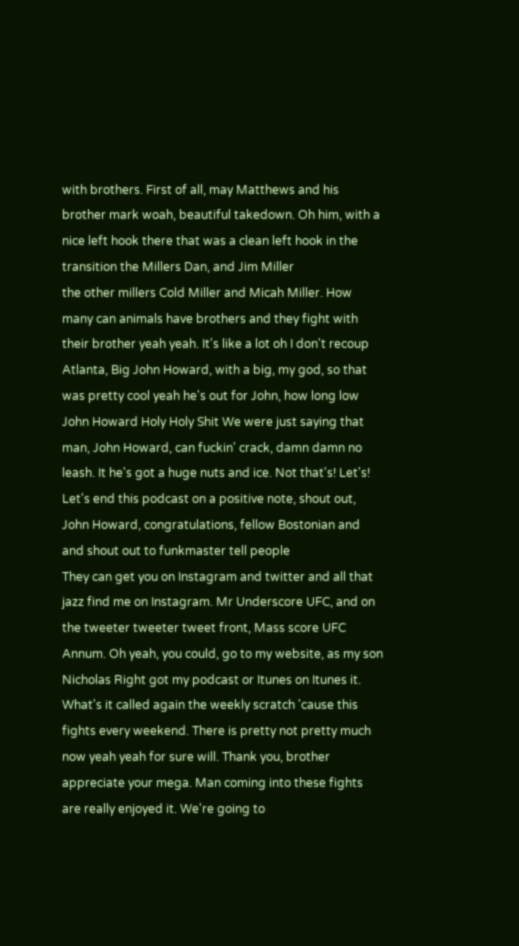with brothers. First of all, may Matthews and his brother mark woah, beautiful takedown. Oh him, with a nice left hook there that was a clean left hook in the transition the Millers Dan, and Jim Miller
the other millers Cold Miller and Micah Miller. How many can animals have brothers and they fight with their brother yeah yeah. It's like a lot oh I don't recoup Atlanta, Big John Howard, with a big, my god, so that was pretty cool yeah he's out for John, how long low John Howard Holy Holy Shit We were just saying that man, John Howard, can fuckin' crack, damn damn no leash. It he's got a huge nuts and ice. Not that's! Let's! Let's end this podcast on a positive note, shout out, John Howard, congratulations, fellow Bostonian and and shout out to funkmaster tell people
They can get you on Instagram and twitter and all that jazz find me on Instagram. Mr Underscore UFC, and on the tweeter tweeter tweet front, Mass score UFC Annum. Oh yeah, you could, go to my website, as my son Nicholas Right got my podcast or Itunes on Itunes it. What's it called again the weekly scratch 'cause this fights every weekend. There is pretty not pretty much now yeah yeah for sure will. Thank you, brother appreciate your mega. Man coming into these fights are really enjoyed it. We're going to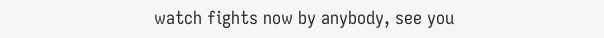watch fights now by anybody, see you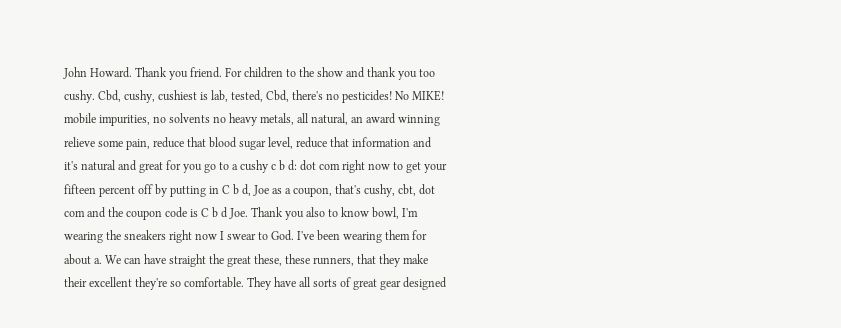John Howard. Thank you friend. For children to the show and thank you too cushy. Cbd, cushy, cushiest is lab, tested, Cbd, there's no pesticides! No MIKE! mobile impurities, no solvents no heavy metals, all natural, an award winning
relieve some pain, reduce that blood sugar level, reduce that information and it's natural and great for you go to a cushy c b d: dot com right now to get your fifteen percent off by putting in C b d, Joe as a coupon, that's cushy, cbt, dot com and the coupon code is C b d Joe. Thank you also to know bowl, I'm wearing the sneakers right now I swear to God. I've been wearing them for about a. We can have straight the great these, these runners, that they make their excellent they're so comfortable. They have all sorts of great gear designed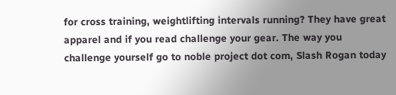for cross training, weightlifting intervals running? They have great apparel and if you read challenge your gear. The way you challenge yourself go to noble project dot com, Slash Rogan today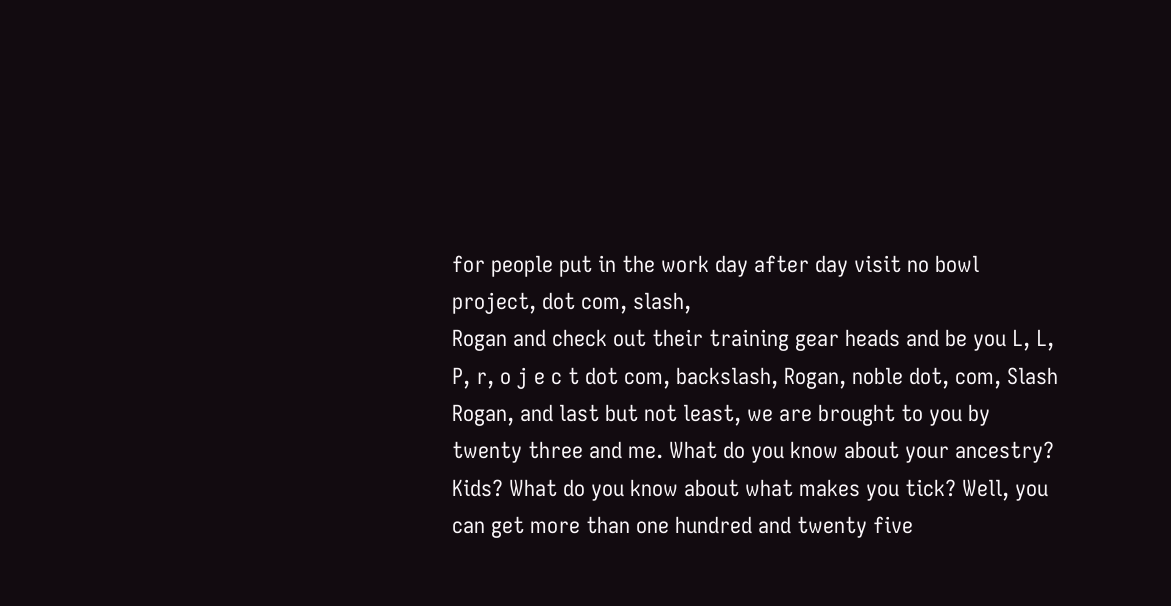for people put in the work day after day visit no bowl project, dot com, slash,
Rogan and check out their training gear heads and be you L, L, P, r, o j e c t dot com, backslash, Rogan, noble dot, com, Slash Rogan, and last but not least, we are brought to you by twenty three and me. What do you know about your ancestry? Kids? What do you know about what makes you tick? Well, you can get more than one hundred and twenty five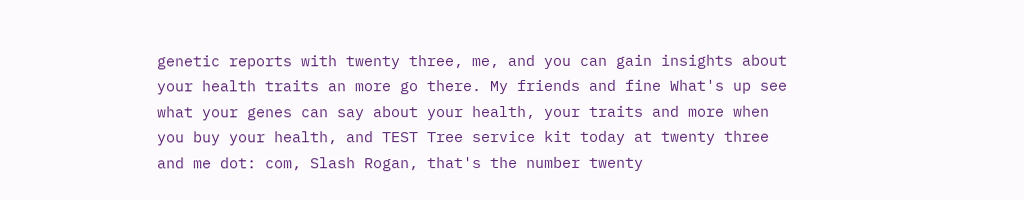genetic reports with twenty three, me, and you can gain insights about your health traits an more go there. My friends and fine What's up see what your genes can say about your health, your traits and more when you buy your health, and TEST Tree service kit today at twenty three and me dot: com, Slash Rogan, that's the number twenty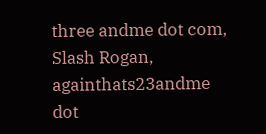three andme dot com, Slash Rogan, againthats23andme dot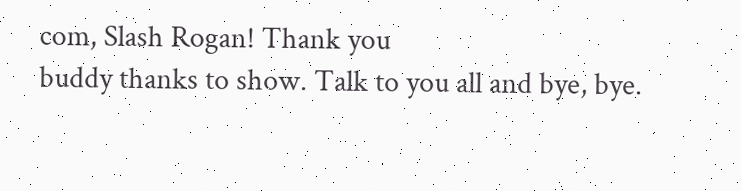com, Slash Rogan! Thank you
buddy thanks to show. Talk to you all and bye, bye.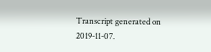Transcript generated on 2019-11-07.